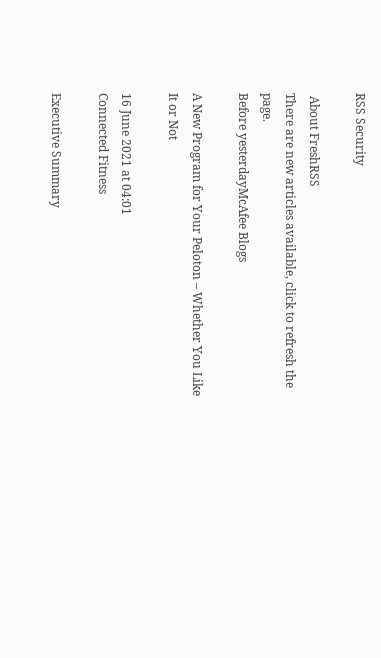RSS Security

 About FreshRSS
There are new articles available, click to refresh the page.
Before yesterdayMcAfee Blogs

A New Program for Your Peloton – Whether You Like It or Not

16 June 2021 at 04:01
Connected Fitness

Executive Summary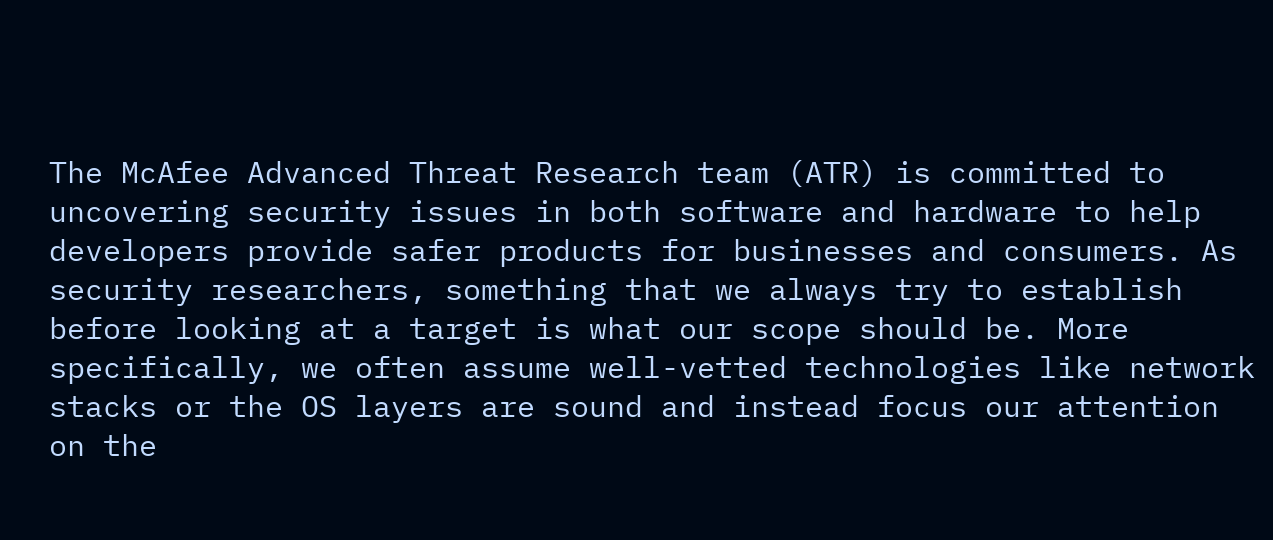The McAfee Advanced Threat Research team (ATR) is committed to uncovering security issues in both software and hardware to help developers provide safer products for businesses and consumers. As security researchers, something that we always try to establish before looking at a target is what our scope should be. More specifically, we often assume well-vetted technologies like network stacks or the OS layers are sound and instead focus our attention on the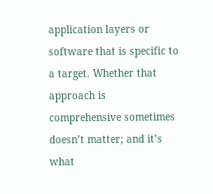application layers or software that is specific to a target. Whether that approach is comprehensive sometimes doesn’t matter; and it’s what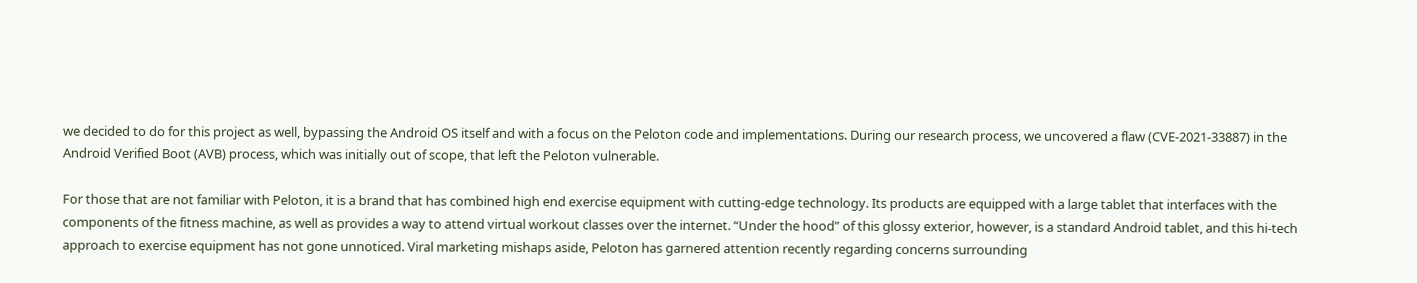we decided to do for this project as well, bypassing the Android OS itself and with a focus on the Peloton code and implementations. During our research process, we uncovered a flaw (CVE-2021-33887) in the Android Verified Boot (AVB) process, which was initially out of scope, that left the Peloton vulnerable.

For those that are not familiar with Peloton, it is a brand that has combined high end exercise equipment with cutting-edge technology. Its products are equipped with a large tablet that interfaces with the components of the fitness machine, as well as provides a way to attend virtual workout classes over the internet. “Under the hood” of this glossy exterior, however, is a standard Android tablet, and this hi-tech approach to exercise equipment has not gone unnoticed. Viral marketing mishaps aside, Peloton has garnered attention recently regarding concerns surrounding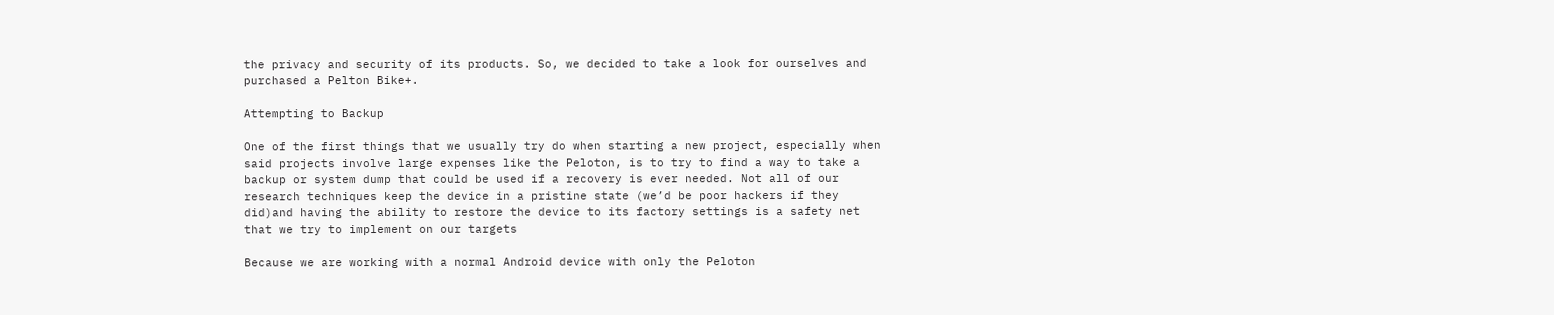the privacy and security of its products. So, we decided to take a look for ourselves and purchased a Pelton Bike+.

Attempting to Backup

One of the first things that we usually try do when starting a new project, especially when said projects involve large expenses like the Peloton, is to try to find a way to take a backup or system dump that could be used if a recovery is ever needed. Not all of our research techniques keep the device in a pristine state (we’d be poor hackers if they did)and having the ability to restore the device to its factory settings is a safety net that we try to implement on our targets

Because we are working with a normal Android device with only the Peloton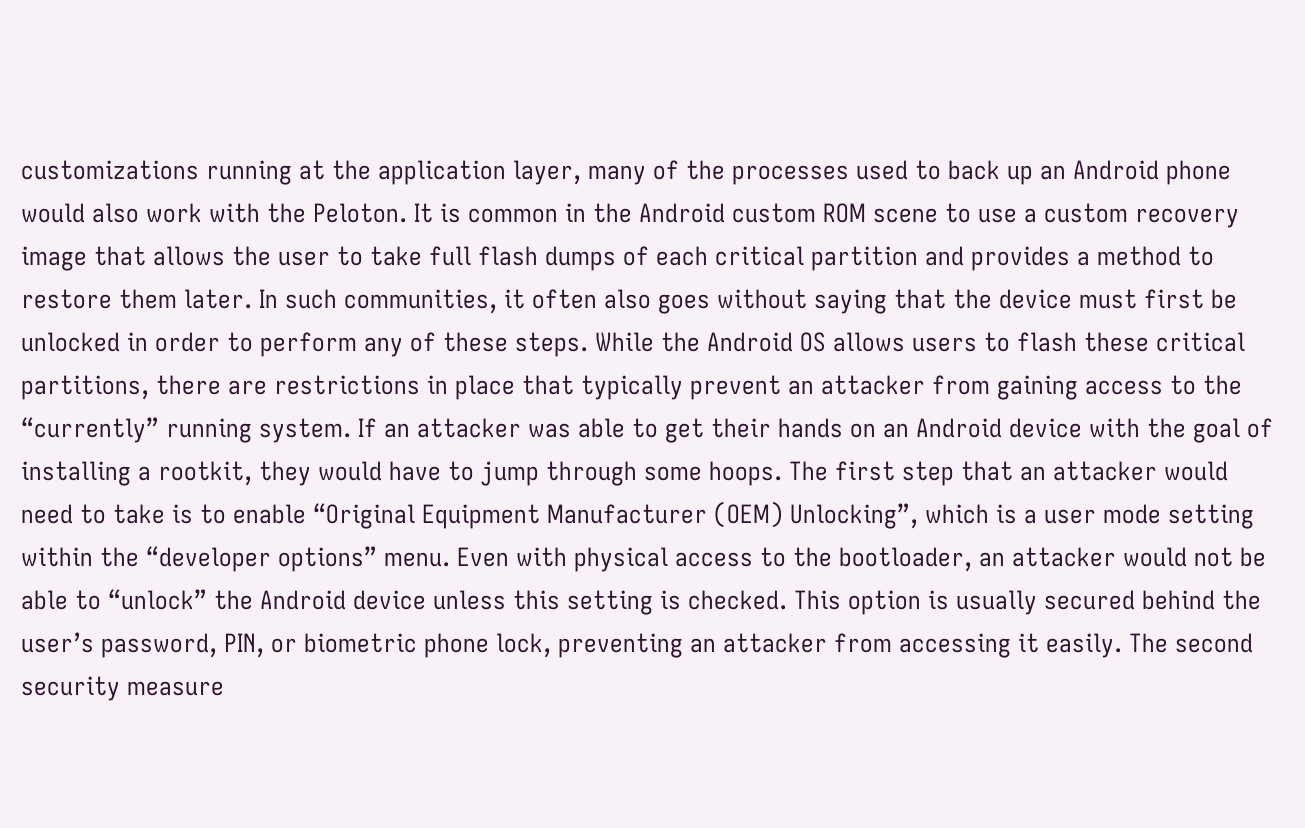customizations running at the application layer, many of the processes used to back up an Android phone would also work with the Peloton. It is common in the Android custom ROM scene to use a custom recovery image that allows the user to take full flash dumps of each critical partition and provides a method to restore them later. In such communities, it often also goes without saying that the device must first be unlocked in order to perform any of these steps. While the Android OS allows users to flash these critical partitions, there are restrictions in place that typically prevent an attacker from gaining access to the “currently” running system. If an attacker was able to get their hands on an Android device with the goal of installing a rootkit, they would have to jump through some hoops. The first step that an attacker would need to take is to enable “Original Equipment Manufacturer (OEM) Unlocking”, which is a user mode setting within the “developer options” menu. Even with physical access to the bootloader, an attacker would not be able to “unlock” the Android device unless this setting is checked. This option is usually secured behind the user’s password, PIN, or biometric phone lock, preventing an attacker from accessing it easily. The second security measure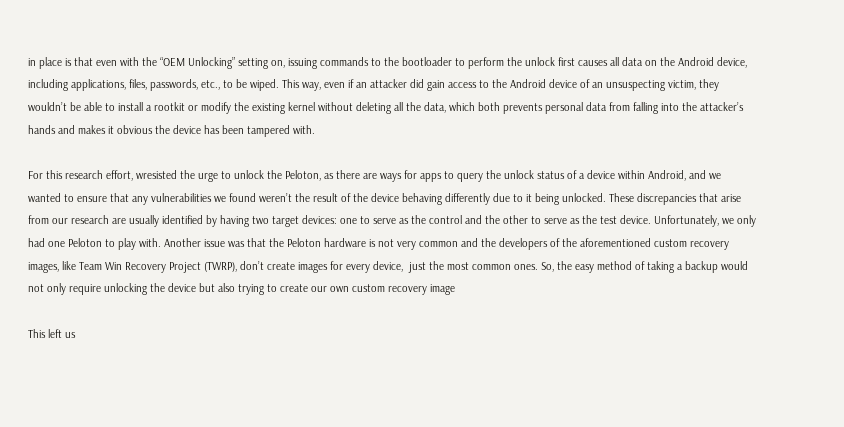in place is that even with the “OEM Unlocking” setting on, issuing commands to the bootloader to perform the unlock first causes all data on the Android device, including applications, files, passwords, etc., to be wiped. This way, even if an attacker did gain access to the Android device of an unsuspecting victim, they wouldn’t be able to install a rootkit or modify the existing kernel without deleting all the data, which both prevents personal data from falling into the attacker’s hands and makes it obvious the device has been tampered with.

For this research effort, wresisted the urge to unlock the Peloton, as there are ways for apps to query the unlock status of a device within Android, and we wanted to ensure that any vulnerabilities we found weren’t the result of the device behaving differently due to it being unlocked. These discrepancies that arise from our research are usually identified by having two target devices: one to serve as the control and the other to serve as the test device. Unfortunately, we only had one Peloton to play with. Another issue was that the Peloton hardware is not very common and the developers of the aforementioned custom recovery images, like Team Win Recovery Project (TWRP), don’t create images for every device,  just the most common ones. So, the easy method of taking a backup would not only require unlocking the device but also trying to create our own custom recovery image

This left us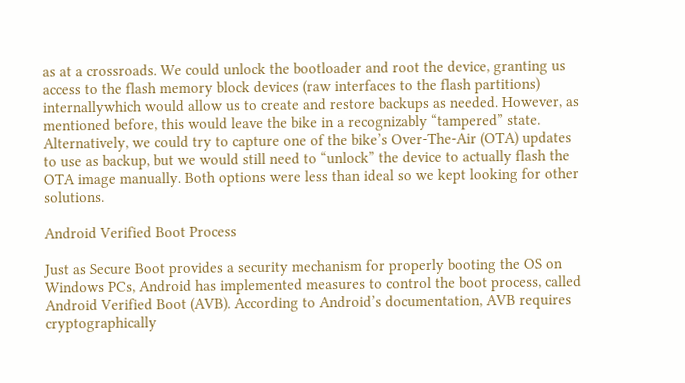as at a crossroads. We could unlock the bootloader and root the device, granting us access to the flash memory block devices (raw interfaces to the flash partitions) internallywhich would allow us to create and restore backups as needed. However, as mentioned before, this would leave the bike in a recognizably “tampered” state. Alternatively, we could try to capture one of the bike’s Over-The-Air (OTA) updates to use as backup, but we would still need to “unlock” the device to actually flash the OTA image manually. Both options were less than ideal so we kept looking for other solutions.

Android Verified Boot Process

Just as Secure Boot provides a security mechanism for properly booting the OS on Windows PCs, Android has implemented measures to control the boot process, called Android Verified Boot (AVB). According to Android’s documentation, AVB requires cryptographically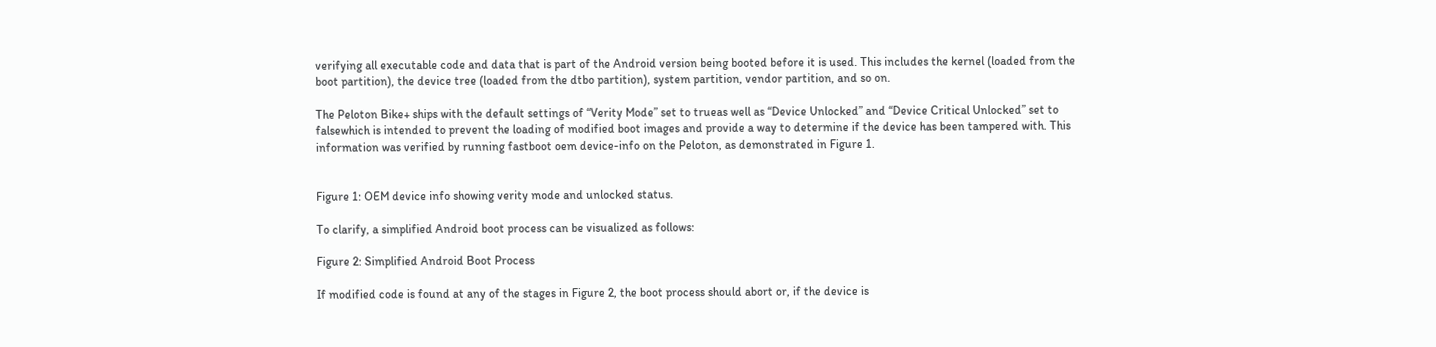verifying all executable code and data that is part of the Android version being booted before it is used. This includes the kernel (loaded from the boot partition), the device tree (loaded from the dtbo partition), system partition, vendor partition, and so on.

The Peloton Bike+ ships with the default settings of “Verity Mode” set to trueas well as “Device Unlocked” and “Device Critical Unlocked” set to falsewhich is intended to prevent the loading of modified boot images and provide a way to determine if the device has been tampered with. This information was verified by running fastboot oem device-info on the Peloton, as demonstrated in Figure 1.


Figure 1: OEM device info showing verity mode and unlocked status.

To clarify, a simplified Android boot process can be visualized as follows:

Figure 2: Simplified Android Boot Process

If modified code is found at any of the stages in Figure 2, the boot process should abort or, if the device is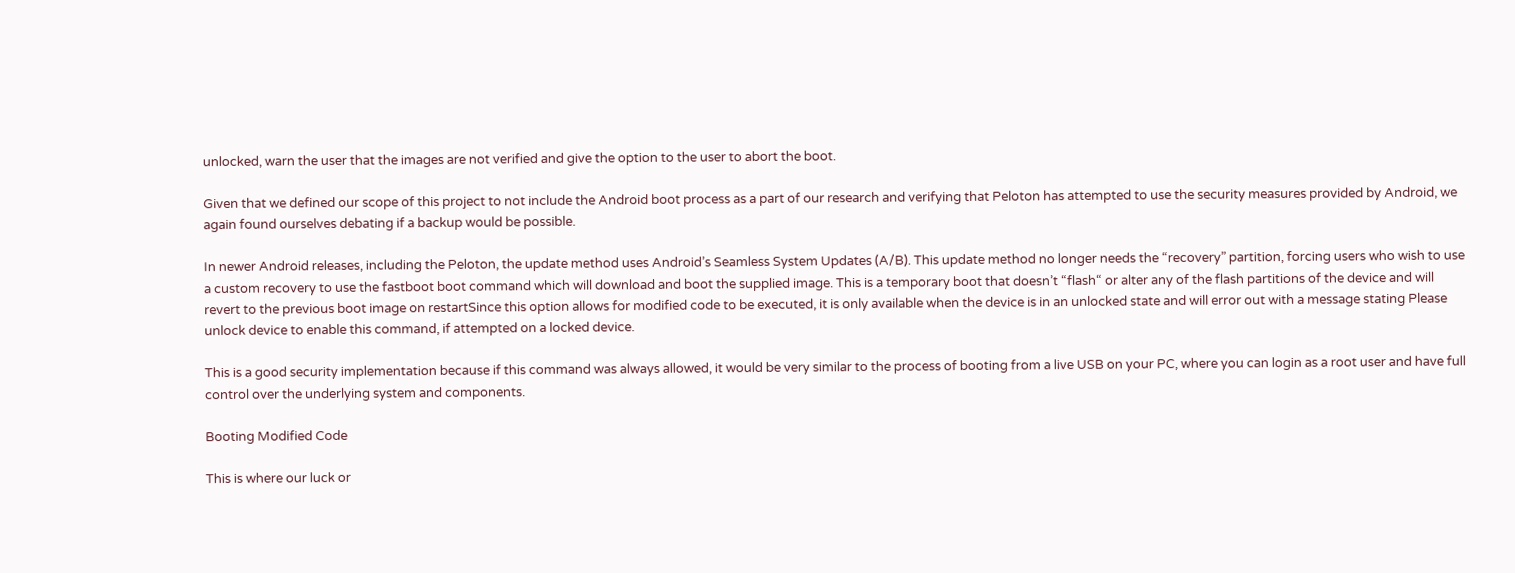unlocked, warn the user that the images are not verified and give the option to the user to abort the boot.

Given that we defined our scope of this project to not include the Android boot process as a part of our research and verifying that Peloton has attempted to use the security measures provided by Android, we again found ourselves debating if a backup would be possible.

In newer Android releases, including the Peloton, the update method uses Android’s Seamless System Updates (A/B). This update method no longer needs the “recovery” partition, forcing users who wish to use a custom recovery to use the fastboot boot command which will download and boot the supplied image. This is a temporary boot that doesn’t “flash“ or alter any of the flash partitions of the device and will revert to the previous boot image on restartSince this option allows for modified code to be executed, it is only available when the device is in an unlocked state and will error out with a message stating Please unlock device to enable this command, if attempted on a locked device.

This is a good security implementation because if this command was always allowed, it would be very similar to the process of booting from a live USB on your PC, where you can login as a root user and have full control over the underlying system and components.

Booting Modified Code

This is where our luck or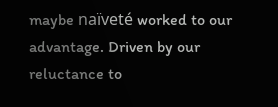maybe naïveté worked to our advantage. Driven by our reluctance to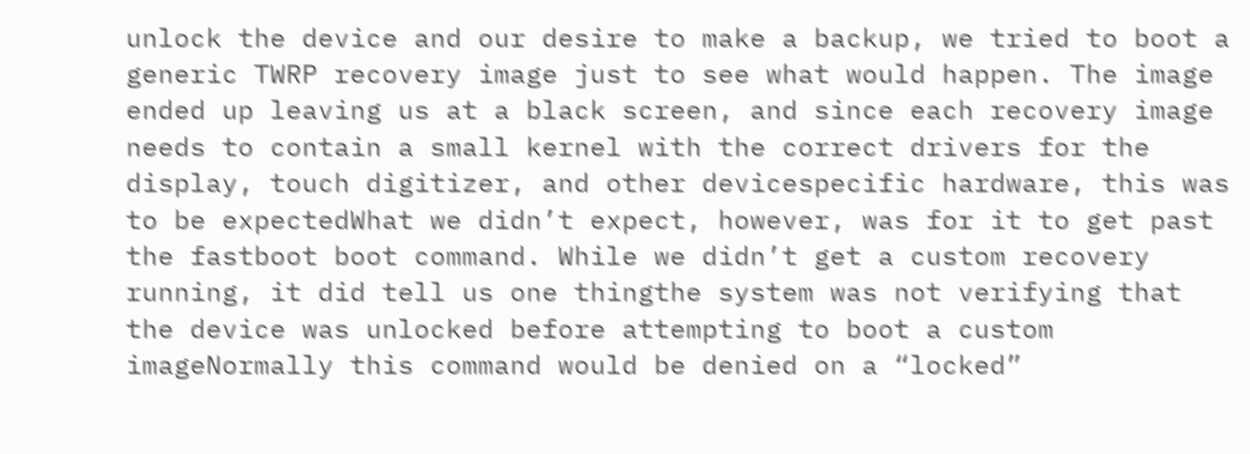unlock the device and our desire to make a backup, we tried to boot a generic TWRP recovery image just to see what would happen. The image ended up leaving us at a black screen, and since each recovery image needs to contain a small kernel with the correct drivers for the display, touch digitizer, and other devicespecific hardware, this was to be expectedWhat we didn’t expect, however, was for it to get past the fastboot boot command. While we didn’t get a custom recovery running, it did tell us one thingthe system was not verifying that the device was unlocked before attempting to boot a custom imageNormally this command would be denied on a “locked”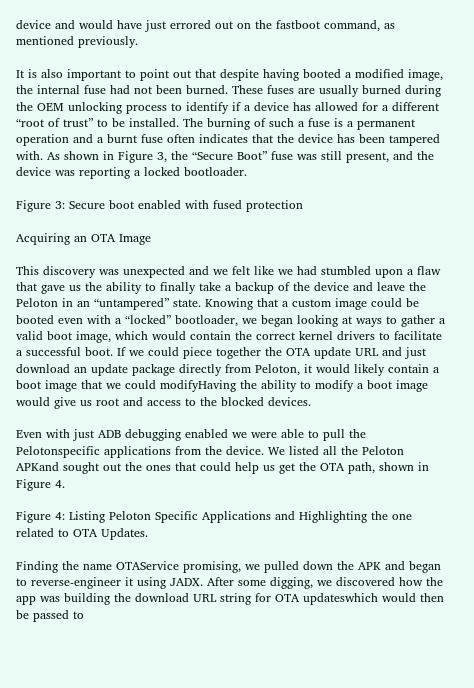device and would have just errored out on the fastboot command, as mentioned previously.

It is also important to point out that despite having booted a modified image, the internal fuse had not been burned. These fuses are usually burned during the OEM unlocking process to identify if a device has allowed for a different “root of trust” to be installed. The burning of such a fuse is a permanent operation and a burnt fuse often indicates that the device has been tampered with. As shown in Figure 3, the “Secure Boot” fuse was still present, and the device was reporting a locked bootloader.

Figure 3: Secure boot enabled with fused protection

Acquiring an OTA Image

This discovery was unexpected and we felt like we had stumbled upon a flaw that gave us the ability to finally take a backup of the device and leave the Peloton in an “untampered” state. Knowing that a custom image could be booted even with a “locked” bootloader, we began looking at ways to gather a valid boot image, which would contain the correct kernel drivers to facilitate a successful boot. If we could piece together the OTA update URL and just download an update package directly from Peloton, it would likely contain a boot image that we could modifyHaving the ability to modify a boot image would give us root and access to the blocked devices.

Even with just ADB debugging enabled we were able to pull the Pelotonspecific applications from the device. We listed all the Peloton APKand sought out the ones that could help us get the OTA path, shown in Figure 4.

Figure 4: Listing Peloton Specific Applications and Highlighting the one related to OTA Updates.

Finding the name OTAService promising, we pulled down the APK and began to reverse-engineer it using JADX. After some digging, we discovered how the app was building the download URL string for OTA updateswhich would then be passed to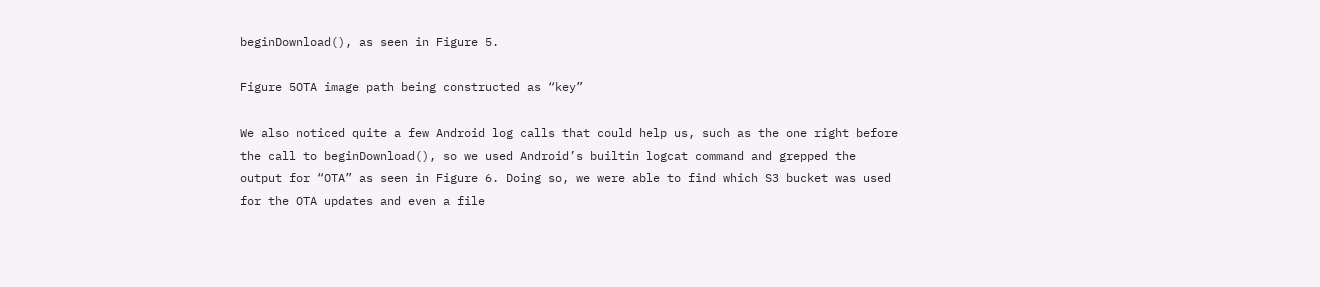beginDownload(), as seen in Figure 5.

Figure 5OTA image path being constructed as “key”

We also noticed quite a few Android log calls that could help us, such as the one right before the call to beginDownload(), so we used Android’s builtin logcat command and grepped the output for “OTA” as seen in Figure 6. Doing so, we were able to find which S3 bucket was used for the OTA updates and even a file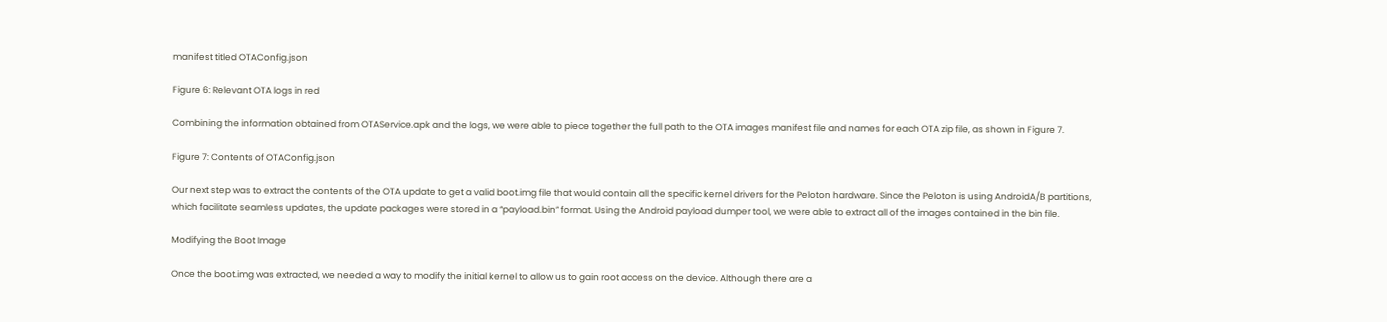manifest titled OTAConfig.json

Figure 6: Relevant OTA logs in red

Combining the information obtained from OTAService.apk and the logs, we were able to piece together the full path to the OTA images manifest file and names for each OTA zip file, as shown in Figure 7.

Figure 7: Contents of OTAConfig.json

Our next step was to extract the contents of the OTA update to get a valid boot.img file that would contain all the specific kernel drivers for the Peloton hardware. Since the Peloton is using AndroidA/B partitions, which facilitate seamless updates, the update packages were stored in a “payload.bin” format. Using the Android payload dumper tool, we were able to extract all of the images contained in the bin file.

Modifying the Boot Image

Once the boot.img was extracted, we needed a way to modify the initial kernel to allow us to gain root access on the device. Although there are a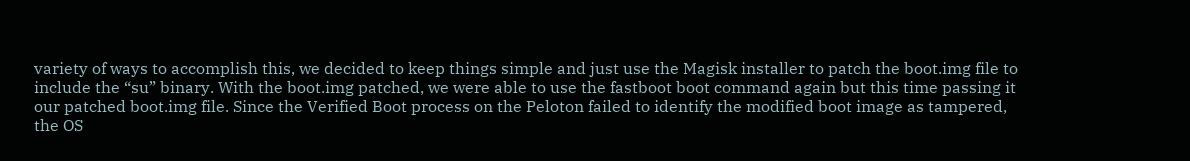variety of ways to accomplish this, we decided to keep things simple and just use the Magisk installer to patch the boot.img file to include the “su” binary. With the boot.img patched, we were able to use the fastboot boot command again but this time passing it our patched boot.img file. Since the Verified Boot process on the Peloton failed to identify the modified boot image as tampered, the OS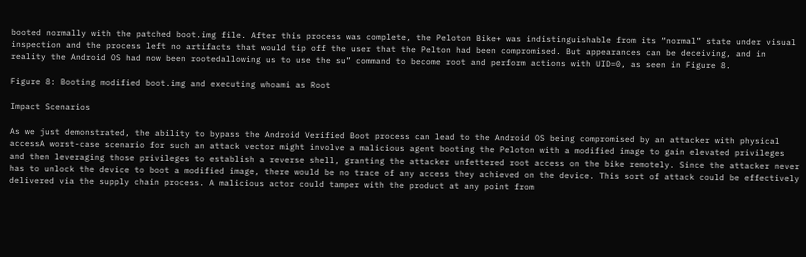booted normally with the patched boot.img file. After this process was complete, the Peloton Bike+ was indistinguishable from its “normal” state under visual inspection and the process left no artifacts that would tip off the user that the Pelton had been compromised. But appearances can be deceiving, and in reality the Android OS had now been rootedallowing us to use the su” command to become root and perform actions with UID=0, as seen in Figure 8.

Figure 8: Booting modified boot.img and executing whoami as Root

Impact Scenarios

As we just demonstrated, the ability to bypass the Android Verified Boot process can lead to the Android OS being compromised by an attacker with physical accessA worst-case scenario for such an attack vector might involve a malicious agent booting the Peloton with a modified image to gain elevated privileges and then leveraging those privileges to establish a reverse shell, granting the attacker unfettered root access on the bike remotely. Since the attacker never has to unlock the device to boot a modified image, there would be no trace of any access they achieved on the device. This sort of attack could be effectively delivered via the supply chain process. A malicious actor could tamper with the product at any point from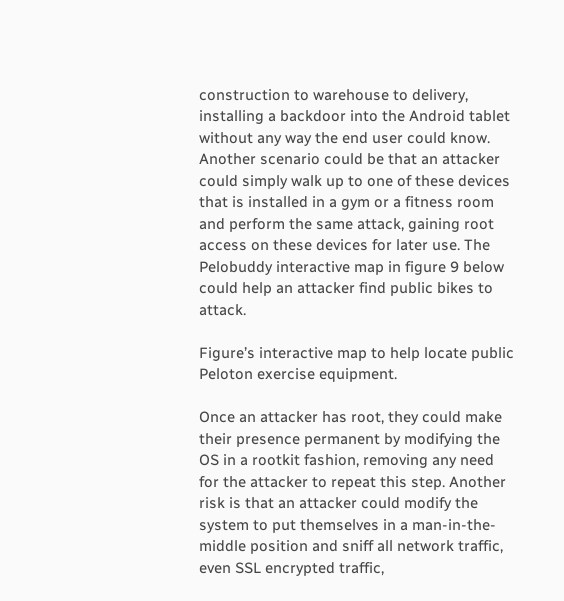construction to warehouse to delivery, installing a backdoor into the Android tablet without any way the end user could know. Another scenario could be that an attacker could simply walk up to one of these devices that is installed in a gym or a fitness room and perform the same attack, gaining root access on these devices for later use. The Pelobuddy interactive map in figure 9 below could help an attacker find public bikes to attack.

Figure’s interactive map to help locate public Peloton exercise equipment.

Once an attacker has root, they could make their presence permanent by modifying the OS in a rootkit fashion, removing any need for the attacker to repeat this step. Another risk is that an attacker could modify the system to put themselves in a man-in-the-middle position and sniff all network traffic, even SSL encrypted traffic,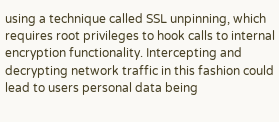using a technique called SSL unpinning, which requires root privileges to hook calls to internal encryption functionality. Intercepting and decrypting network traffic in this fashion could lead to users personal data being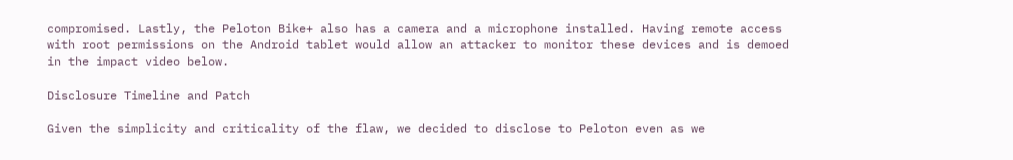compromised. Lastly, the Peloton Bike+ also has a camera and a microphone installed. Having remote access with root permissions on the Android tablet would allow an attacker to monitor these devices and is demoed in the impact video below.

Disclosure Timeline and Patch

Given the simplicity and criticality of the flaw, we decided to disclose to Peloton even as we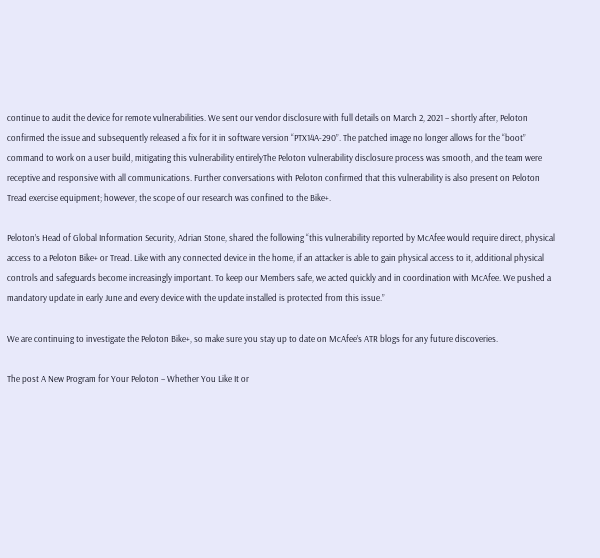continue to audit the device for remote vulnerabilities. We sent our vendor disclosure with full details on March 2, 2021 – shortly after, Peloton confirmed the issue and subsequently released a fix for it in software version “PTX14A-290”. The patched image no longer allows for the “boot” command to work on a user build, mitigating this vulnerability entirelyThe Peloton vulnerability disclosure process was smooth, and the team were receptive and responsive with all communications. Further conversations with Peloton confirmed that this vulnerability is also present on Peloton Tread exercise equipment; however, the scope of our research was confined to the Bike+.

Peloton’s Head of Global Information Security, Adrian Stone, shared the following “this vulnerability reported by McAfee would require direct, physical access to a Peloton Bike+ or Tread. Like with any connected device in the home, if an attacker is able to gain physical access to it, additional physical controls and safeguards become increasingly important. To keep our Members safe, we acted quickly and in coordination with McAfee. We pushed a mandatory update in early June and every device with the update installed is protected from this issue.”

We are continuing to investigate the Peloton Bike+, so make sure you stay up to date on McAfee’s ATR blogs for any future discoveries.

The post A New Program for Your Peloton – Whether You Like It or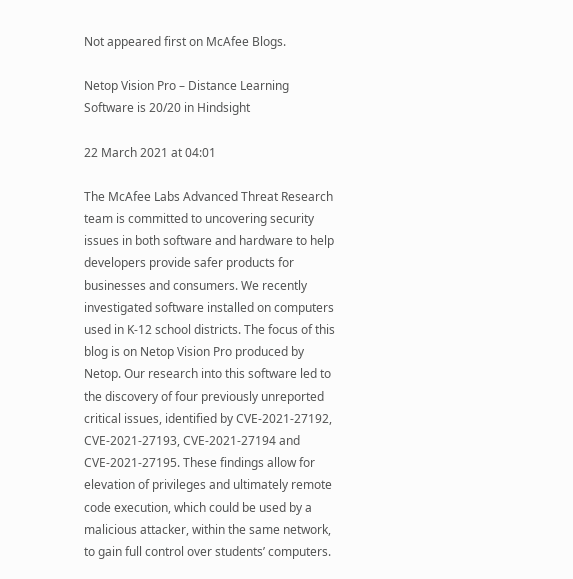Not appeared first on McAfee Blogs.

Netop Vision Pro – Distance Learning Software is 20/20 in Hindsight

22 March 2021 at 04:01

The McAfee Labs Advanced Threat Research team is committed to uncovering security issues in both software and hardware to help developers provide safer products for businesses and consumers. We recently investigated software installed on computers used in K-12 school districts. The focus of this blog is on Netop Vision Pro produced by Netop. Our research into this software led to the discovery of four previously unreported critical issues, identified by CVE-2021-27192, CVE-2021-27193, CVE-2021-27194 and CVE-2021-27195. These findings allow for elevation of privileges and ultimately remote code execution, which could be used by a malicious attacker, within the same network, to gain full control over students’ computers.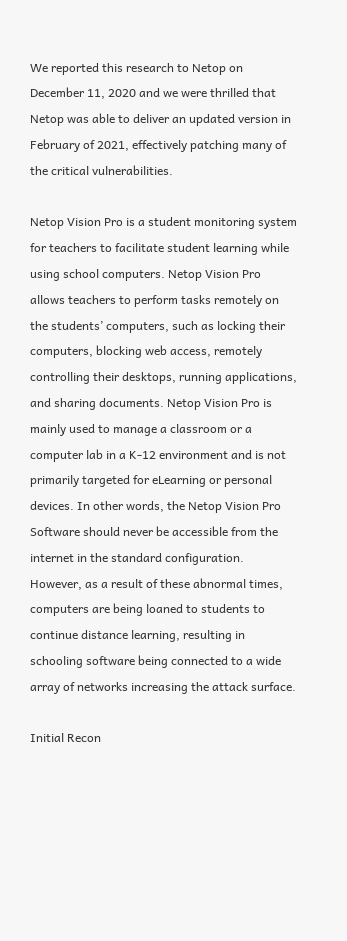We reported this research to Netop on December 11, 2020 and we were thrilled that Netop was able to deliver an updated version in February of 2021, effectively patching many of the critical vulnerabilities.

Netop Vision Pro is a student monitoring system for teachers to facilitate student learning while using school computers. Netop Vision Pro allows teachers to perform tasks remotely on the students’ computers, such as locking their computers, blocking web access, remotely controlling their desktops, running applications, and sharing documents. Netop Vision Pro is mainly used to manage a classroom or a computer lab in a K-12 environment and is not primarily targeted for eLearning or personal devices. In other words, the Netop Vision Pro Software should never be accessible from the internet in the standard configuration. However, as a result of these abnormal times, computers are being loaned to students to continue distance learning, resulting in schooling software being connected to a wide array of networks increasing the attack surface.

Initial Recon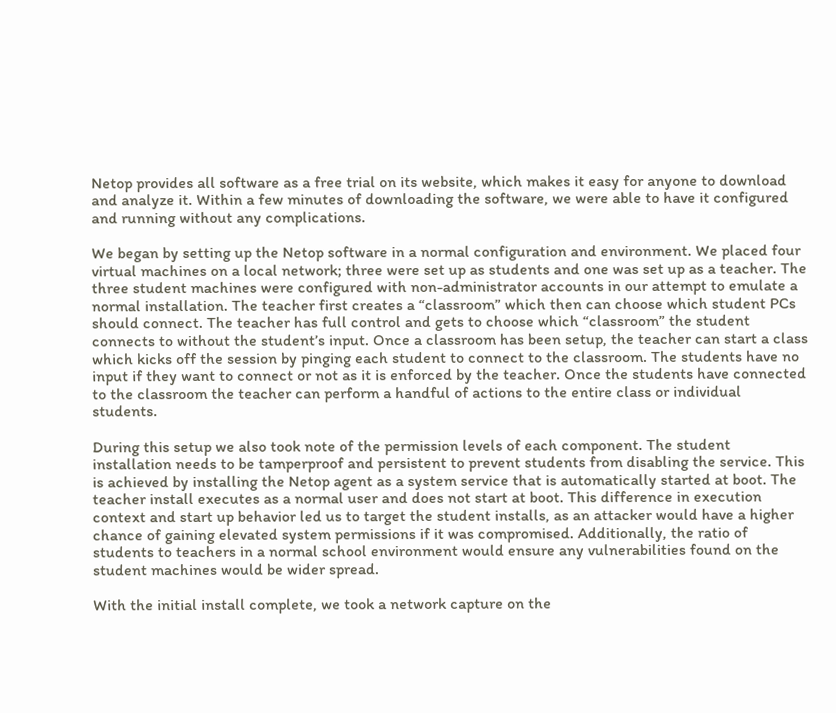Netop provides all software as a free trial on its website, which makes it easy for anyone to download and analyze it. Within a few minutes of downloading the software, we were able to have it configured and running without any complications.

We began by setting up the Netop software in a normal configuration and environment. We placed four virtual machines on a local network; three were set up as students and one was set up as a teacher. The three student machines were configured with non-administrator accounts in our attempt to emulate a normal installation. The teacher first creates a “classroom” which then can choose which student PCs should connect. The teacher has full control and gets to choose which “classroom” the student connects to without the student’s input. Once a classroom has been setup, the teacher can start a class which kicks off the session by pinging each student to connect to the classroom. The students have no input if they want to connect or not as it is enforced by the teacher. Once the students have connected to the classroom the teacher can perform a handful of actions to the entire class or individual students.

During this setup we also took note of the permission levels of each component. The student installation needs to be tamperproof and persistent to prevent students from disabling the service. This is achieved by installing the Netop agent as a system service that is automatically started at boot. The teacher install executes as a normal user and does not start at boot. This difference in execution context and start up behavior led us to target the student installs, as an attacker would have a higher chance of gaining elevated system permissions if it was compromised. Additionally, the ratio of students to teachers in a normal school environment would ensure any vulnerabilities found on the student machines would be wider spread.

With the initial install complete, we took a network capture on the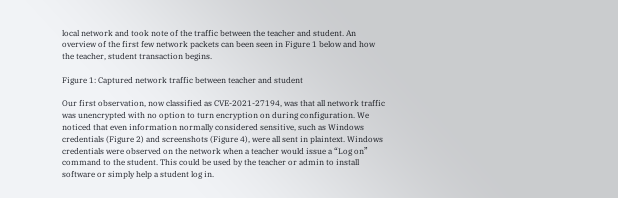local network and took note of the traffic between the teacher and student. An overview of the first few network packets can been seen in Figure 1 below and how the teacher, student transaction begins.

Figure 1: Captured network traffic between teacher and student

Our first observation, now classified as CVE-2021-27194, was that all network traffic was unencrypted with no option to turn encryption on during configuration. We noticed that even information normally considered sensitive, such as Windows credentials (Figure 2) and screenshots (Figure 4), were all sent in plaintext. Windows credentials were observed on the network when a teacher would issue a “Log on” command to the student. This could be used by the teacher or admin to install software or simply help a student log in.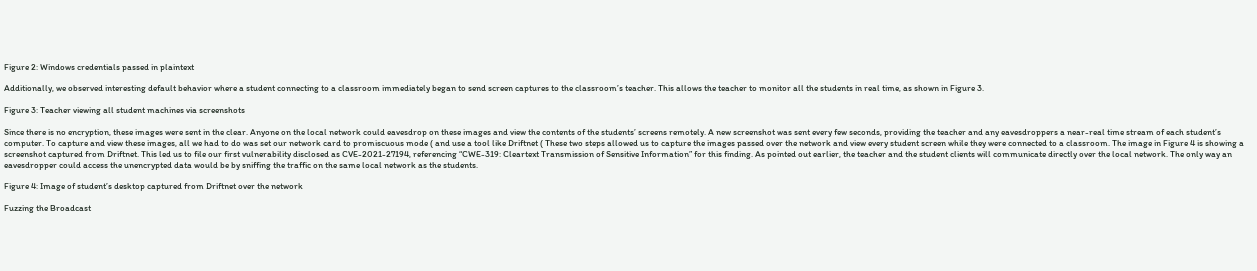Figure 2: Windows credentials passed in plaintext

Additionally, we observed interesting default behavior where a student connecting to a classroom immediately began to send screen captures to the classroom’s teacher. This allows the teacher to monitor all the students in real time, as shown in Figure 3.

Figure 3: Teacher viewing all student machines via screenshots

Since there is no encryption, these images were sent in the clear. Anyone on the local network could eavesdrop on these images and view the contents of the students’ screens remotely. A new screenshot was sent every few seconds, providing the teacher and any eavesdroppers a near-real time stream of each student’s computer. To capture and view these images, all we had to do was set our network card to promiscuous mode ( and use a tool like Driftnet ( These two steps allowed us to capture the images passed over the network and view every student screen while they were connected to a classroom. The image in Figure 4 is showing a screenshot captured from Driftnet. This led us to file our first vulnerability disclosed as CVE-2021-27194, referencing “CWE-319: Cleartext Transmission of Sensitive Information” for this finding. As pointed out earlier, the teacher and the student clients will communicate directly over the local network. The only way an eavesdropper could access the unencrypted data would be by sniffing the traffic on the same local network as the students.

Figure 4: Image of student’s desktop captured from Driftnet over the network

Fuzzing the Broadcast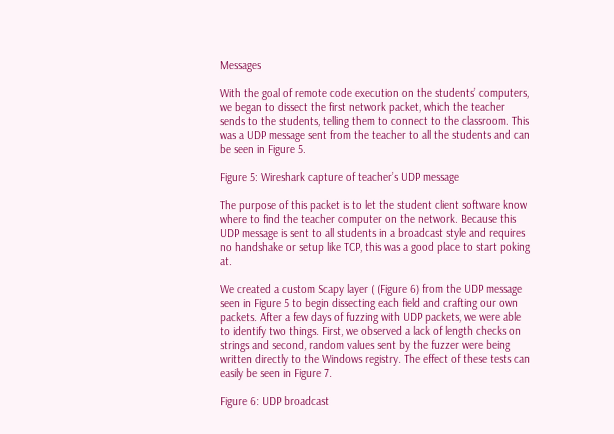Messages

With the goal of remote code execution on the students’ computers, we began to dissect the first network packet, which the teacher sends to the students, telling them to connect to the classroom. This was a UDP message sent from the teacher to all the students and can be seen in Figure 5.

Figure 5: Wireshark capture of teacher’s UDP message

The purpose of this packet is to let the student client software know where to find the teacher computer on the network. Because this UDP message is sent to all students in a broadcast style and requires no handshake or setup like TCP, this was a good place to start poking at.

We created a custom Scapy layer ( (Figure 6) from the UDP message seen in Figure 5 to begin dissecting each field and crafting our own packets. After a few days of fuzzing with UDP packets, we were able to identify two things. First, we observed a lack of length checks on strings and second, random values sent by the fuzzer were being written directly to the Windows registry. The effect of these tests can easily be seen in Figure 7.

Figure 6: UDP broadcast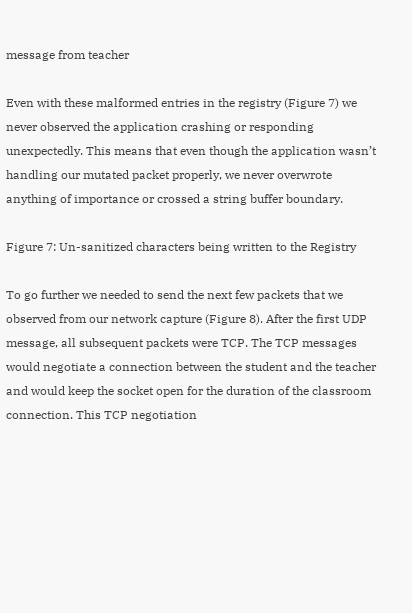message from teacher

Even with these malformed entries in the registry (Figure 7) we never observed the application crashing or responding unexpectedly. This means that even though the application wasn’t handling our mutated packet properly, we never overwrote anything of importance or crossed a string buffer boundary.

Figure 7: Un-sanitized characters being written to the Registry

To go further we needed to send the next few packets that we observed from our network capture (Figure 8). After the first UDP message, all subsequent packets were TCP. The TCP messages would negotiate a connection between the student and the teacher and would keep the socket open for the duration of the classroom connection. This TCP negotiation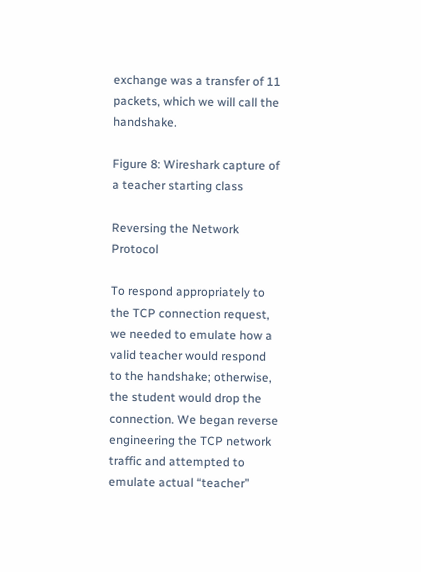exchange was a transfer of 11 packets, which we will call the handshake.

Figure 8: Wireshark capture of a teacher starting class

Reversing the Network Protocol

To respond appropriately to the TCP connection request, we needed to emulate how a valid teacher would respond to the handshake; otherwise, the student would drop the connection. We began reverse engineering the TCP network traffic and attempted to emulate actual “teacher”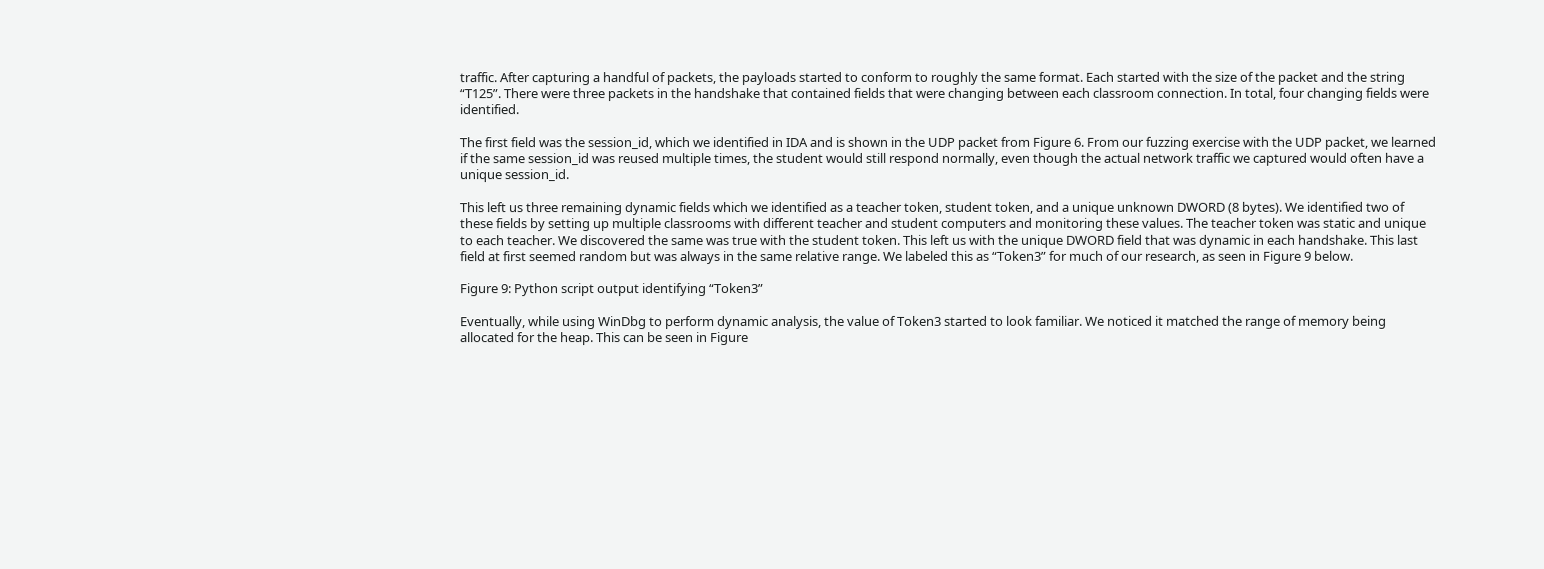traffic. After capturing a handful of packets, the payloads started to conform to roughly the same format. Each started with the size of the packet and the string “T125”. There were three packets in the handshake that contained fields that were changing between each classroom connection. In total, four changing fields were identified.

The first field was the session_id, which we identified in IDA and is shown in the UDP packet from Figure 6. From our fuzzing exercise with the UDP packet, we learned if the same session_id was reused multiple times, the student would still respond normally, even though the actual network traffic we captured would often have a unique session_id.

This left us three remaining dynamic fields which we identified as a teacher token, student token, and a unique unknown DWORD (8 bytes). We identified two of these fields by setting up multiple classrooms with different teacher and student computers and monitoring these values. The teacher token was static and unique to each teacher. We discovered the same was true with the student token. This left us with the unique DWORD field that was dynamic in each handshake. This last field at first seemed random but was always in the same relative range. We labeled this as “Token3” for much of our research, as seen in Figure 9 below.

Figure 9: Python script output identifying “Token3”

Eventually, while using WinDbg to perform dynamic analysis, the value of Token3 started to look familiar. We noticed it matched the range of memory being allocated for the heap. This can be seen in Figure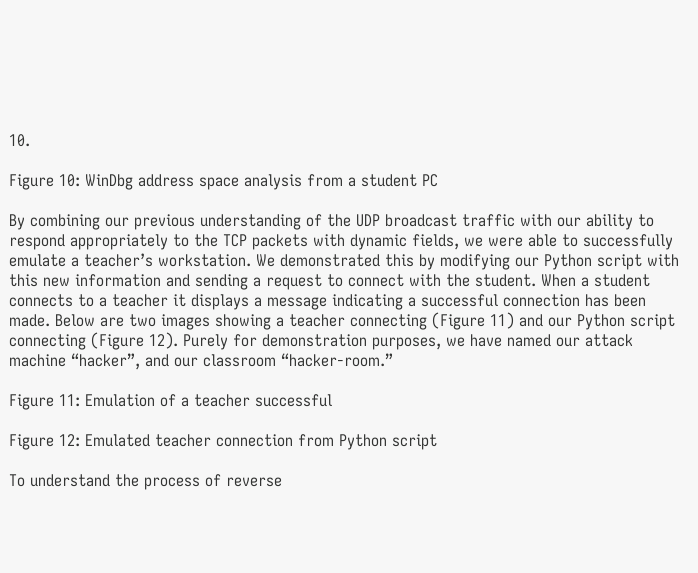10.

Figure 10: WinDbg address space analysis from a student PC

By combining our previous understanding of the UDP broadcast traffic with our ability to respond appropriately to the TCP packets with dynamic fields, we were able to successfully emulate a teacher’s workstation. We demonstrated this by modifying our Python script with this new information and sending a request to connect with the student. When a student connects to a teacher it displays a message indicating a successful connection has been made. Below are two images showing a teacher connecting (Figure 11) and our Python script connecting (Figure 12). Purely for demonstration purposes, we have named our attack machine “hacker”, and our classroom “hacker-room.”

Figure 11: Emulation of a teacher successful

Figure 12: Emulated teacher connection from Python script

To understand the process of reverse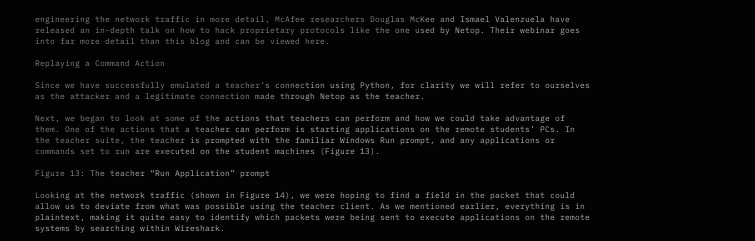engineering the network traffic in more detail, McAfee researchers Douglas McKee and Ismael Valenzuela have released an in-depth talk on how to hack proprietary protocols like the one used by Netop. Their webinar goes into far more detail than this blog and can be viewed here.

Replaying a Command Action

Since we have successfully emulated a teacher’s connection using Python, for clarity we will refer to ourselves as the attacker and a legitimate connection made through Netop as the teacher.

Next, we began to look at some of the actions that teachers can perform and how we could take advantage of them. One of the actions that a teacher can perform is starting applications on the remote students’ PCs. In the teacher suite, the teacher is prompted with the familiar Windows Run prompt, and any applications or commands set to run are executed on the student machines (Figure 13).

Figure 13: The teacher “Run Application” prompt

Looking at the network traffic (shown in Figure 14), we were hoping to find a field in the packet that could allow us to deviate from what was possible using the teacher client. As we mentioned earlier, everything is in plaintext, making it quite easy to identify which packets were being sent to execute applications on the remote systems by searching within Wireshark.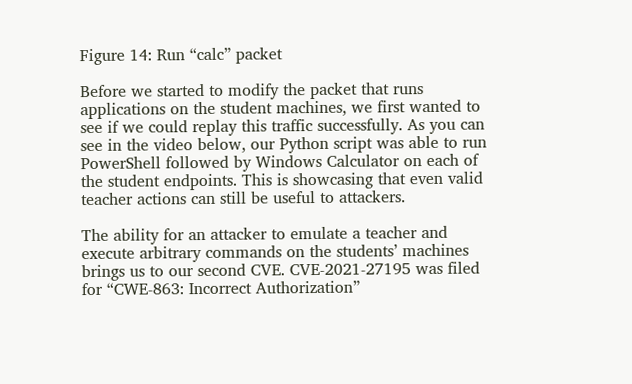Figure 14: Run “calc” packet

Before we started to modify the packet that runs applications on the student machines, we first wanted to see if we could replay this traffic successfully. As you can see in the video below, our Python script was able to run PowerShell followed by Windows Calculator on each of the student endpoints. This is showcasing that even valid teacher actions can still be useful to attackers.

The ability for an attacker to emulate a teacher and execute arbitrary commands on the students’ machines brings us to our second CVE. CVE-2021-27195 was filed for “CWE-863: Incorrect Authorization”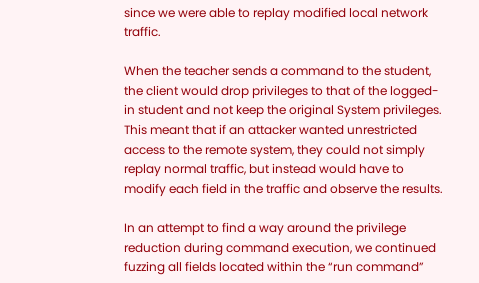since we were able to replay modified local network traffic.

When the teacher sends a command to the student, the client would drop privileges to that of the logged-in student and not keep the original System privileges. This meant that if an attacker wanted unrestricted access to the remote system, they could not simply replay normal traffic, but instead would have to modify each field in the traffic and observe the results.

In an attempt to find a way around the privilege reduction during command execution, we continued fuzzing all fields located within the “run command”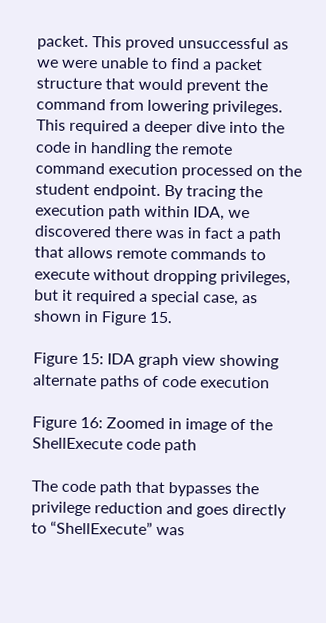packet. This proved unsuccessful as we were unable to find a packet structure that would prevent the command from lowering privileges. This required a deeper dive into the code in handling the remote command execution processed on the student endpoint. By tracing the execution path within IDA, we discovered there was in fact a path that allows remote commands to execute without dropping privileges, but it required a special case, as shown in Figure 15.

Figure 15: IDA graph view showing alternate paths of code execution

Figure 16: Zoomed in image of the ShellExecute code path

The code path that bypasses the privilege reduction and goes directly to “ShellExecute” was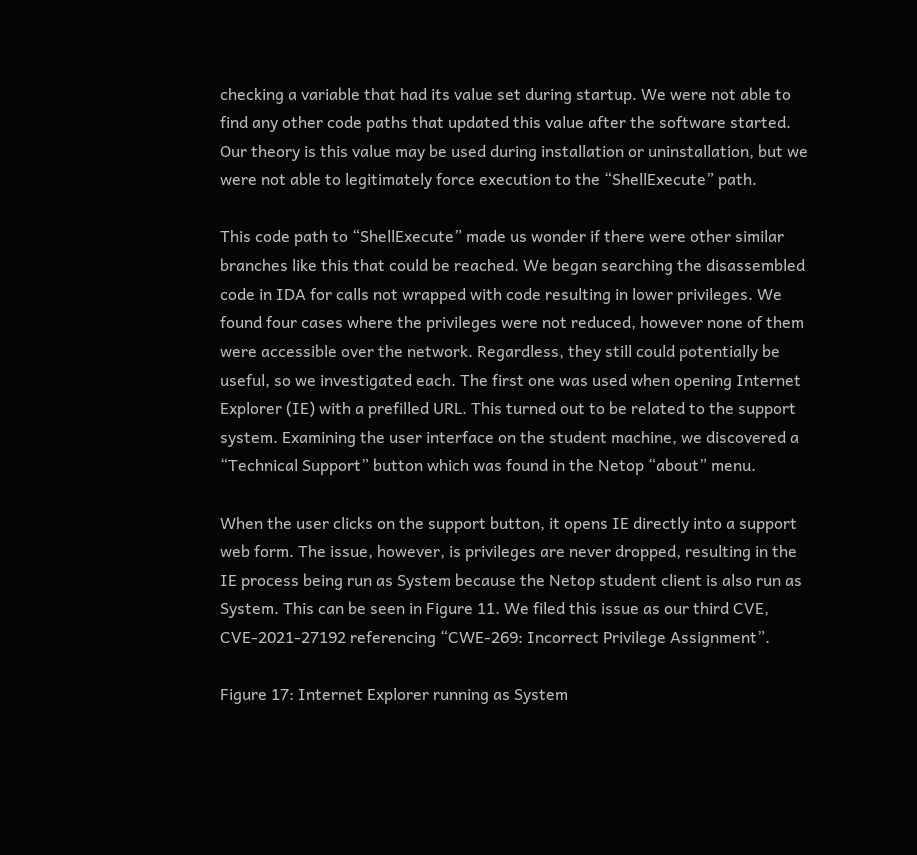checking a variable that had its value set during startup. We were not able to find any other code paths that updated this value after the software started. Our theory is this value may be used during installation or uninstallation, but we were not able to legitimately force execution to the “ShellExecute” path.

This code path to “ShellExecute” made us wonder if there were other similar branches like this that could be reached. We began searching the disassembled code in IDA for calls not wrapped with code resulting in lower privileges. We found four cases where the privileges were not reduced, however none of them were accessible over the network. Regardless, they still could potentially be useful, so we investigated each. The first one was used when opening Internet Explorer (IE) with a prefilled URL. This turned out to be related to the support system. Examining the user interface on the student machine, we discovered a “Technical Support” button which was found in the Netop “about” menu.

When the user clicks on the support button, it opens IE directly into a support web form. The issue, however, is privileges are never dropped, resulting in the IE process being run as System because the Netop student client is also run as System. This can be seen in Figure 11. We filed this issue as our third CVE, CVE-2021-27192 referencing “CWE-269: Incorrect Privilege Assignment”.

Figure 17: Internet Explorer running as System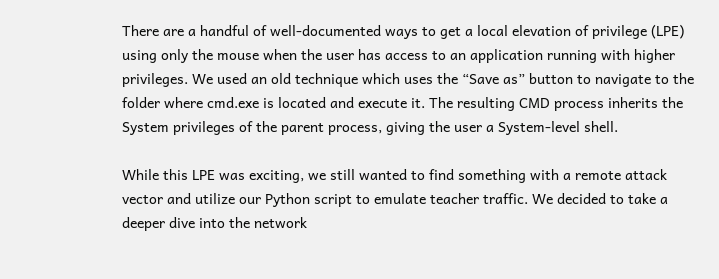There are a handful of well-documented ways to get a local elevation of privilege (LPE) using only the mouse when the user has access to an application running with higher privileges. We used an old technique which uses the “Save as” button to navigate to the folder where cmd.exe is located and execute it. The resulting CMD process inherits the System privileges of the parent process, giving the user a System-level shell.

While this LPE was exciting, we still wanted to find something with a remote attack vector and utilize our Python script to emulate teacher traffic. We decided to take a deeper dive into the network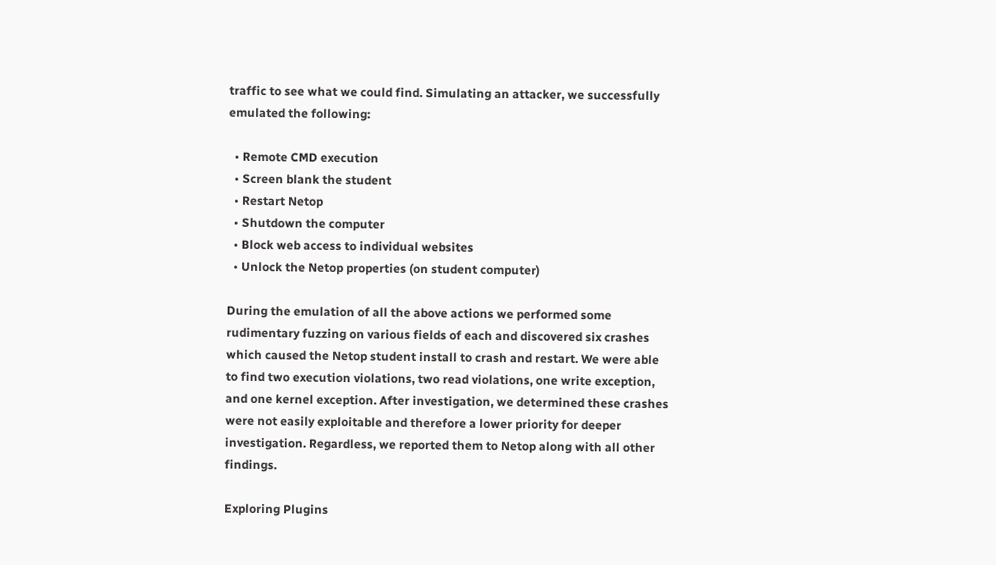traffic to see what we could find. Simulating an attacker, we successfully emulated the following:

  • Remote CMD execution
  • Screen blank the student
  • Restart Netop
  • Shutdown the computer
  • Block web access to individual websites
  • Unlock the Netop properties (on student computer)

During the emulation of all the above actions we performed some rudimentary fuzzing on various fields of each and discovered six crashes which caused the Netop student install to crash and restart. We were able to find two execution violations, two read violations, one write exception, and one kernel exception. After investigation, we determined these crashes were not easily exploitable and therefore a lower priority for deeper investigation. Regardless, we reported them to Netop along with all other findings.

Exploring Plugins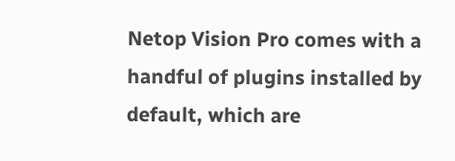Netop Vision Pro comes with a handful of plugins installed by default, which are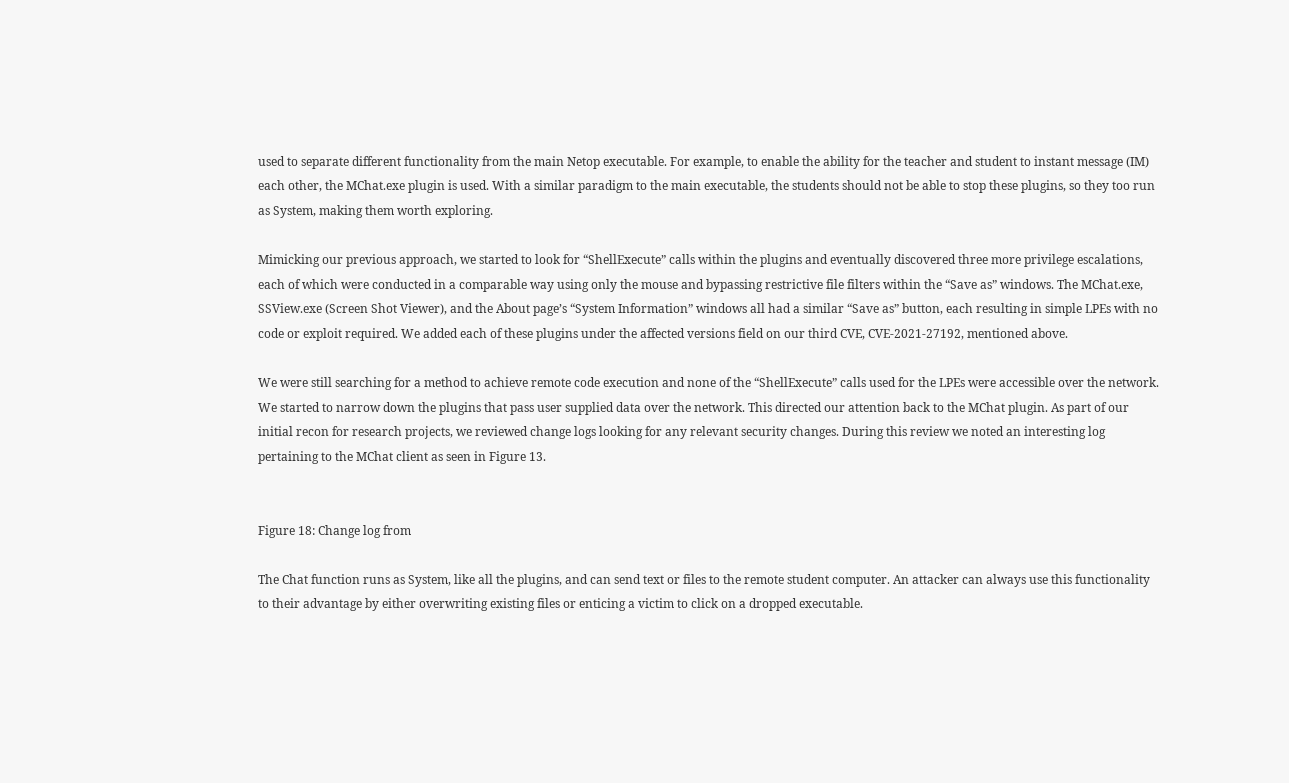used to separate different functionality from the main Netop executable. For example, to enable the ability for the teacher and student to instant message (IM) each other, the MChat.exe plugin is used. With a similar paradigm to the main executable, the students should not be able to stop these plugins, so they too run as System, making them worth exploring.

Mimicking our previous approach, we started to look for “ShellExecute” calls within the plugins and eventually discovered three more privilege escalations, each of which were conducted in a comparable way using only the mouse and bypassing restrictive file filters within the “Save as” windows. The MChat.exe, SSView.exe (Screen Shot Viewer), and the About page’s “System Information” windows all had a similar “Save as” button, each resulting in simple LPEs with no code or exploit required. We added each of these plugins under the affected versions field on our third CVE, CVE-2021-27192, mentioned above.

We were still searching for a method to achieve remote code execution and none of the “ShellExecute” calls used for the LPEs were accessible over the network. We started to narrow down the plugins that pass user supplied data over the network. This directed our attention back to the MChat plugin. As part of our initial recon for research projects, we reviewed change logs looking for any relevant security changes. During this review we noted an interesting log pertaining to the MChat client as seen in Figure 13.


Figure 18: Change log from

The Chat function runs as System, like all the plugins, and can send text or files to the remote student computer. An attacker can always use this functionality to their advantage by either overwriting existing files or enticing a victim to click on a dropped executable.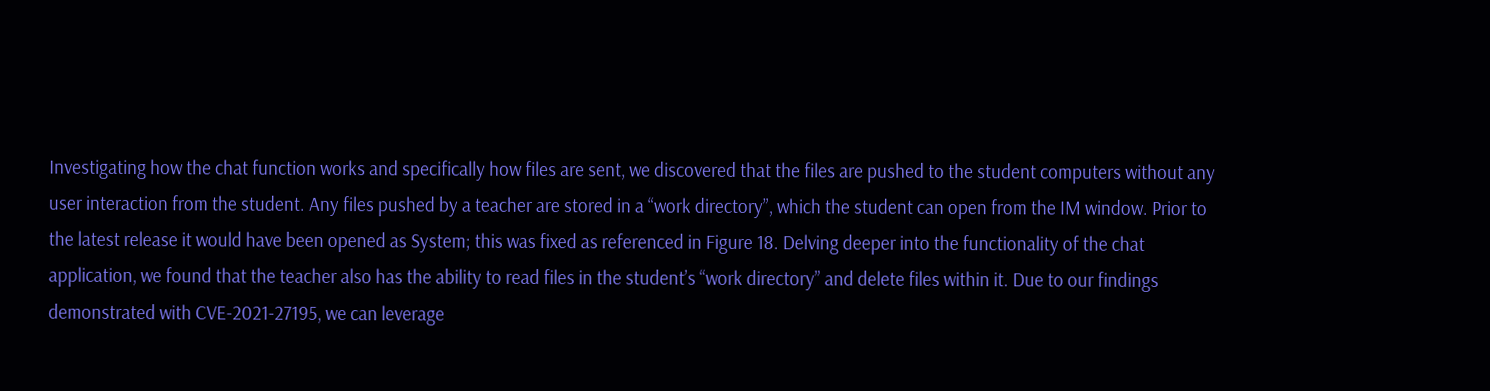Investigating how the chat function works and specifically how files are sent, we discovered that the files are pushed to the student computers without any user interaction from the student. Any files pushed by a teacher are stored in a “work directory”, which the student can open from the IM window. Prior to the latest release it would have been opened as System; this was fixed as referenced in Figure 18. Delving deeper into the functionality of the chat application, we found that the teacher also has the ability to read files in the student’s “work directory” and delete files within it. Due to our findings demonstrated with CVE-2021-27195, we can leverage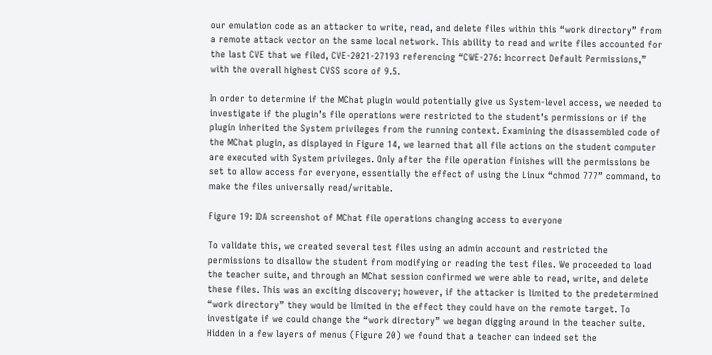our emulation code as an attacker to write, read, and delete files within this “work directory” from a remote attack vector on the same local network. This ability to read and write files accounted for the last CVE that we filed, CVE-2021-27193 referencing “CWE-276: Incorrect Default Permissions,” with the overall highest CVSS score of 9.5.

In order to determine if the MChat plugin would potentially give us System-level access, we needed to investigate if the plugin’s file operations were restricted to the student’s permissions or if the plugin inherited the System privileges from the running context. Examining the disassembled code of the MChat plugin, as displayed in Figure 14, we learned that all file actions on the student computer are executed with System privileges. Only after the file operation finishes will the permissions be set to allow access for everyone, essentially the effect of using the Linux “chmod 777” command, to make the files universally read/writable.

Figure 19: IDA screenshot of MChat file operations changing access to everyone

To validate this, we created several test files using an admin account and restricted the permissions to disallow the student from modifying or reading the test files. We proceeded to load the teacher suite, and through an MChat session confirmed we were able to read, write, and delete these files. This was an exciting discovery; however, if the attacker is limited to the predetermined “work directory” they would be limited in the effect they could have on the remote target. To investigate if we could change the “work directory” we began digging around in the teacher suite. Hidden in a few layers of menus (Figure 20) we found that a teacher can indeed set the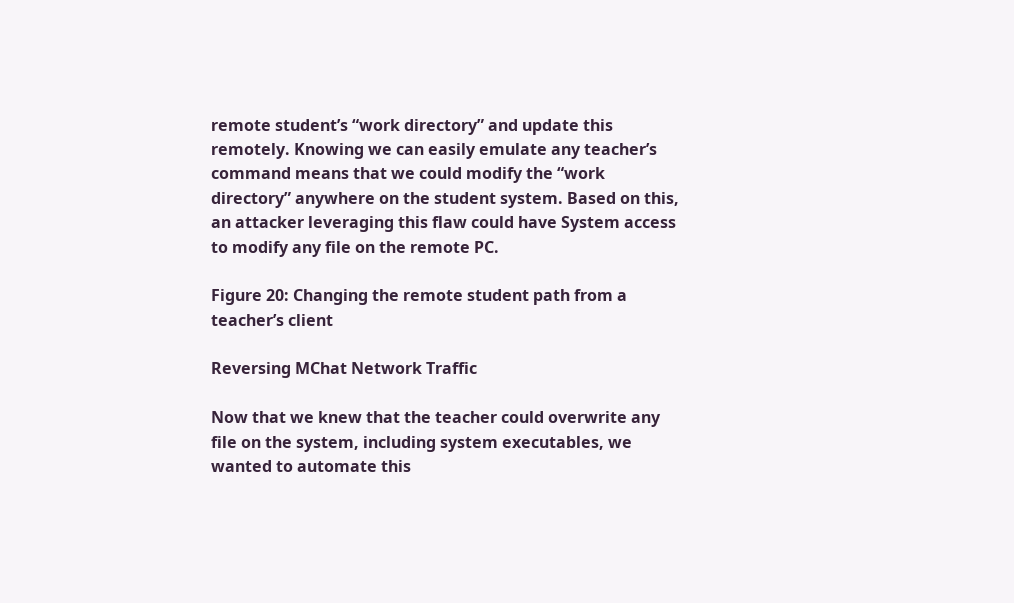remote student’s “work directory” and update this remotely. Knowing we can easily emulate any teacher’s command means that we could modify the “work directory” anywhere on the student system. Based on this, an attacker leveraging this flaw could have System access to modify any file on the remote PC.

Figure 20: Changing the remote student path from a teacher’s client

Reversing MChat Network Traffic

Now that we knew that the teacher could overwrite any file on the system, including system executables, we wanted to automate this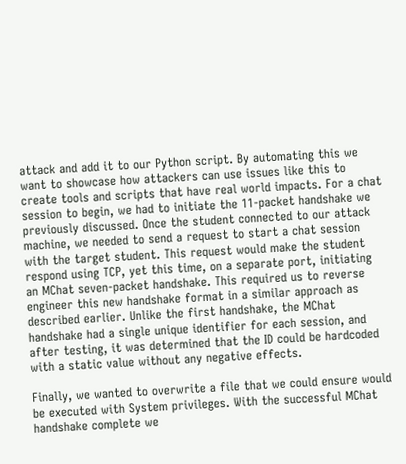attack and add it to our Python script. By automating this we want to showcase how attackers can use issues like this to create tools and scripts that have real world impacts. For a chat session to begin, we had to initiate the 11-packet handshake we previously discussed. Once the student connected to our attack machine, we needed to send a request to start a chat session with the target student. This request would make the student respond using TCP, yet this time, on a separate port, initiating an MChat seven-packet handshake. This required us to reverse engineer this new handshake format in a similar approach as described earlier. Unlike the first handshake, the MChat handshake had a single unique identifier for each session, and after testing, it was determined that the ID could be hardcoded with a static value without any negative effects.

Finally, we wanted to overwrite a file that we could ensure would be executed with System privileges. With the successful MChat handshake complete we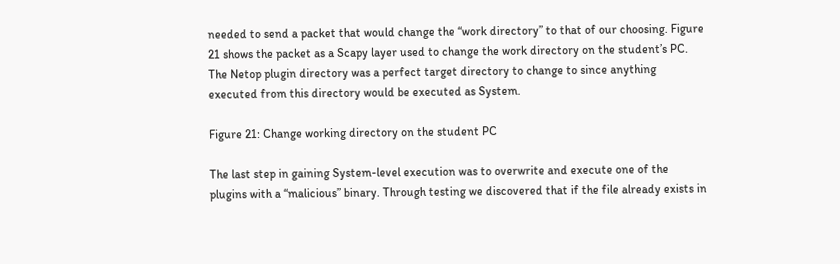needed to send a packet that would change the “work directory” to that of our choosing. Figure 21 shows the packet as a Scapy layer used to change the work directory on the student’s PC. The Netop plugin directory was a perfect target directory to change to since anything executed from this directory would be executed as System.

Figure 21: Change working directory on the student PC

The last step in gaining System-level execution was to overwrite and execute one of the plugins with a “malicious” binary. Through testing we discovered that if the file already exists in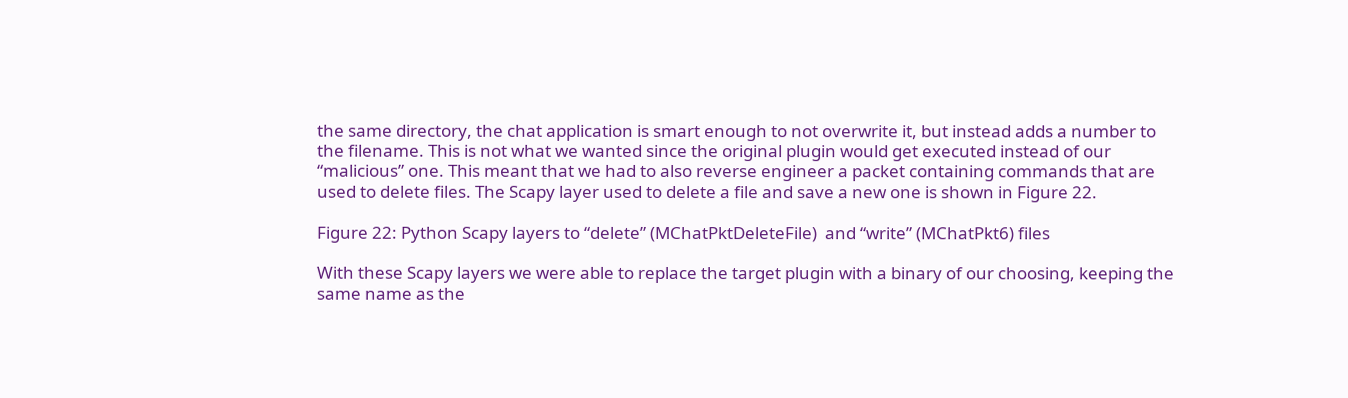the same directory, the chat application is smart enough to not overwrite it, but instead adds a number to the filename. This is not what we wanted since the original plugin would get executed instead of our “malicious” one. This meant that we had to also reverse engineer a packet containing commands that are used to delete files. The Scapy layer used to delete a file and save a new one is shown in Figure 22.

Figure 22: Python Scapy layers to “delete” (MChatPktDeleteFile)  and “write” (MChatPkt6) files

With these Scapy layers we were able to replace the target plugin with a binary of our choosing, keeping the same name as the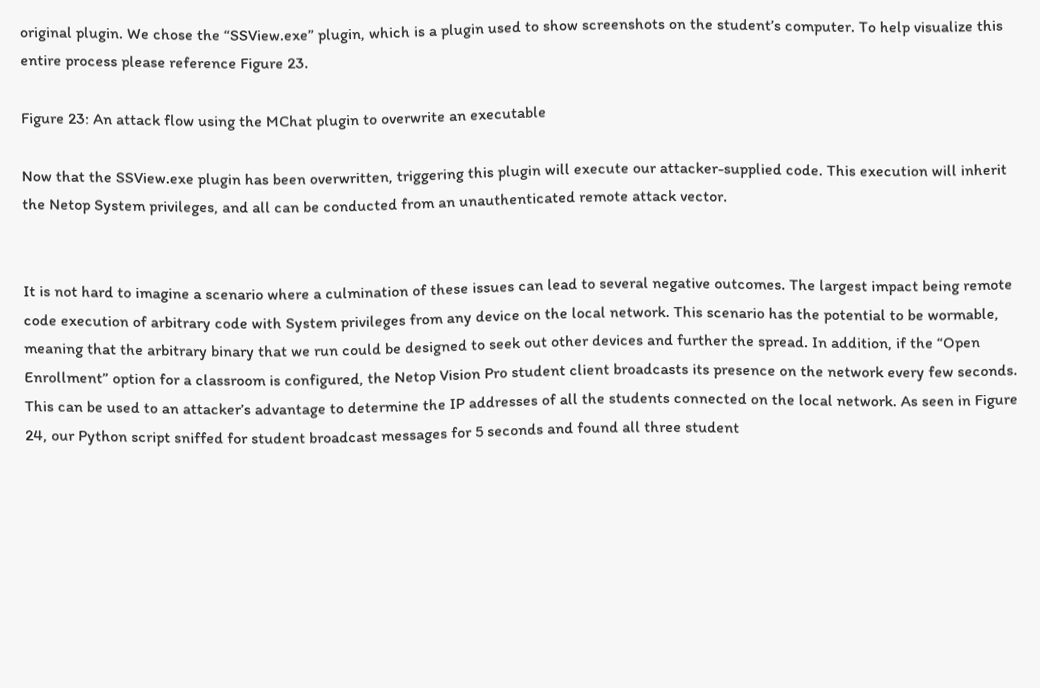original plugin. We chose the “SSView.exe” plugin, which is a plugin used to show screenshots on the student’s computer. To help visualize this entire process please reference Figure 23.

Figure 23: An attack flow using the MChat plugin to overwrite an executable

Now that the SSView.exe plugin has been overwritten, triggering this plugin will execute our attacker-supplied code. This execution will inherit the Netop System privileges, and all can be conducted from an unauthenticated remote attack vector.


It is not hard to imagine a scenario where a culmination of these issues can lead to several negative outcomes. The largest impact being remote code execution of arbitrary code with System privileges from any device on the local network. This scenario has the potential to be wormable, meaning that the arbitrary binary that we run could be designed to seek out other devices and further the spread. In addition, if the “Open Enrollment” option for a classroom is configured, the Netop Vision Pro student client broadcasts its presence on the network every few seconds. This can be used to an attacker’s advantage to determine the IP addresses of all the students connected on the local network. As seen in Figure 24, our Python script sniffed for student broadcast messages for 5 seconds and found all three student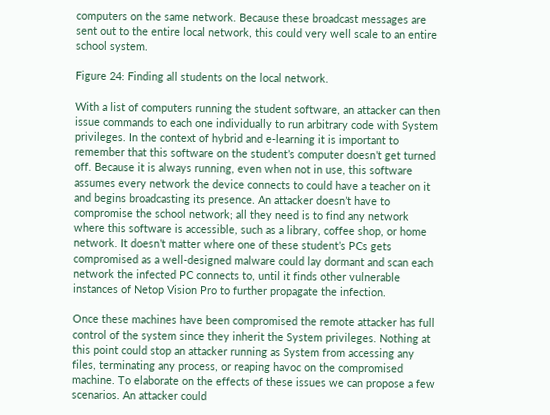computers on the same network. Because these broadcast messages are sent out to the entire local network, this could very well scale to an entire school system.

Figure 24: Finding all students on the local network.

With a list of computers running the student software, an attacker can then issue commands to each one individually to run arbitrary code with System privileges. In the context of hybrid and e-learning it is important to remember that this software on the student’s computer doesn’t get turned off. Because it is always running, even when not in use, this software assumes every network the device connects to could have a teacher on it and begins broadcasting its presence. An attacker doesn’t have to compromise the school network; all they need is to find any network where this software is accessible, such as a library, coffee shop, or home network. It doesn’t matter where one of these student’s PCs gets compromised as a well-designed malware could lay dormant and scan each network the infected PC connects to, until it finds other vulnerable instances of Netop Vision Pro to further propagate the infection.

Once these machines have been compromised the remote attacker has full control of the system since they inherit the System privileges. Nothing at this point could stop an attacker running as System from accessing any files, terminating any process, or reaping havoc on the compromised machine. To elaborate on the effects of these issues we can propose a few scenarios. An attacker could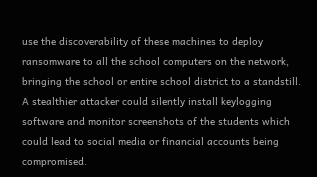use the discoverability of these machines to deploy ransomware to all the school computers on the network, bringing the school or entire school district to a standstill. A stealthier attacker could silently install keylogging software and monitor screenshots of the students which could lead to social media or financial accounts being compromised.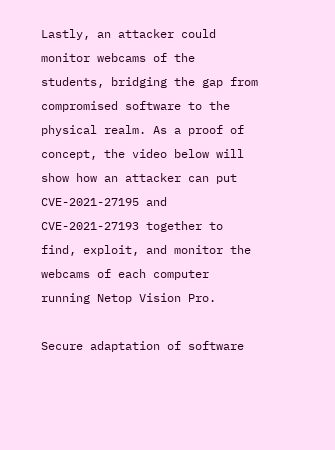Lastly, an attacker could monitor webcams of the students, bridging the gap from compromised software to the physical realm. As a proof of concept, the video below will show how an attacker can put CVE-2021-27195 and CVE-2021-27193 together to find, exploit, and monitor the webcams of each computer running Netop Vision Pro.

Secure adaptation of software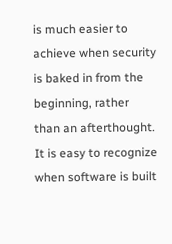is much easier to achieve when security is baked in from the beginning, rather than an afterthought. It is easy to recognize when software is built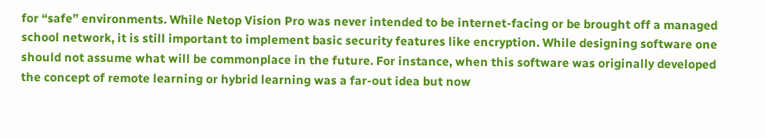for “safe” environments. While Netop Vision Pro was never intended to be internet-facing or be brought off a managed school network, it is still important to implement basic security features like encryption. While designing software one should not assume what will be commonplace in the future. For instance, when this software was originally developed the concept of remote learning or hybrid learning was a far-out idea but now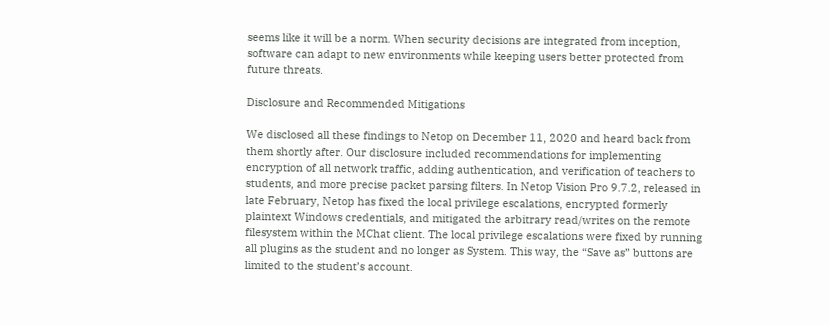seems like it will be a norm. When security decisions are integrated from inception, software can adapt to new environments while keeping users better protected from future threats.

Disclosure and Recommended Mitigations

We disclosed all these findings to Netop on December 11, 2020 and heard back from them shortly after. Our disclosure included recommendations for implementing encryption of all network traffic, adding authentication, and verification of teachers to students, and more precise packet parsing filters. In Netop Vision Pro 9.7.2, released in late February, Netop has fixed the local privilege escalations, encrypted formerly plaintext Windows credentials, and mitigated the arbitrary read/writes on the remote filesystem within the MChat client. The local privilege escalations were fixed by running all plugins as the student and no longer as System. This way, the “Save as” buttons are limited to the student’s account.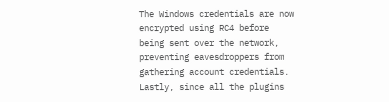The Windows credentials are now encrypted using RC4 before being sent over the network, preventing eavesdroppers from gathering account credentials. Lastly, since all the plugins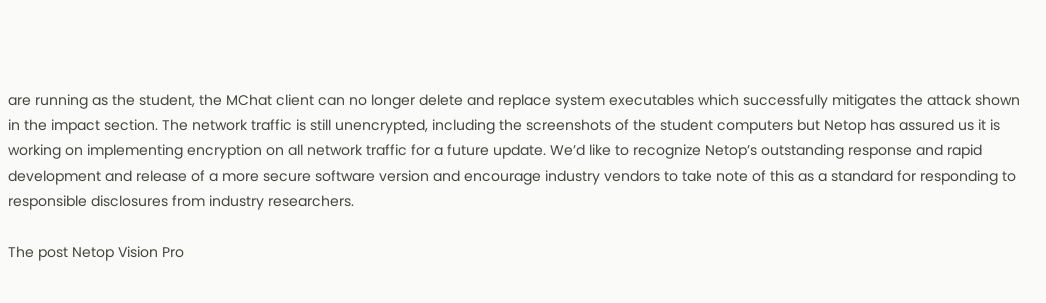are running as the student, the MChat client can no longer delete and replace system executables which successfully mitigates the attack shown in the impact section. The network traffic is still unencrypted, including the screenshots of the student computers but Netop has assured us it is working on implementing encryption on all network traffic for a future update. We’d like to recognize Netop’s outstanding response and rapid development and release of a more secure software version and encourage industry vendors to take note of this as a standard for responding to responsible disclosures from industry researchers.

The post Netop Vision Pro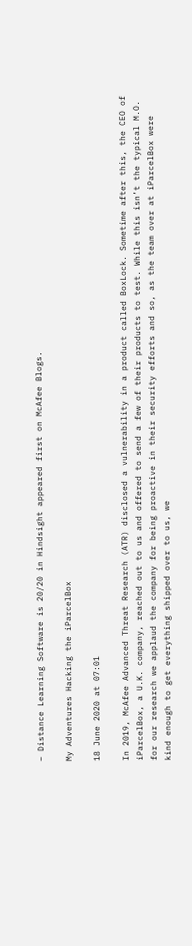– Distance Learning Software is 20/20 in Hindsight appeared first on McAfee Blogs.

My Adventures Hacking the iParcelBox

18 June 2020 at 07:01

In 2019, McAfee Advanced Threat Research (ATR) disclosed a vulnerability in a product called BoxLock. Sometime after this, the CEO of iParcelBox, a U.K. company, reached out to us and offered to send a few of their products to test. While this isn’t the typical M.O. for our research we applaud the company for being proactive in their security efforts and so, as the team over at iParcelBox were kind enough to get everything shipped over to us, we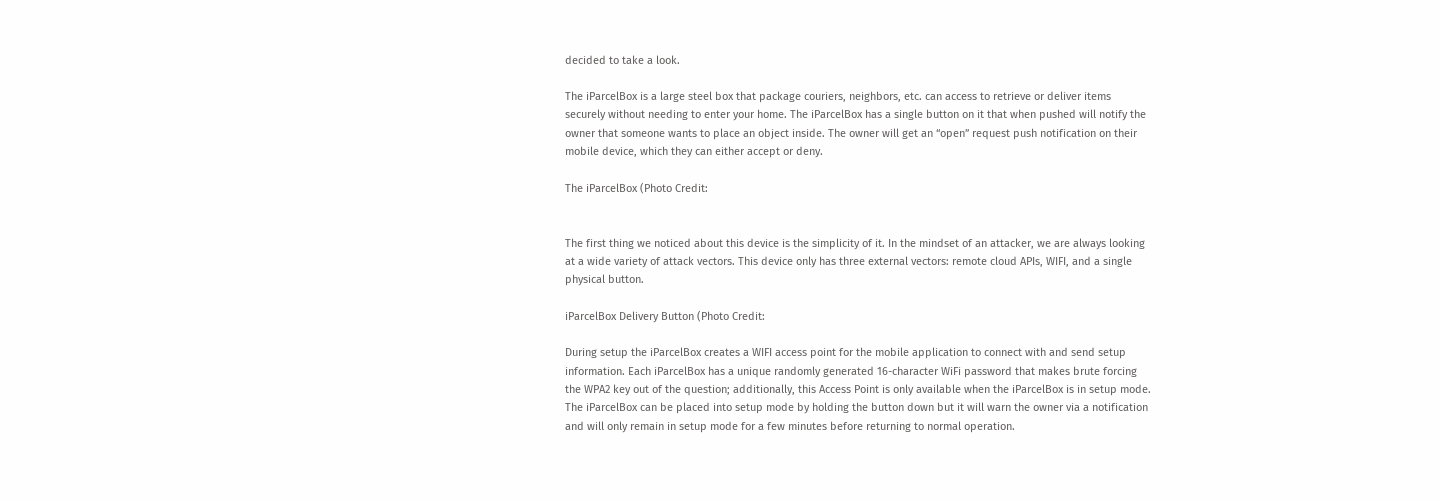decided to take a look.

The iParcelBox is a large steel box that package couriers, neighbors, etc. can access to retrieve or deliver items securely without needing to enter your home. The iParcelBox has a single button on it that when pushed will notify the owner that someone wants to place an object inside. The owner will get an “open” request push notification on their mobile device, which they can either accept or deny.

The iParcelBox (Photo Credit:


The first thing we noticed about this device is the simplicity of it. In the mindset of an attacker, we are always looking at a wide variety of attack vectors. This device only has three external vectors: remote cloud APIs, WIFI, and a single physical button.

iParcelBox Delivery Button (Photo Credit:

During setup the iParcelBox creates a WIFI access point for the mobile application to connect with and send setup information. Each iParcelBox has a unique randomly generated 16-character WiFi password that makes brute forcing the WPA2 key out of the question; additionally, this Access Point is only available when the iParcelBox is in setup mode. The iParcelBox can be placed into setup mode by holding the button down but it will warn the owner via a notification and will only remain in setup mode for a few minutes before returning to normal operation.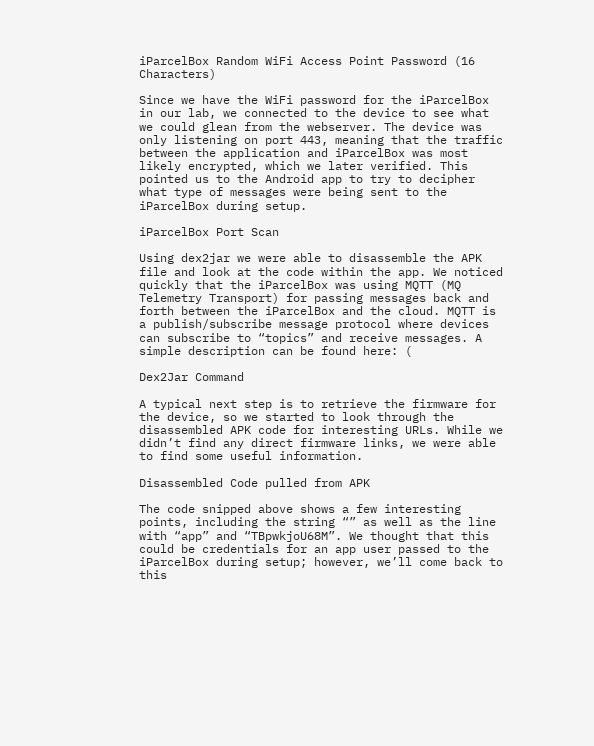iParcelBox Random WiFi Access Point Password (16 Characters)

Since we have the WiFi password for the iParcelBox in our lab, we connected to the device to see what we could glean from the webserver. The device was only listening on port 443, meaning that the traffic between the application and iParcelBox was most likely encrypted, which we later verified. This pointed us to the Android app to try to decipher what type of messages were being sent to the iParcelBox during setup.

iParcelBox Port Scan

Using dex2jar we were able to disassemble the APK file and look at the code within the app. We noticed quickly that the iParcelBox was using MQTT (MQ Telemetry Transport) for passing messages back and forth between the iParcelBox and the cloud. MQTT is a publish/subscribe message protocol where devices can subscribe to “topics” and receive messages. A simple description can be found here: (

Dex2Jar Command

A typical next step is to retrieve the firmware for the device, so we started to look through the disassembled APK code for interesting URLs. While we didn’t find any direct firmware links, we were able to find some useful information.

Disassembled Code pulled from APK

The code snipped above shows a few interesting points, including the string “” as well as the line with “app” and “TBpwkjoU68M”. We thought that this could be credentials for an app user passed to the iParcelBox during setup; however, we’ll come back to this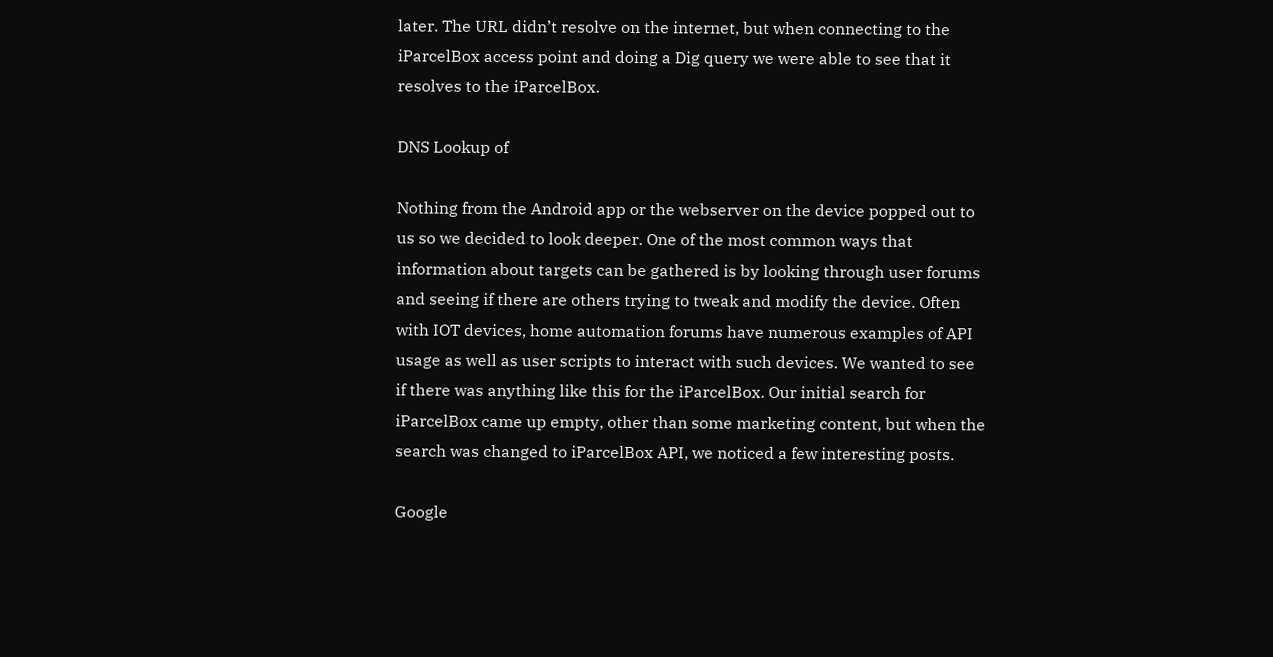later. The URL didn’t resolve on the internet, but when connecting to the iParcelBox access point and doing a Dig query we were able to see that it resolves to the iParcelBox.

DNS Lookup of

Nothing from the Android app or the webserver on the device popped out to us so we decided to look deeper. One of the most common ways that information about targets can be gathered is by looking through user forums and seeing if there are others trying to tweak and modify the device. Often with IOT devices, home automation forums have numerous examples of API usage as well as user scripts to interact with such devices. We wanted to see if there was anything like this for the iParcelBox. Our initial search for iParcelBox came up empty, other than some marketing content, but when the search was changed to iParcelBox API, we noticed a few interesting posts.

Google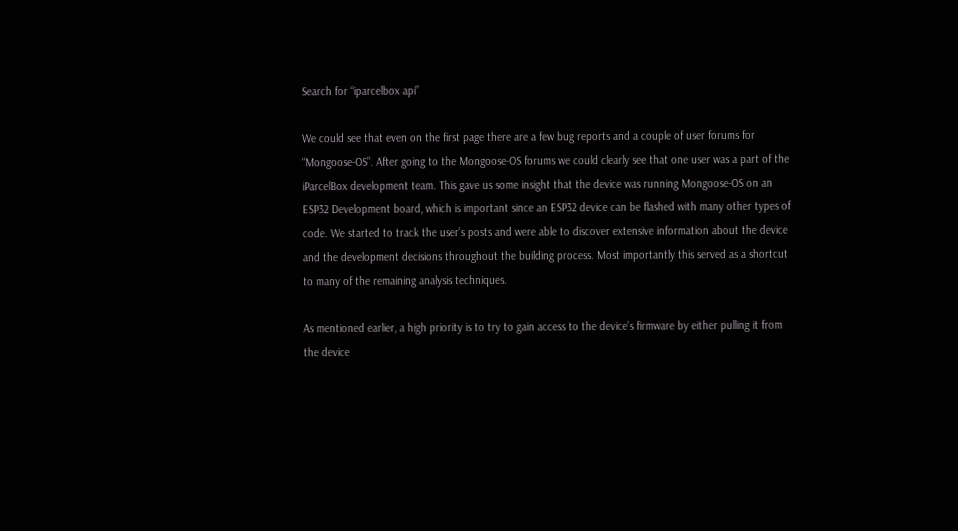Search for “iparcelbox api”

We could see that even on the first page there are a few bug reports and a couple of user forums for “Mongoose-OS”. After going to the Mongoose-OS forums we could clearly see that one user was a part of the iParcelBox development team. This gave us some insight that the device was running Mongoose-OS on an ESP32 Development board, which is important since an ESP32 device can be flashed with many other types of code. We started to track the user’s posts and were able to discover extensive information about the device and the development decisions throughout the building process. Most importantly this served as a shortcut to many of the remaining analysis techniques.

As mentioned earlier, a high priority is to try to gain access to the device’s firmware by either pulling it from the device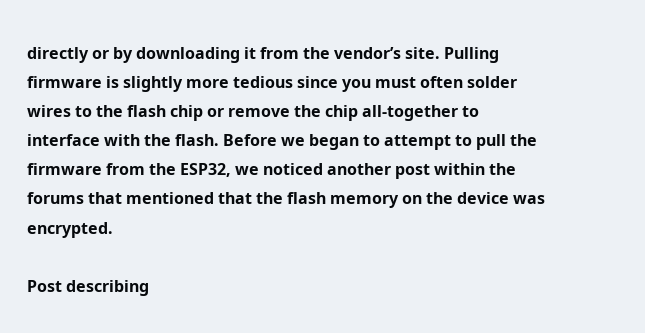directly or by downloading it from the vendor’s site. Pulling firmware is slightly more tedious since you must often solder wires to the flash chip or remove the chip all-together to interface with the flash. Before we began to attempt to pull the firmware from the ESP32, we noticed another post within the forums that mentioned that the flash memory on the device was encrypted.

Post describing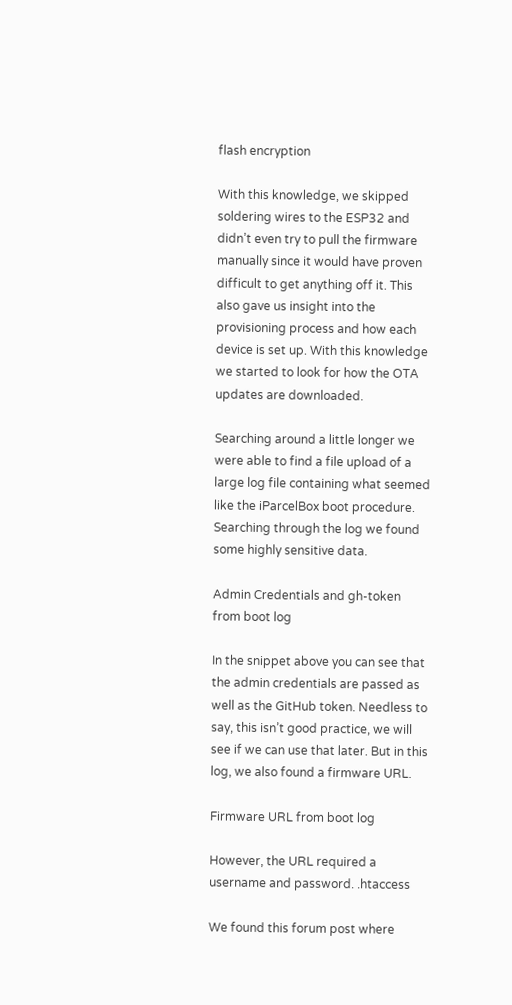flash encryption

With this knowledge, we skipped soldering wires to the ESP32 and didn’t even try to pull the firmware manually since it would have proven difficult to get anything off it. This also gave us insight into the provisioning process and how each device is set up. With this knowledge we started to look for how the OTA updates are downloaded.

Searching around a little longer we were able to find a file upload of a large log file containing what seemed like the iParcelBox boot procedure. Searching through the log we found some highly sensitive data.

Admin Credentials and gh-token from boot log

In the snippet above you can see that the admin credentials are passed as well as the GitHub token. Needless to say, this isn’t good practice, we will see if we can use that later. But in this log, we also found a firmware URL.

Firmware URL from boot log

However, the URL required a username and password. .htaccess

We found this forum post where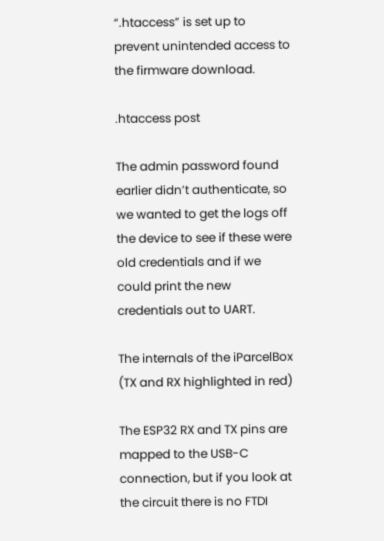“.htaccess” is set up to prevent unintended access to the firmware download.

.htaccess post

The admin password found earlier didn’t authenticate, so we wanted to get the logs off the device to see if these were old credentials and if we could print the new credentials out to UART.

The internals of the iParcelBox (TX and RX highlighted in red)

The ESP32 RX and TX pins are mapped to the USB-C connection, but if you look at the circuit there is no FTDI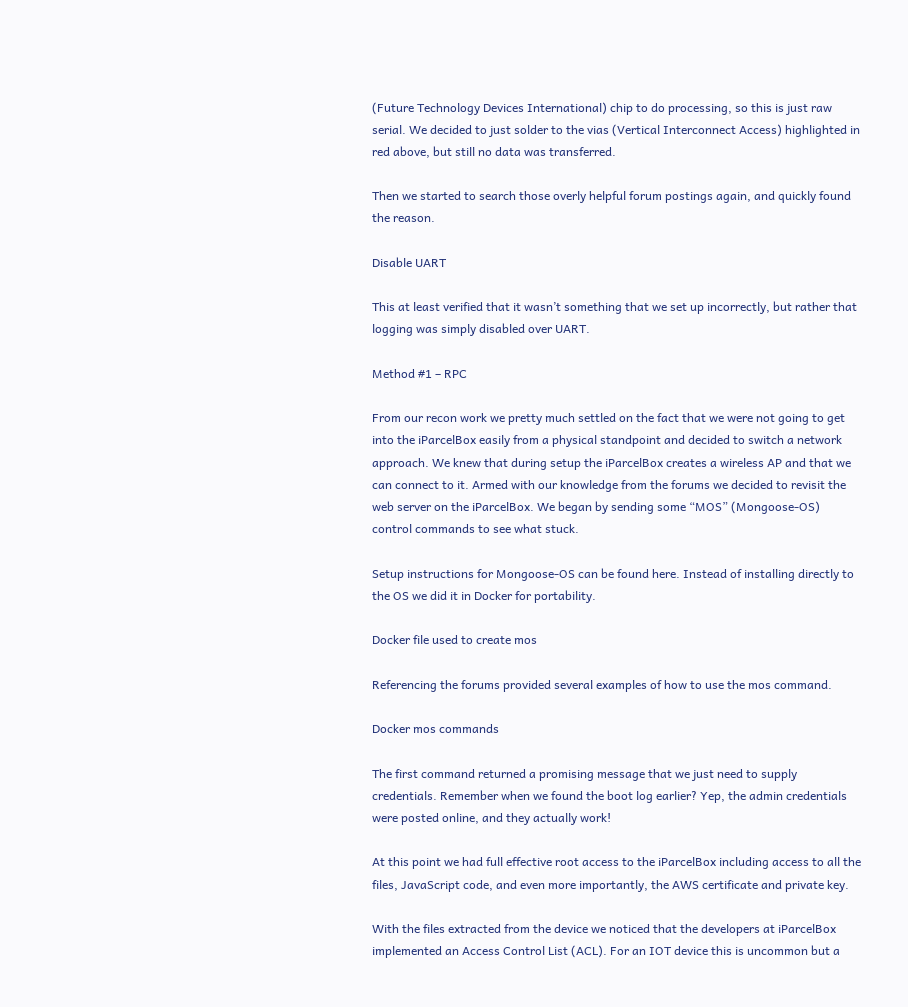(Future Technology Devices International) chip to do processing, so this is just raw serial. We decided to just solder to the vias (Vertical Interconnect Access) highlighted in red above, but still no data was transferred.

Then we started to search those overly helpful forum postings again, and quickly found the reason.

Disable UART

This at least verified that it wasn’t something that we set up incorrectly, but rather that logging was simply disabled over UART.

Method #1 – RPC

From our recon work we pretty much settled on the fact that we were not going to get into the iParcelBox easily from a physical standpoint and decided to switch a network approach. We knew that during setup the iParcelBox creates a wireless AP and that we can connect to it. Armed with our knowledge from the forums we decided to revisit the web server on the iParcelBox. We began by sending some “MOS” (Mongoose-OS) control commands to see what stuck.

Setup instructions for Mongoose-OS can be found here. Instead of installing directly to the OS we did it in Docker for portability.

Docker file used to create mos

Referencing the forums provided several examples of how to use the mos command.

Docker mos commands

The first command returned a promising message that we just need to supply credentials. Remember when we found the boot log earlier? Yep, the admin credentials were posted online, and they actually work!

At this point we had full effective root access to the iParcelBox including access to all the files, JavaScript code, and even more importantly, the AWS certificate and private key.

With the files extracted from the device we noticed that the developers at iParcelBox implemented an Access Control List (ACL). For an IOT device this is uncommon but a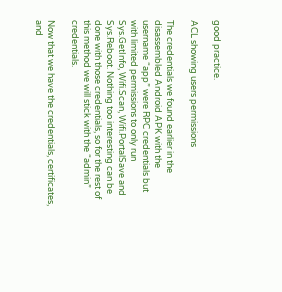good practice.

ACL showing users permissions

The credentials we found earlier in the disassembled Android APK with the username “app” were RPC credentials but with limited permissions to only run Sys.GetInfo, Wifi.Scan, Wifi.PortalSave and Sys.Reboot. Nothing too interesting can be done with those credentials, so for the rest of this method we will stick with the “admin” credentials.

Now that we have the credentials, certificates, and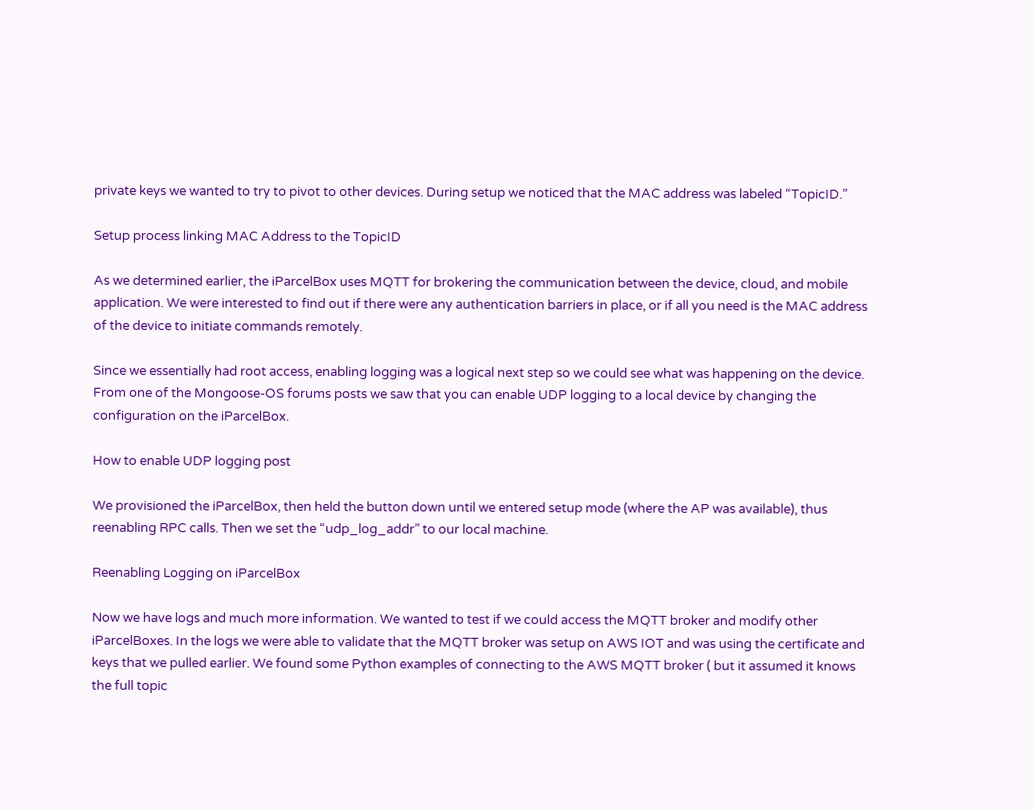private keys we wanted to try to pivot to other devices. During setup we noticed that the MAC address was labeled “TopicID.”

Setup process linking MAC Address to the TopicID

As we determined earlier, the iParcelBox uses MQTT for brokering the communication between the device, cloud, and mobile application. We were interested to find out if there were any authentication barriers in place, or if all you need is the MAC address of the device to initiate commands remotely.

Since we essentially had root access, enabling logging was a logical next step so we could see what was happening on the device. From one of the Mongoose-OS forums posts we saw that you can enable UDP logging to a local device by changing the configuration on the iParcelBox.

How to enable UDP logging post

We provisioned the iParcelBox, then held the button down until we entered setup mode (where the AP was available), thus reenabling RPC calls. Then we set the “udp_log_addr” to our local machine.

Reenabling Logging on iParcelBox

Now we have logs and much more information. We wanted to test if we could access the MQTT broker and modify other iParcelBoxes. In the logs we were able to validate that the MQTT broker was setup on AWS IOT and was using the certificate and keys that we pulled earlier. We found some Python examples of connecting to the AWS MQTT broker ( but it assumed it knows the full topic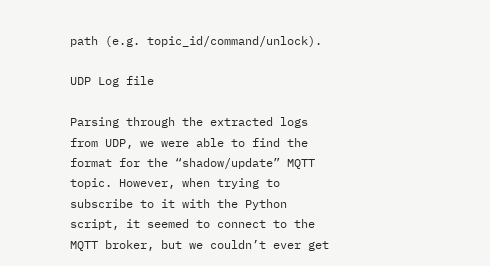path (e.g. topic_id/command/unlock).

UDP Log file

Parsing through the extracted logs from UDP, we were able to find the format for the “shadow/update” MQTT topic. However, when trying to subscribe to it with the Python script, it seemed to connect to the MQTT broker, but we couldn’t ever get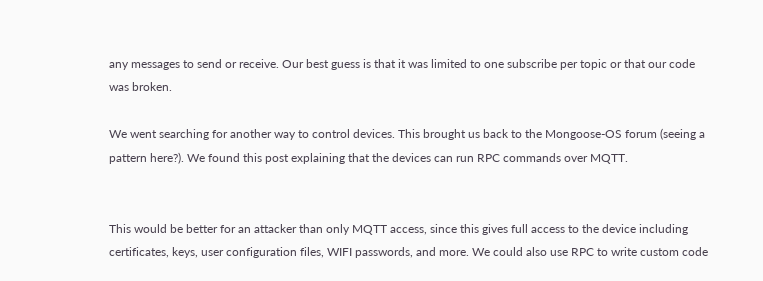any messages to send or receive. Our best guess is that it was limited to one subscribe per topic or that our code was broken.

We went searching for another way to control devices. This brought us back to the Mongoose-OS forum (seeing a pattern here?). We found this post explaining that the devices can run RPC commands over MQTT.


This would be better for an attacker than only MQTT access, since this gives full access to the device including certificates, keys, user configuration files, WIFI passwords, and more. We could also use RPC to write custom code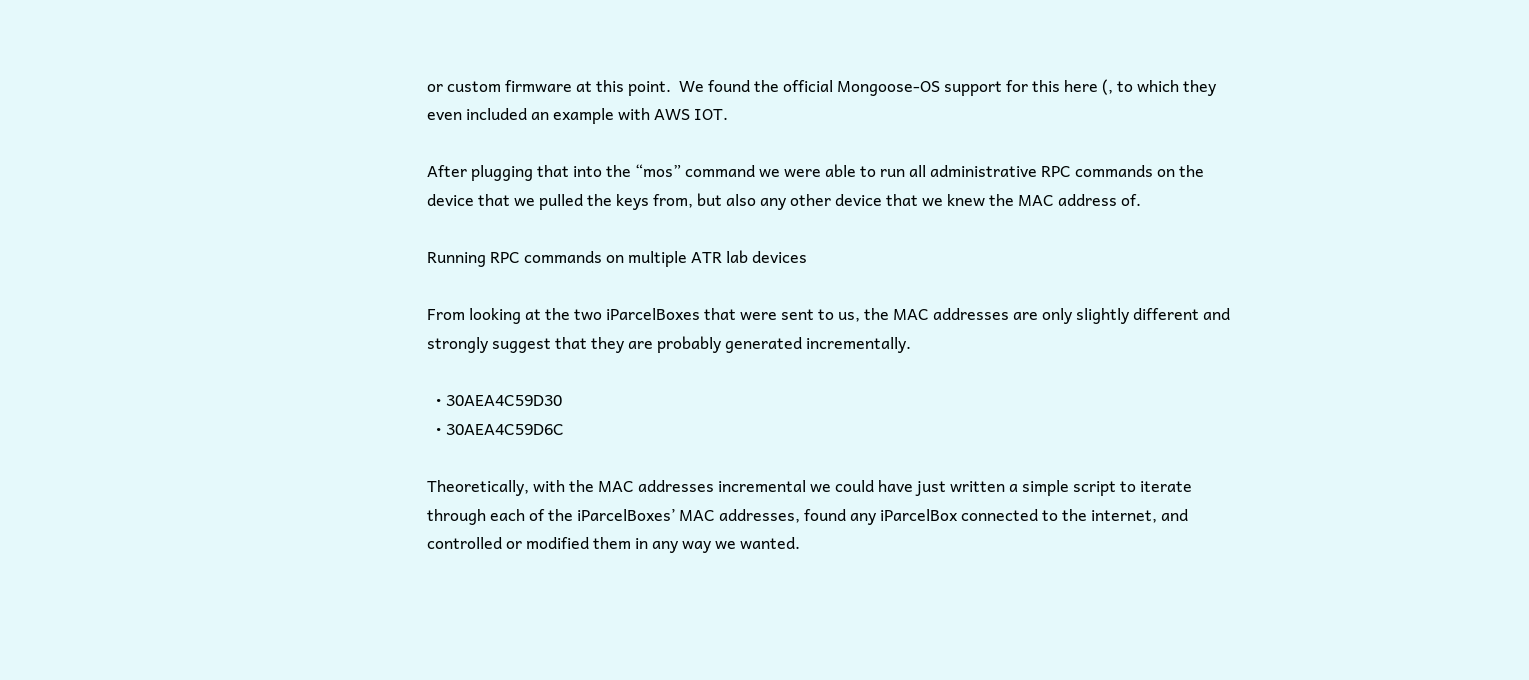or custom firmware at this point.  We found the official Mongoose-OS support for this here (, to which they even included an example with AWS IOT.

After plugging that into the “mos” command we were able to run all administrative RPC commands on the device that we pulled the keys from, but also any other device that we knew the MAC address of.

Running RPC commands on multiple ATR lab devices

From looking at the two iParcelBoxes that were sent to us, the MAC addresses are only slightly different and strongly suggest that they are probably generated incrementally.

  • 30AEA4C59D30
  • 30AEA4C59D6C

Theoretically, with the MAC addresses incremental we could have just written a simple script to iterate through each of the iParcelBoxes’ MAC addresses, found any iParcelBox connected to the internet, and controlled or modified them in any way we wanted.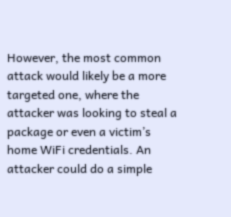However, the most common attack would likely be a more targeted one, where the attacker was looking to steal a package or even a victim’s home WiFi credentials. An attacker could do a simple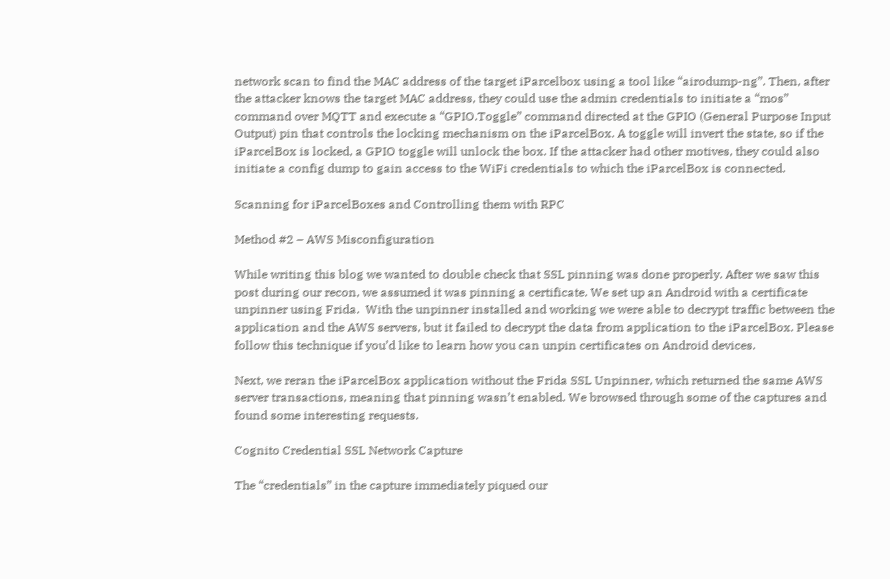network scan to find the MAC address of the target iParcelbox using a tool like “airodump-ng”. Then, after the attacker knows the target MAC address, they could use the admin credentials to initiate a “mos” command over MQTT and execute a “GPIO.Toggle” command directed at the GPIO (General Purpose Input Output) pin that controls the locking mechanism on the iParcelBox. A toggle will invert the state, so if the iParcelBox is locked, a GPIO toggle will unlock the box. If the attacker had other motives, they could also initiate a config dump to gain access to the WiFi credentials to which the iParcelBox is connected.

Scanning for iParcelBoxes and Controlling them with RPC

Method #2 – AWS Misconfiguration

While writing this blog we wanted to double check that SSL pinning was done properly. After we saw this post during our recon, we assumed it was pinning a certificate. We set up an Android with a certificate unpinner using Frida.  With the unpinner installed and working we were able to decrypt traffic between the application and the AWS servers, but it failed to decrypt the data from application to the iParcelBox. Please follow this technique if you’d like to learn how you can unpin certificates on Android devices.

Next, we reran the iParcelBox application without the Frida SSL Unpinner, which returned the same AWS server transactions, meaning that pinning wasn’t enabled. We browsed through some of the captures and found some interesting requests.

Cognito Credential SSL Network Capture

The “credentials” in the capture immediately piqued our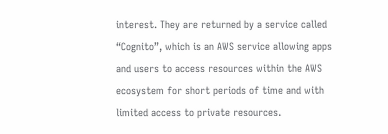interest. They are returned by a service called “Cognito”, which is an AWS service allowing apps and users to access resources within the AWS ecosystem for short periods of time and with limited access to private resources.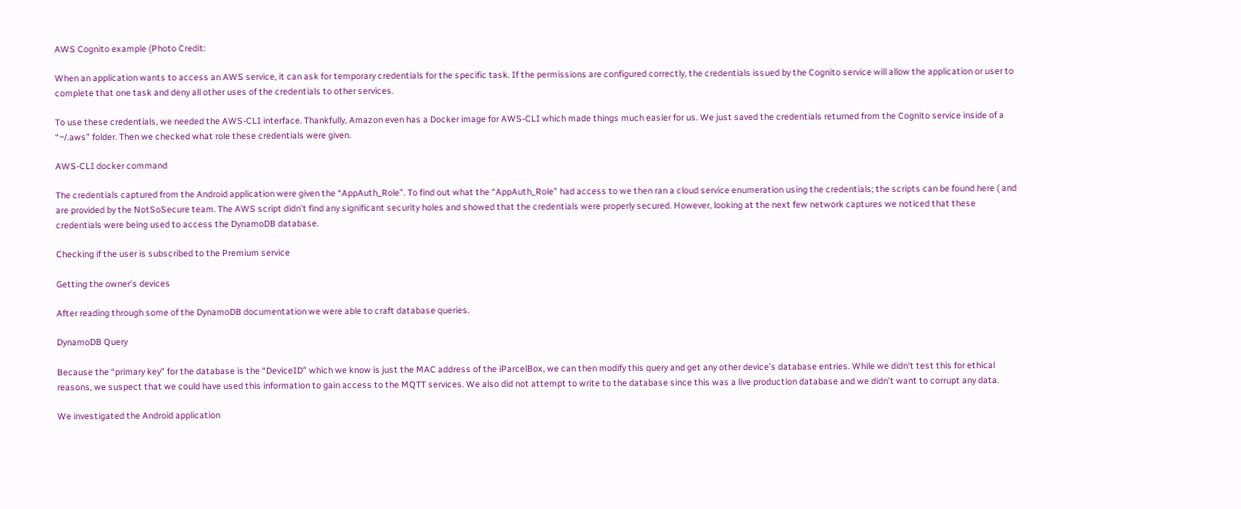AWS Cognito example (Photo Credit:

When an application wants to access an AWS service, it can ask for temporary credentials for the specific task. If the permissions are configured correctly, the credentials issued by the Cognito service will allow the application or user to complete that one task and deny all other uses of the credentials to other services.

To use these credentials, we needed the AWS-CLI interface. Thankfully, Amazon even has a Docker image for AWS-CLI which made things much easier for us. We just saved the credentials returned from the Cognito service inside of a “~/.aws” folder. Then we checked what role these credentials were given.

AWS-CLI docker command

The credentials captured from the Android application were given the “AppAuth_Role”. To find out what the “AppAuth_Role” had access to we then ran a cloud service enumeration using the credentials; the scripts can be found here ( and are provided by the NotSoSecure team. The AWS script didn’t find any significant security holes and showed that the credentials were properly secured. However, looking at the next few network captures we noticed that these credentials were being used to access the DynamoDB database.

Checking if the user is subscribed to the Premium service

Getting the owner’s devices

After reading through some of the DynamoDB documentation we were able to craft database queries.

DynamoDB Query

Because the “primary key” for the database is the “DeviceID” which we know is just the MAC address of the iParcelBox, we can then modify this query and get any other device’s database entries. While we didn’t test this for ethical reasons, we suspect that we could have used this information to gain access to the MQTT services. We also did not attempt to write to the database since this was a live production database and we didn’t want to corrupt any data.

We investigated the Android application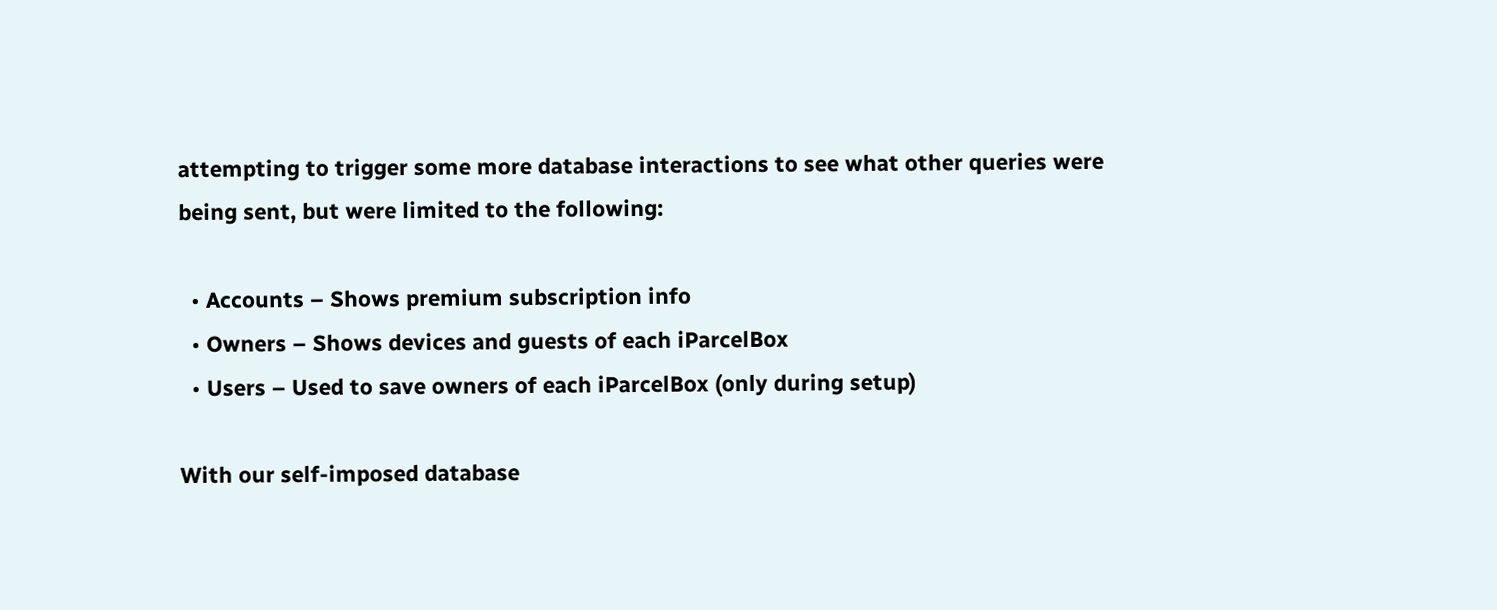attempting to trigger some more database interactions to see what other queries were being sent, but were limited to the following:

  • Accounts – Shows premium subscription info
  • Owners – Shows devices and guests of each iParcelBox
  • Users – Used to save owners of each iParcelBox (only during setup)

With our self-imposed database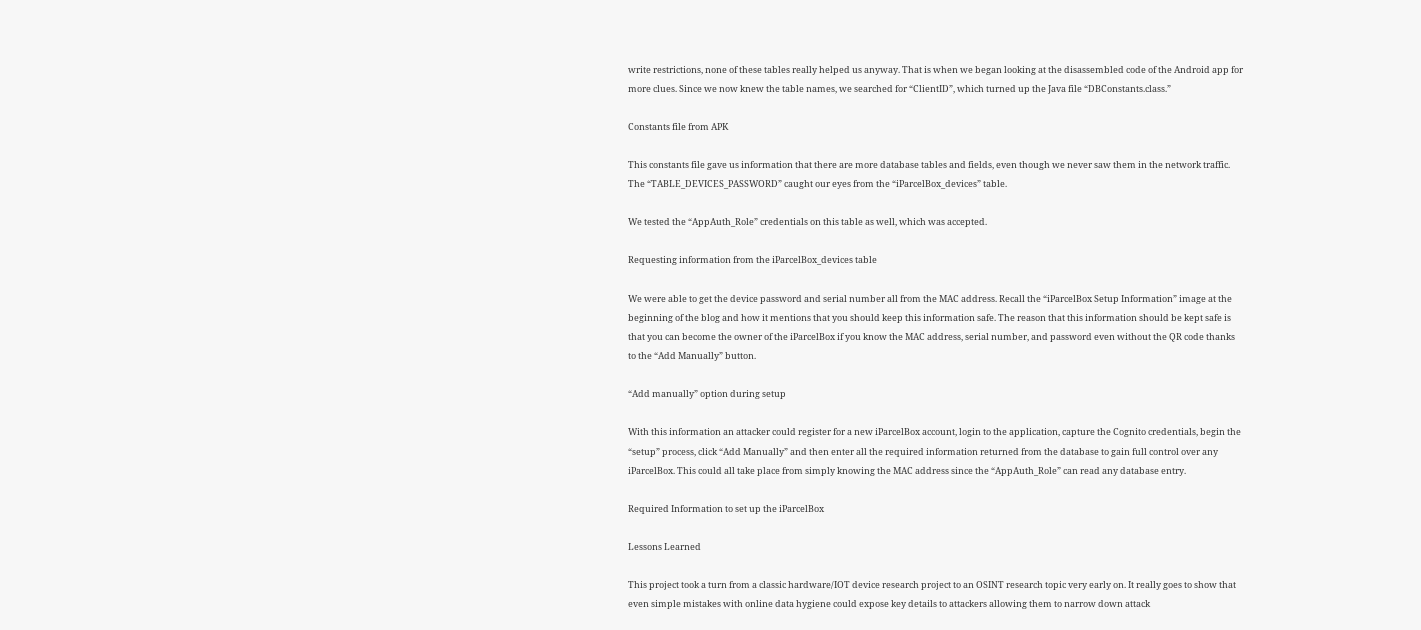write restrictions, none of these tables really helped us anyway. That is when we began looking at the disassembled code of the Android app for more clues. Since we now knew the table names, we searched for “ClientID”, which turned up the Java file “DBConstants.class.”

Constants file from APK

This constants file gave us information that there are more database tables and fields, even though we never saw them in the network traffic. The “TABLE_DEVICES_PASSWORD” caught our eyes from the “iParcelBox_devices” table.

We tested the “AppAuth_Role” credentials on this table as well, which was accepted.

Requesting information from the iParcelBox_devices table

We were able to get the device password and serial number all from the MAC address. Recall the “iParcelBox Setup Information” image at the beginning of the blog and how it mentions that you should keep this information safe. The reason that this information should be kept safe is that you can become the owner of the iParcelBox if you know the MAC address, serial number, and password even without the QR code thanks to the “Add Manually” button.

“Add manually” option during setup

With this information an attacker could register for a new iParcelBox account, login to the application, capture the Cognito credentials, begin the “setup” process, click “Add Manually” and then enter all the required information returned from the database to gain full control over any iParcelBox. This could all take place from simply knowing the MAC address since the “AppAuth_Role” can read any database entry.

Required Information to set up the iParcelBox

Lessons Learned

This project took a turn from a classic hardware/IOT device research project to an OSINT research topic very early on. It really goes to show that even simple mistakes with online data hygiene could expose key details to attackers allowing them to narrow down attack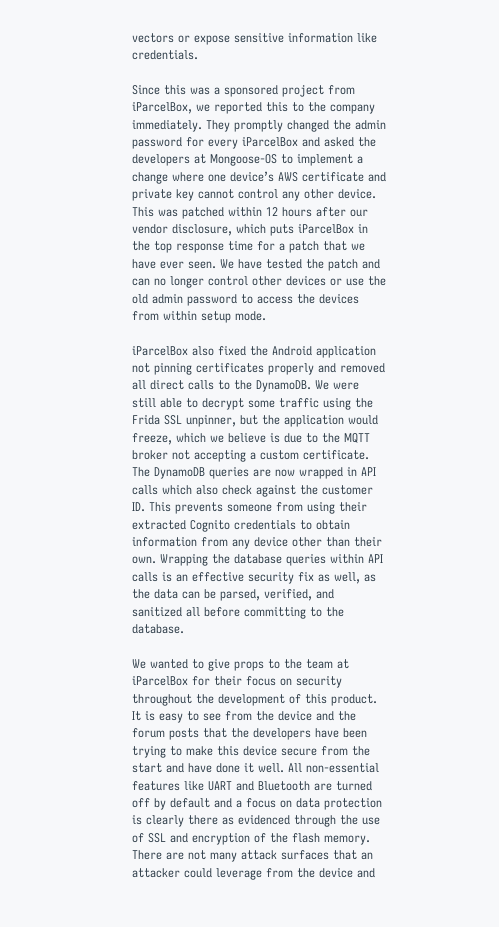vectors or expose sensitive information like credentials.

Since this was a sponsored project from iParcelBox, we reported this to the company immediately. They promptly changed the admin password for every iParcelBox and asked the developers at Mongoose-OS to implement a change where one device’s AWS certificate and private key cannot control any other device. This was patched within 12 hours after our vendor disclosure, which puts iParcelBox in the top response time for a patch that we have ever seen. We have tested the patch and can no longer control other devices or use the old admin password to access the devices from within setup mode.

iParcelBox also fixed the Android application not pinning certificates properly and removed all direct calls to the DynamoDB. We were still able to decrypt some traffic using the Frida SSL unpinner, but the application would freeze, which we believe is due to the MQTT broker not accepting a custom certificate. The DynamoDB queries are now wrapped in API calls which also check against the customer ID. This prevents someone from using their extracted Cognito credentials to obtain information from any device other than their own. Wrapping the database queries within API calls is an effective security fix as well, as the data can be parsed, verified, and sanitized all before committing to the database.

We wanted to give props to the team at iParcelBox for their focus on security throughout the development of this product. It is easy to see from the device and the forum posts that the developers have been trying to make this device secure from the start and have done it well. All non-essential features like UART and Bluetooth are turned off by default and a focus on data protection is clearly there as evidenced through the use of SSL and encryption of the flash memory. There are not many attack surfaces that an attacker could leverage from the device and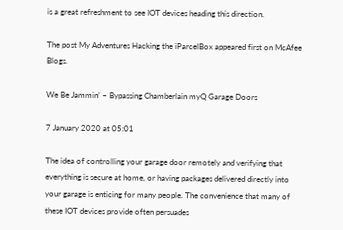is a great refreshment to see IOT devices heading this direction.

The post My Adventures Hacking the iParcelBox appeared first on McAfee Blogs.

We Be Jammin’ – Bypassing Chamberlain myQ Garage Doors

7 January 2020 at 05:01

The idea of controlling your garage door remotely and verifying that everything is secure at home, or having packages delivered directly into your garage is enticing for many people. The convenience that many of these IOT devices provide often persuades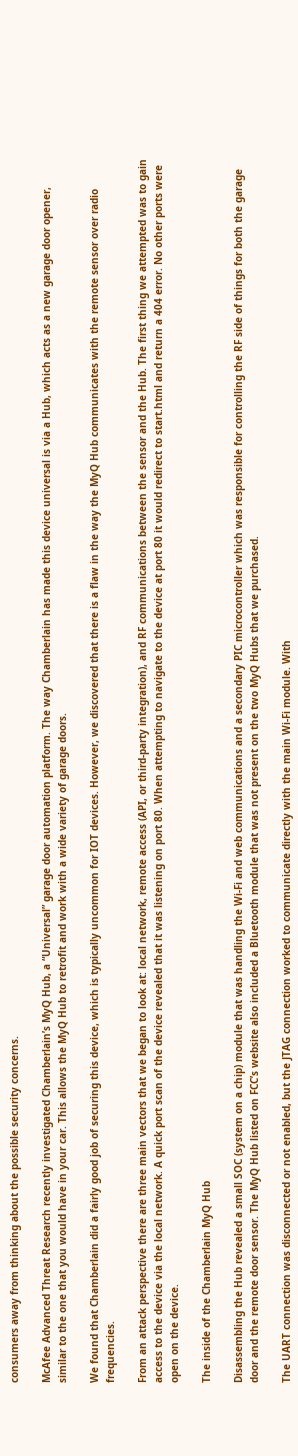consumers away from thinking about the possible security concerns.

McAfee Advanced Threat Research recently investigated Chamberlain’s MyQ Hub, a “Universal” garage door automation platform. The way Chamberlain has made this device universal is via a Hub, which acts as a new garage door opener, similar to the one that you would have in your car. This allows the MyQ Hub to retrofit and work with a wide variety of garage doors.

We found that Chamberlain did a fairly good job of securing this device, which is typically uncommon for IOT devices. However, we discovered that there is a flaw in the way the MyQ Hub communicates with the remote sensor over radio frequencies.

From an attack perspective there are three main vectors that we began to look at: local network, remote access (API, or third-party integration), and RF communications between the sensor and the Hub. The first thing we attempted was to gain access to the device via the local network. A quick port scan of the device revealed that it was listening on port 80. When attempting to navigate to the device at port 80 it would redirect to start.html and return a 404 error. No other ports were open on the device.

The inside of the Chamberlain MyQ Hub

Disassembling the Hub revealed a small SOC (system on a chip) module that was handling the Wi-Fi and web communications and a secondary PIC microcontroller which was responsible for controlling the RF side of things for both the garage door and the remote door sensor. The MyQ Hub listed on FCC’s website also included a Bluetooth module that was not present on the two MyQ Hubs that we purchased.

The UART connection was disconnected or not enabled, but the JTAG connection worked to communicate directly with the main Wi-Fi module. With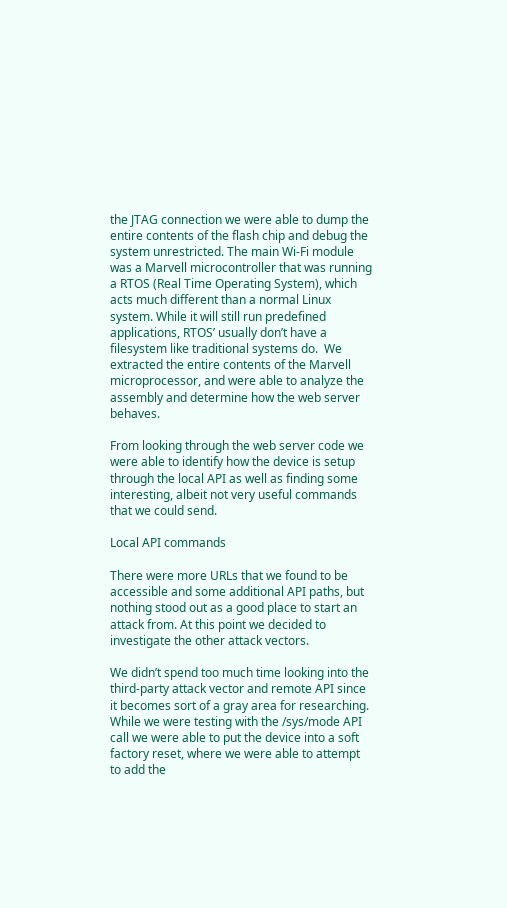the JTAG connection we were able to dump the entire contents of the flash chip and debug the system unrestricted. The main Wi-Fi module was a Marvell microcontroller that was running a RTOS (Real Time Operating System), which acts much different than a normal Linux system. While it will still run predefined applications, RTOS’ usually don’t have a filesystem like traditional systems do.  We extracted the entire contents of the Marvell microprocessor, and were able to analyze the assembly and determine how the web server behaves.

From looking through the web server code we were able to identify how the device is setup through the local API as well as finding some interesting, albeit not very useful commands that we could send.

Local API commands

There were more URLs that we found to be accessible and some additional API paths, but nothing stood out as a good place to start an attack from. At this point we decided to investigate the other attack vectors.

We didn’t spend too much time looking into the third-party attack vector and remote API since it becomes sort of a gray area for researching. While we were testing with the /sys/mode API call we were able to put the device into a soft factory reset, where we were able to attempt to add the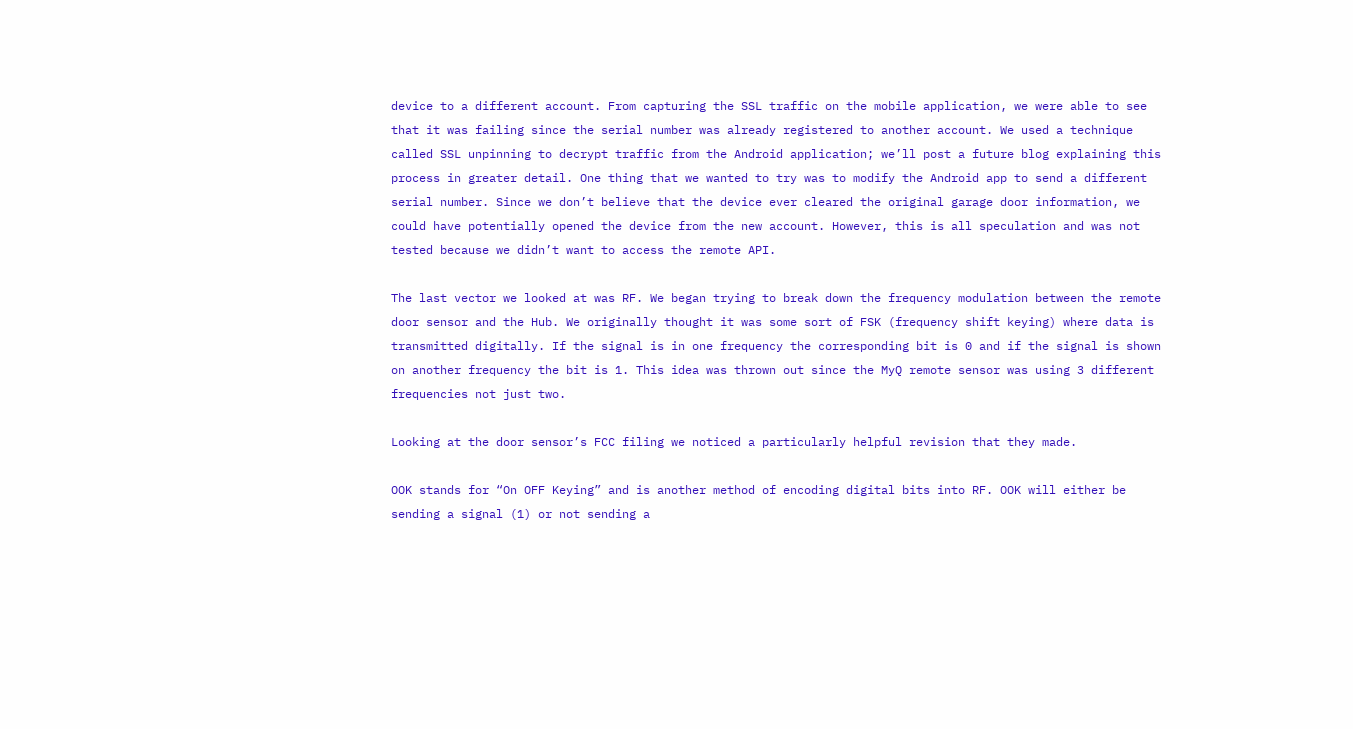device to a different account. From capturing the SSL traffic on the mobile application, we were able to see that it was failing since the serial number was already registered to another account. We used a technique called SSL unpinning to decrypt traffic from the Android application; we’ll post a future blog explaining this process in greater detail. One thing that we wanted to try was to modify the Android app to send a different serial number. Since we don’t believe that the device ever cleared the original garage door information, we could have potentially opened the device from the new account. However, this is all speculation and was not tested because we didn’t want to access the remote API.

The last vector we looked at was RF. We began trying to break down the frequency modulation between the remote door sensor and the Hub. We originally thought it was some sort of FSK (frequency shift keying) where data is transmitted digitally. If the signal is in one frequency the corresponding bit is 0 and if the signal is shown on another frequency the bit is 1. This idea was thrown out since the MyQ remote sensor was using 3 different frequencies not just two.

Looking at the door sensor’s FCC filing we noticed a particularly helpful revision that they made.

OOK stands for “On OFF Keying” and is another method of encoding digital bits into RF. OOK will either be sending a signal (1) or not sending a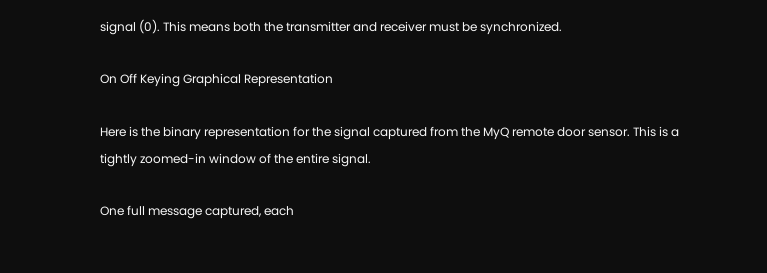signal (0). This means both the transmitter and receiver must be synchronized.

On Off Keying Graphical Representation

Here is the binary representation for the signal captured from the MyQ remote door sensor. This is a tightly zoomed-in window of the entire signal.

One full message captured, each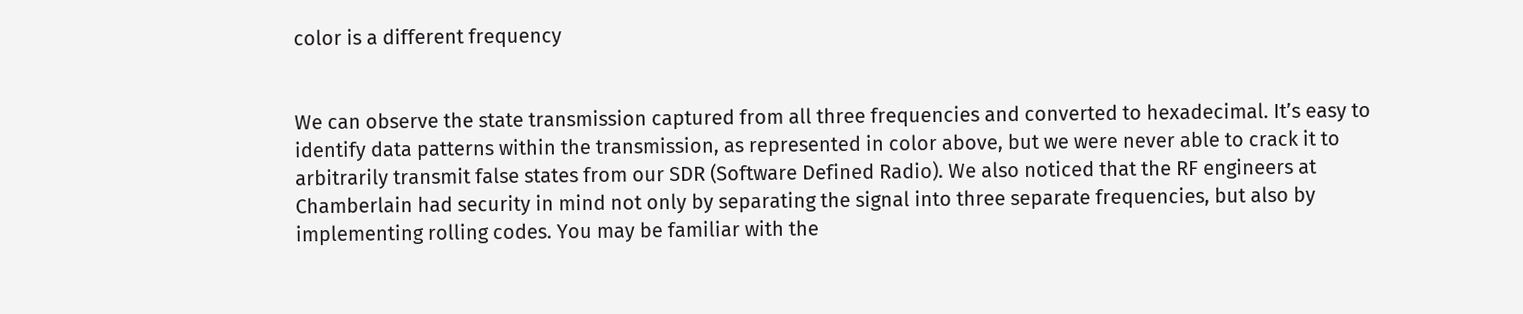color is a different frequency


We can observe the state transmission captured from all three frequencies and converted to hexadecimal. It’s easy to identify data patterns within the transmission, as represented in color above, but we were never able to crack it to arbitrarily transmit false states from our SDR (Software Defined Radio). We also noticed that the RF engineers at Chamberlain had security in mind not only by separating the signal into three separate frequencies, but also by implementing rolling codes. You may be familiar with the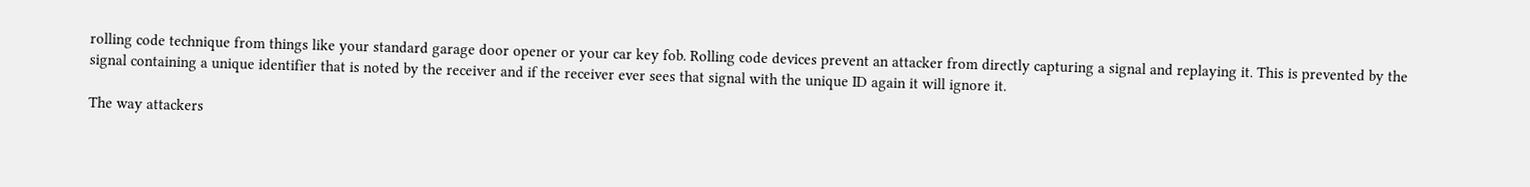rolling code technique from things like your standard garage door opener or your car key fob. Rolling code devices prevent an attacker from directly capturing a signal and replaying it. This is prevented by the signal containing a unique identifier that is noted by the receiver and if the receiver ever sees that signal with the unique ID again it will ignore it.

The way attackers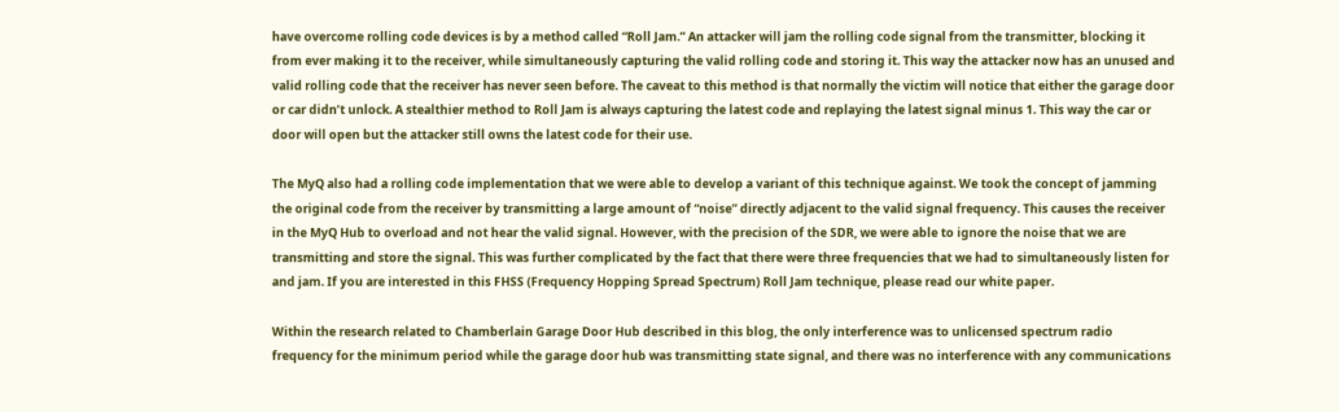have overcome rolling code devices is by a method called “Roll Jam.” An attacker will jam the rolling code signal from the transmitter, blocking it from ever making it to the receiver, while simultaneously capturing the valid rolling code and storing it. This way the attacker now has an unused and valid rolling code that the receiver has never seen before. The caveat to this method is that normally the victim will notice that either the garage door or car didn’t unlock. A stealthier method to Roll Jam is always capturing the latest code and replaying the latest signal minus 1. This way the car or door will open but the attacker still owns the latest code for their use.

The MyQ also had a rolling code implementation that we were able to develop a variant of this technique against. We took the concept of jamming the original code from the receiver by transmitting a large amount of “noise” directly adjacent to the valid signal frequency. This causes the receiver in the MyQ Hub to overload and not hear the valid signal. However, with the precision of the SDR, we were able to ignore the noise that we are transmitting and store the signal. This was further complicated by the fact that there were three frequencies that we had to simultaneously listen for and jam. If you are interested in this FHSS (Frequency Hopping Spread Spectrum) Roll Jam technique, please read our white paper.

Within the research related to Chamberlain Garage Door Hub described in this blog, the only interference was to unlicensed spectrum radio frequency for the minimum period while the garage door hub was transmitting state signal, and there was no interference with any communications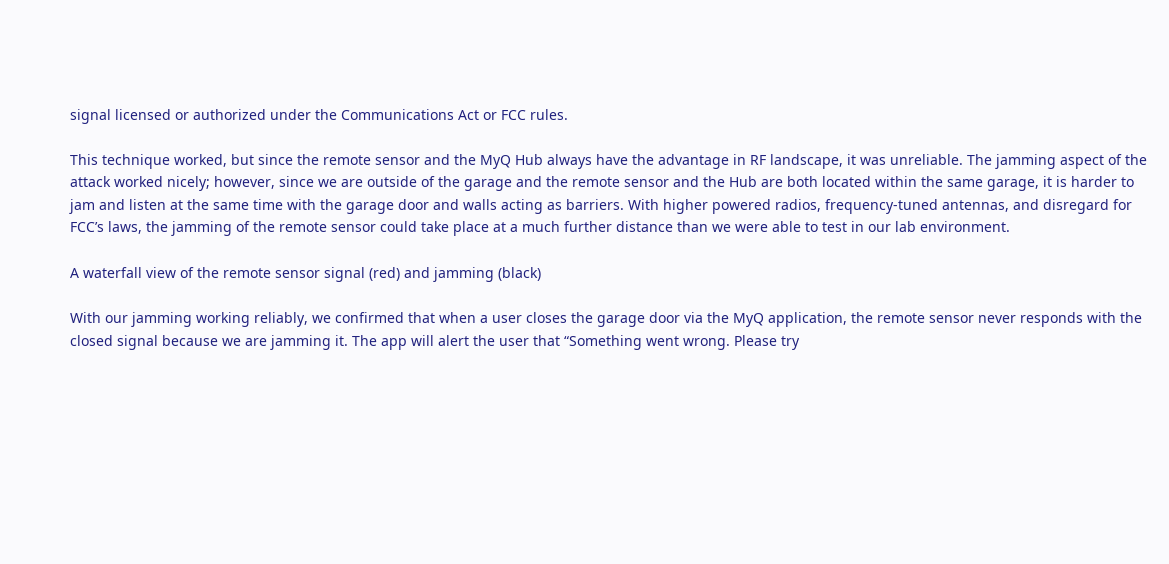signal licensed or authorized under the Communications Act or FCC rules.

This technique worked, but since the remote sensor and the MyQ Hub always have the advantage in RF landscape, it was unreliable. The jamming aspect of the attack worked nicely; however, since we are outside of the garage and the remote sensor and the Hub are both located within the same garage, it is harder to jam and listen at the same time with the garage door and walls acting as barriers. With higher powered radios, frequency-tuned antennas, and disregard for FCC’s laws, the jamming of the remote sensor could take place at a much further distance than we were able to test in our lab environment.

A waterfall view of the remote sensor signal (red) and jamming (black)

With our jamming working reliably, we confirmed that when a user closes the garage door via the MyQ application, the remote sensor never responds with the closed signal because we are jamming it. The app will alert the user that “Something went wrong. Please try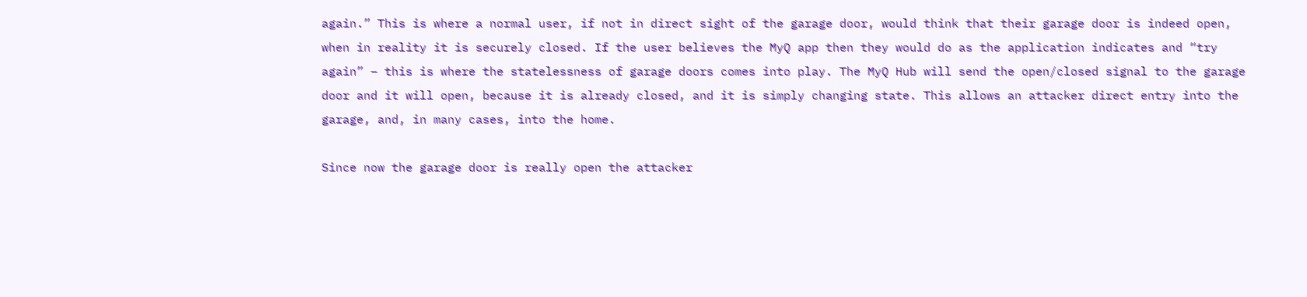again.” This is where a normal user, if not in direct sight of the garage door, would think that their garage door is indeed open, when in reality it is securely closed. If the user believes the MyQ app then they would do as the application indicates and “try again” – this is where the statelessness of garage doors comes into play. The MyQ Hub will send the open/closed signal to the garage door and it will open, because it is already closed, and it is simply changing state. This allows an attacker direct entry into the garage, and, in many cases, into the home.

Since now the garage door is really open the attacker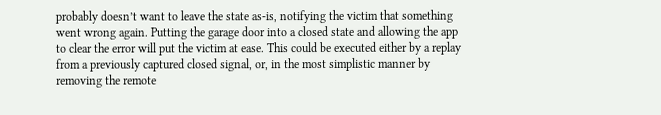probably doesn’t want to leave the state as-is, notifying the victim that something went wrong again. Putting the garage door into a closed state and allowing the app to clear the error will put the victim at ease. This could be executed either by a replay from a previously captured closed signal, or, in the most simplistic manner by removing the remote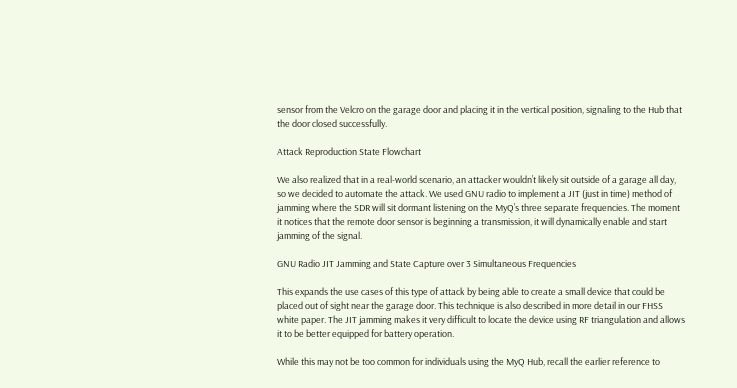sensor from the Velcro on the garage door and placing it in the vertical position, signaling to the Hub that the door closed successfully.

Attack Reproduction State Flowchart

We also realized that in a real-world scenario, an attacker wouldn’t likely sit outside of a garage all day, so we decided to automate the attack. We used GNU radio to implement a JIT (just in time) method of jamming where the SDR will sit dormant listening on the MyQ’s three separate frequencies. The moment it notices that the remote door sensor is beginning a transmission, it will dynamically enable and start jamming of the signal.

GNU Radio JIT Jamming and State Capture over 3 Simultaneous Frequencies

This expands the use cases of this type of attack by being able to create a small device that could be placed out of sight near the garage door. This technique is also described in more detail in our FHSS white paper. The JIT jamming makes it very difficult to locate the device using RF triangulation and allows it to be better equipped for battery operation.

While this may not be too common for individuals using the MyQ Hub, recall the earlier reference to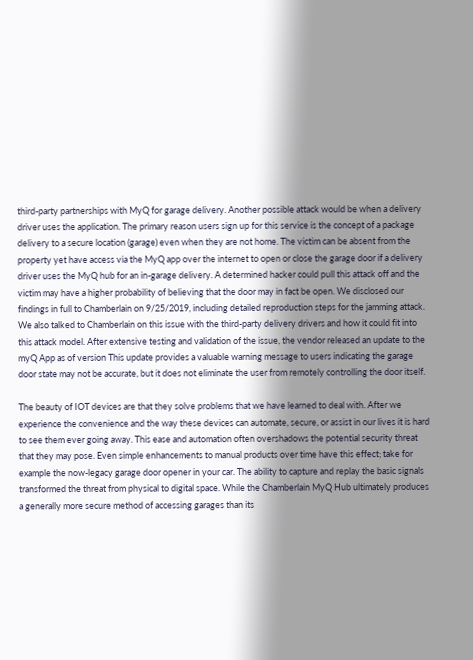third-party partnerships with MyQ for garage delivery. Another possible attack would be when a delivery driver uses the application. The primary reason users sign up for this service is the concept of a package delivery to a secure location (garage) even when they are not home. The victim can be absent from the property yet have access via the MyQ app over the internet to open or close the garage door if a delivery driver uses the MyQ hub for an in-garage delivery. A determined hacker could pull this attack off and the victim may have a higher probability of believing that the door may in fact be open. We disclosed our findings in full to Chamberlain on 9/25/2019, including detailed reproduction steps for the jamming attack. We also talked to Chamberlain on this issue with the third-party delivery drivers and how it could fit into this attack model. After extensive testing and validation of the issue, the vendor released an update to the myQ App as of version This update provides a valuable warning message to users indicating the garage door state may not be accurate, but it does not eliminate the user from remotely controlling the door itself.

The beauty of IOT devices are that they solve problems that we have learned to deal with. After we experience the convenience and the way these devices can automate, secure, or assist in our lives it is hard to see them ever going away. This ease and automation often overshadows the potential security threat that they may pose. Even simple enhancements to manual products over time have this effect; take for example the now-legacy garage door opener in your car. The ability to capture and replay the basic signals transformed the threat from physical to digital space. While the Chamberlain MyQ Hub ultimately produces a generally more secure method of accessing garages than its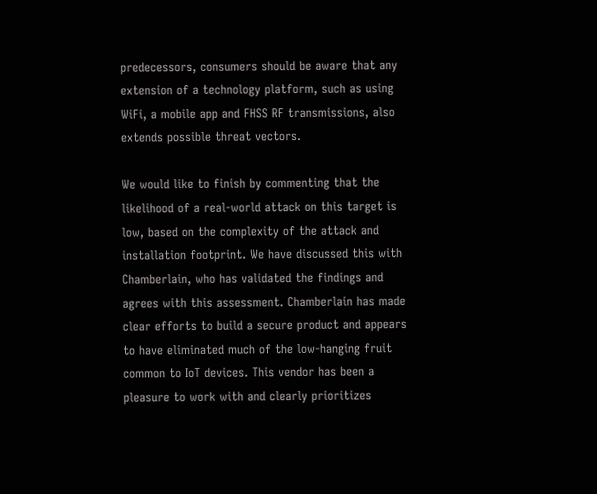predecessors, consumers should be aware that any extension of a technology platform, such as using WiFi, a mobile app and FHSS RF transmissions, also extends possible threat vectors.

We would like to finish by commenting that the likelihood of a real-world attack on this target is low, based on the complexity of the attack and installation footprint. We have discussed this with Chamberlain, who has validated the findings and agrees with this assessment. Chamberlain has made clear efforts to build a secure product and appears to have eliminated much of the low-hanging fruit common to IoT devices. This vendor has been a pleasure to work with and clearly prioritizes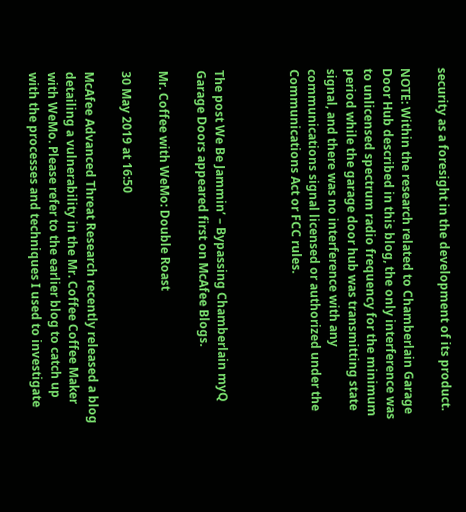security as a foresight in the development of its product.

NOTE: Within the research related to Chamberlain Garage Door Hub described in this blog, the only interference was to unlicensed spectrum radio frequency for the minimum period while the garage door hub was transmitting state signal, and there was no interference with any communications signal licensed or authorized under the Communications Act or FCC rules.



The post We Be Jammin’ – Bypassing Chamberlain myQ Garage Doors appeared first on McAfee Blogs.

Mr. Coffee with WeMo: Double Roast

30 May 2019 at 16:50

McAfee Advanced Threat Research recently released a blog detailing a vulnerability in the Mr. Coffee Coffee Maker with WeMo. Please refer to the earlier blog to catch up with the processes and techniques I used to investigate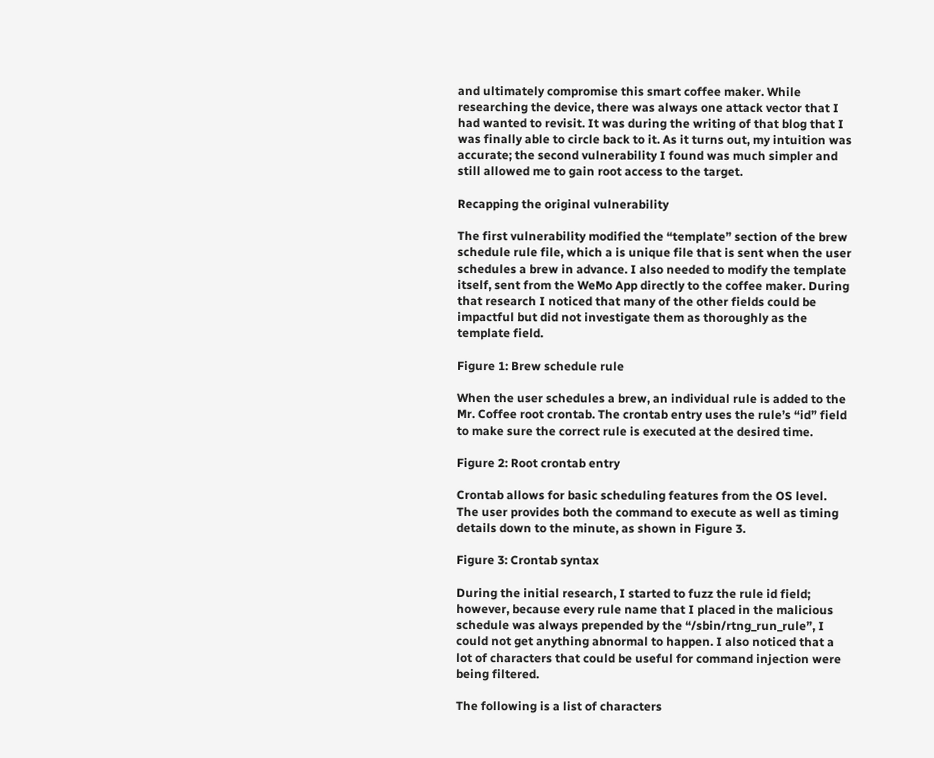and ultimately compromise this smart coffee maker. While researching the device, there was always one attack vector that I had wanted to revisit. It was during the writing of that blog that I was finally able to circle back to it. As it turns out, my intuition was accurate; the second vulnerability I found was much simpler and still allowed me to gain root access to the target.

Recapping the original vulnerability

The first vulnerability modified the “template” section of the brew schedule rule file, which a is unique file that is sent when the user schedules a brew in advance. I also needed to modify the template itself, sent from the WeMo App directly to the coffee maker. During that research I noticed that many of the other fields could be impactful but did not investigate them as thoroughly as the template field.

Figure 1: Brew schedule rule

When the user schedules a brew, an individual rule is added to the Mr. Coffee root crontab. The crontab entry uses the rule’s “id” field to make sure the correct rule is executed at the desired time.

Figure 2: Root crontab entry

Crontab allows for basic scheduling features from the OS level. The user provides both the command to execute as well as timing details down to the minute, as shown in Figure 3.

Figure 3: Crontab syntax

During the initial research, I started to fuzz the rule id field; however, because every rule name that I placed in the malicious schedule was always prepended by the “/sbin/rtng_run_rule”, I could not get anything abnormal to happen. I also noticed that a lot of characters that could be useful for command injection were being filtered.

The following is a list of characters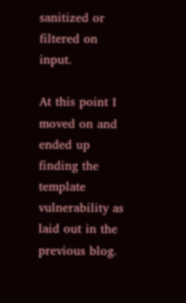sanitized or filtered on input.

At this point I moved on and ended up finding the template vulnerability as laid out in the previous blog.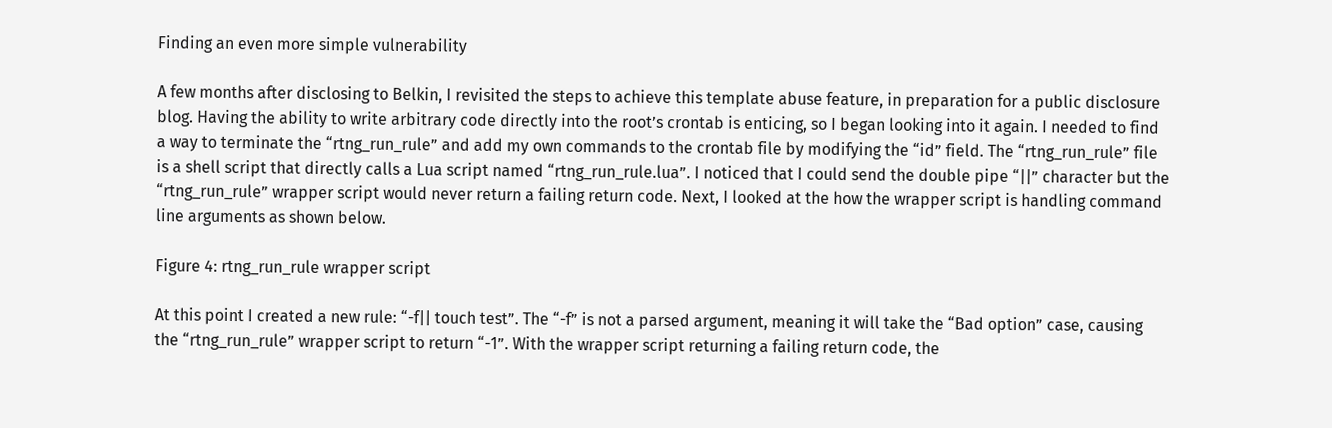Finding an even more simple vulnerability

A few months after disclosing to Belkin, I revisited the steps to achieve this template abuse feature, in preparation for a public disclosure blog. Having the ability to write arbitrary code directly into the root’s crontab is enticing, so I began looking into it again. I needed to find a way to terminate the “rtng_run_rule” and add my own commands to the crontab file by modifying the “id” field. The “rtng_run_rule” file is a shell script that directly calls a Lua script named “rtng_run_rule.lua”. I noticed that I could send the double pipe “||” character but the “rtng_run_rule” wrapper script would never return a failing return code. Next, I looked at the how the wrapper script is handling command line arguments as shown below.

Figure 4: rtng_run_rule wrapper script

At this point I created a new rule: “-f|| touch test”. The “-f” is not a parsed argument, meaning it will take the “Bad option” case, causing the “rtng_run_rule” wrapper script to return “-1”. With the wrapper script returning a failing return code, the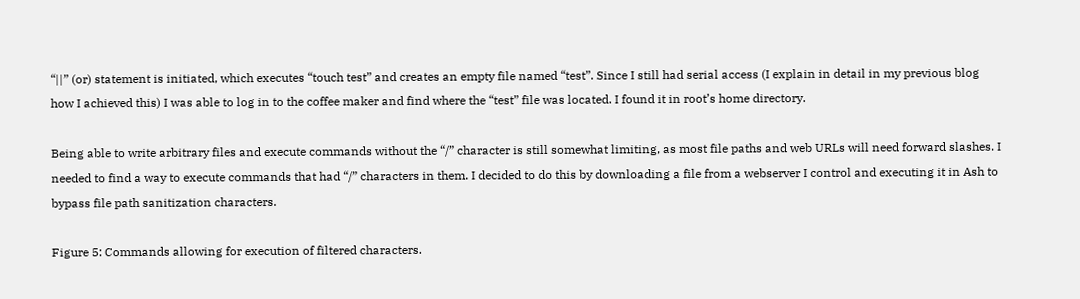“||” (or) statement is initiated, which executes “touch test” and creates an empty file named “test”. Since I still had serial access (I explain in detail in my previous blog how I achieved this) I was able to log in to the coffee maker and find where the “test” file was located. I found it in root’s home directory.

Being able to write arbitrary files and execute commands without the “/” character is still somewhat limiting, as most file paths and web URLs will need forward slashes. I needed to find a way to execute commands that had “/” characters in them. I decided to do this by downloading a file from a webserver I control and executing it in Ash to bypass file path sanitization characters.

Figure 5: Commands allowing for execution of filtered characters.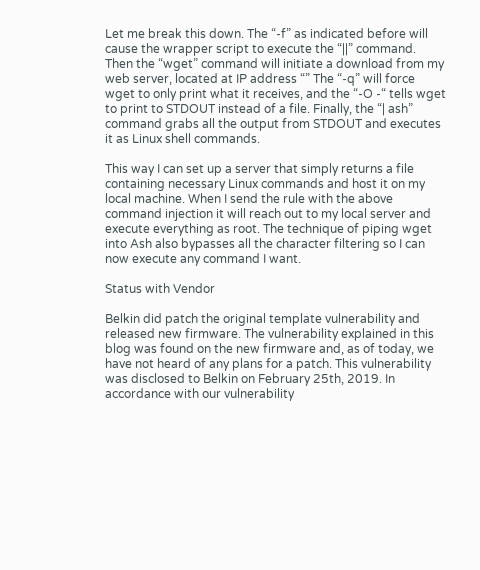Let me break this down. The “-f” as indicated before will cause the wrapper script to execute the “||” command. Then the “wget” command will initiate a download from my web server, located at IP address “” The “-q” will force wget to only print what it receives, and the “-O -“ tells wget to print to STDOUT instead of a file. Finally, the “| ash” command grabs all the output from STDOUT and executes it as Linux shell commands.

This way I can set up a server that simply returns a file containing necessary Linux commands and host it on my local machine. When I send the rule with the above command injection it will reach out to my local server and execute everything as root. The technique of piping wget into Ash also bypasses all the character filtering so I can now execute any command I want.

Status with Vendor

Belkin did patch the original template vulnerability and released new firmware. The vulnerability explained in this blog was found on the new firmware and, as of today, we have not heard of any plans for a patch. This vulnerability was disclosed to Belkin on February 25th, 2019. In accordance with our vulnerability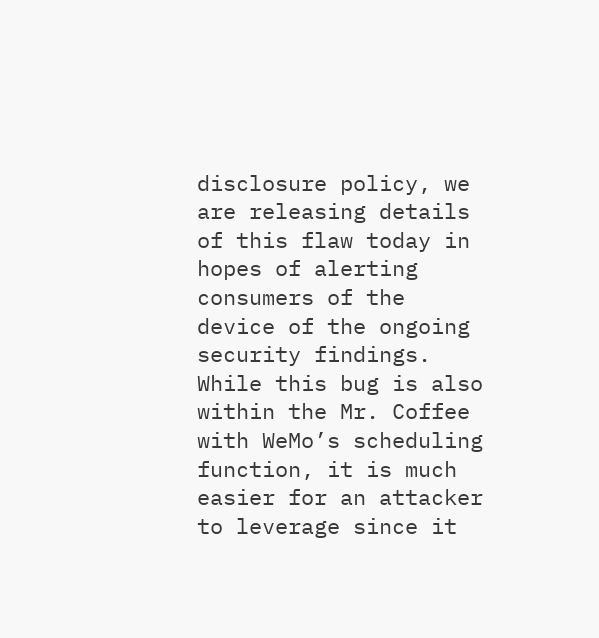disclosure policy, we are releasing details of this flaw today in hopes of alerting consumers of the device of the ongoing security findings. While this bug is also within the Mr. Coffee with WeMo’s scheduling function, it is much easier for an attacker to leverage since it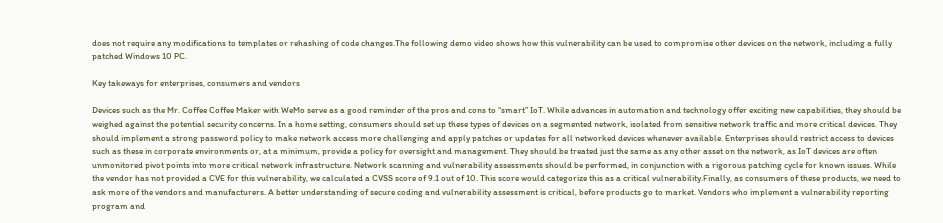does not require any modifications to templates or rehashing of code changes.The following demo video shows how this vulnerability can be used to compromise other devices on the network, including a fully patched Windows 10 PC.

Key takeways for enterprises, consumers and vendors

Devices such as the Mr. Coffee Coffee Maker with WeMo serve as a good reminder of the pros and cons to “smart” IoT. While advances in automation and technology offer exciting new capabilities, they should be weighed against the potential security concerns. In a home setting, consumers should set up these types of devices on a segmented network, isolated from sensitive network traffic and more critical devices. They should implement a strong password policy to make network access more challenging and apply patches or updates for all networked devices whenever available. Enterprises should restrict access to devices such as these in corporate environments or, at a minimum, provide a policy for oversight and management. They should be treated just the same as any other asset on the network, as IoT devices are often unmonitored pivot points into more critical network infrastructure. Network scanning and vulnerability assessments should be performed, in conjunction with a rigorous patching cycle for known issues. While the vendor has not provided a CVE for this vulnerability, we calculated a CVSS score of 9.1 out of 10. This score would categorize this as a critical vulnerability.Finally, as consumers of these products, we need to ask more of the vendors and manufacturers. A better understanding of secure coding and vulnerability assessment is critical, before products go to market. Vendors who implement a vulnerability reporting program and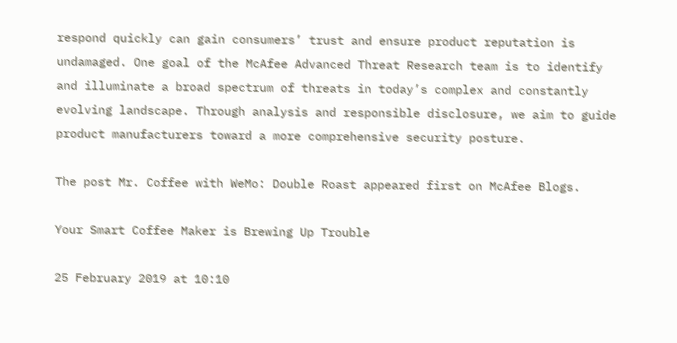respond quickly can gain consumers’ trust and ensure product reputation is undamaged. One goal of the McAfee Advanced Threat Research team is to identify and illuminate a broad spectrum of threats in today’s complex and constantly evolving landscape. Through analysis and responsible disclosure, we aim to guide product manufacturers toward a more comprehensive security posture.

The post Mr. Coffee with WeMo: Double Roast appeared first on McAfee Blogs.

Your Smart Coffee Maker is Brewing Up Trouble

25 February 2019 at 10:10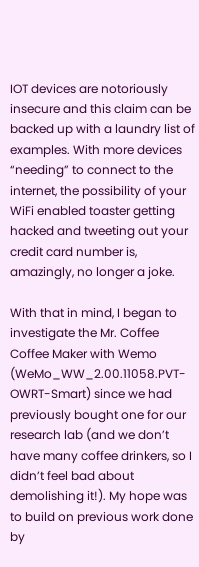IOT devices are notoriously insecure and this claim can be backed up with a laundry list of examples. With more devices “needing” to connect to the internet, the possibility of your WiFi enabled toaster getting hacked and tweeting out your credit card number is, amazingly, no longer a joke.

With that in mind, I began to investigate the Mr. Coffee Coffee Maker with Wemo (WeMo_WW_2.00.11058.PVT-OWRT-Smart) since we had previously bought one for our research lab (and we don’t have many coffee drinkers, so I didn’t feel bad about demolishing it!). My hope was to build on previous work done by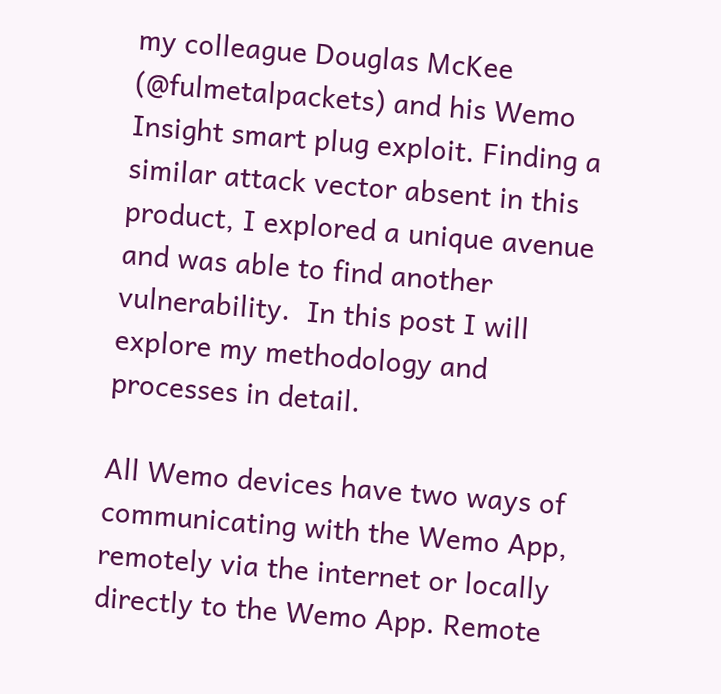my colleague Douglas McKee (@fulmetalpackets) and his Wemo Insight smart plug exploit. Finding a similar attack vector absent in this product, I explored a unique avenue and was able to find another vulnerability.  In this post I will explore my methodology and processes in detail.

All Wemo devices have two ways of communicating with the Wemo App, remotely via the internet or locally directly to the Wemo App. Remote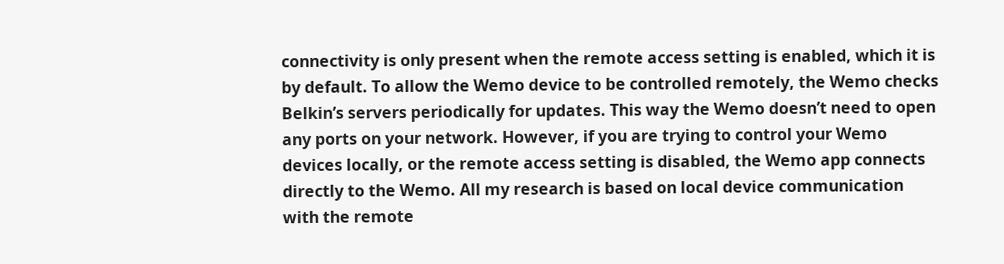connectivity is only present when the remote access setting is enabled, which it is by default. To allow the Wemo device to be controlled remotely, the Wemo checks Belkin’s servers periodically for updates. This way the Wemo doesn’t need to open any ports on your network. However, if you are trying to control your Wemo devices locally, or the remote access setting is disabled, the Wemo app connects directly to the Wemo. All my research is based on local device communication with the remote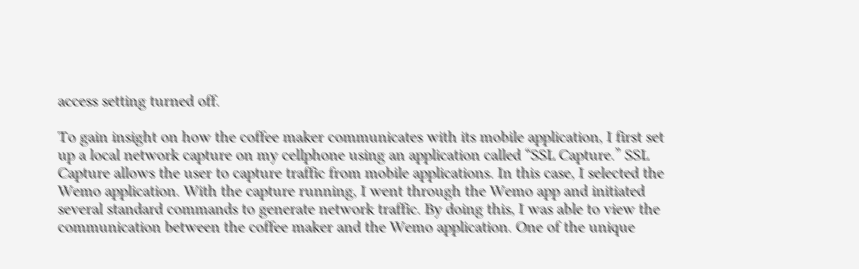access setting turned off.

To gain insight on how the coffee maker communicates with its mobile application, I first set up a local network capture on my cellphone using an application called “SSL Capture.” SSL Capture allows the user to capture traffic from mobile applications. In this case, I selected the Wemo application. With the capture running, I went through the Wemo app and initiated several standard commands to generate network traffic. By doing this, I was able to view the communication between the coffee maker and the Wemo application. One of the unique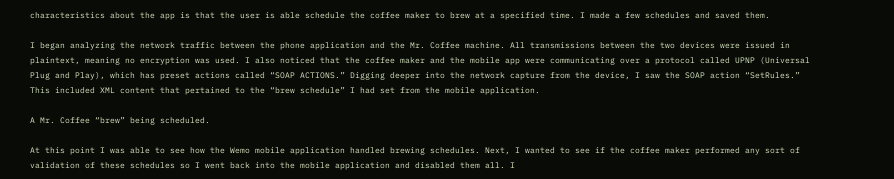characteristics about the app is that the user is able schedule the coffee maker to brew at a specified time. I made a few schedules and saved them.

I began analyzing the network traffic between the phone application and the Mr. Coffee machine. All transmissions between the two devices were issued in plaintext, meaning no encryption was used. I also noticed that the coffee maker and the mobile app were communicating over a protocol called UPNP (Universal Plug and Play), which has preset actions called “SOAP ACTIONS.” Digging deeper into the network capture from the device, I saw the SOAP action “SetRules.” This included XML content that pertained to the “brew schedule” I had set from the mobile application.

A Mr. Coffee “brew” being scheduled.

At this point I was able to see how the Wemo mobile application handled brewing schedules. Next, I wanted to see if the coffee maker performed any sort of validation of these schedules so I went back into the mobile application and disabled them all. I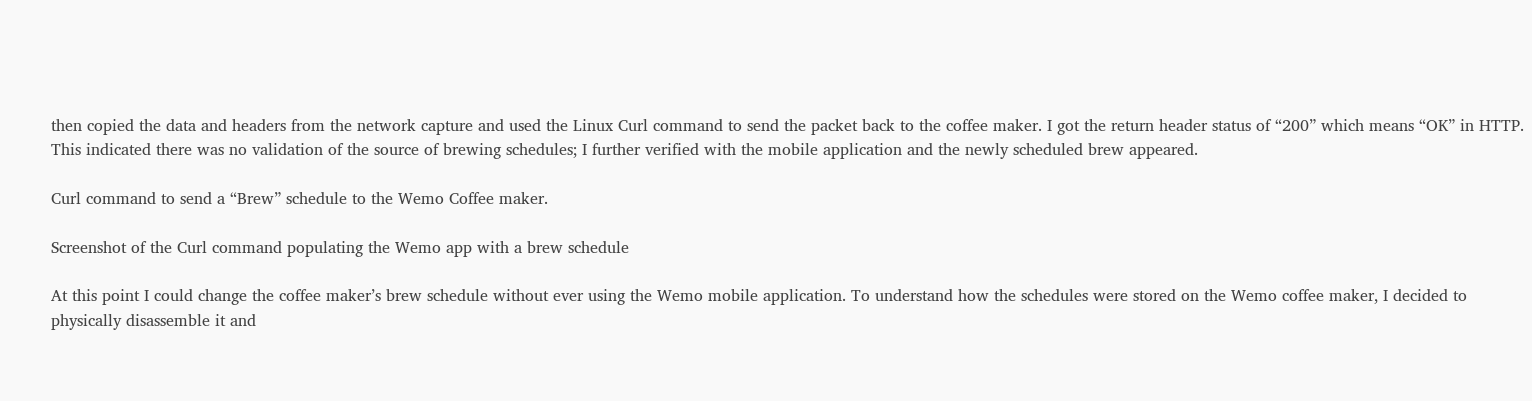then copied the data and headers from the network capture and used the Linux Curl command to send the packet back to the coffee maker. I got the return header status of “200” which means “OK” in HTTP. This indicated there was no validation of the source of brewing schedules; I further verified with the mobile application and the newly scheduled brew appeared.

Curl command to send a “Brew” schedule to the Wemo Coffee maker.

Screenshot of the Curl command populating the Wemo app with a brew schedule

At this point I could change the coffee maker’s brew schedule without ever using the Wemo mobile application. To understand how the schedules were stored on the Wemo coffee maker, I decided to physically disassemble it and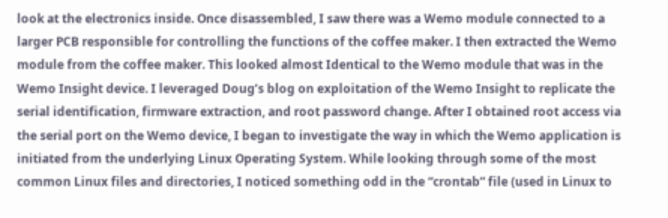look at the electronics inside. Once disassembled, I saw there was a Wemo module connected to a larger PCB responsible for controlling the functions of the coffee maker. I then extracted the Wemo module from the coffee maker. This looked almost Identical to the Wemo module that was in the Wemo Insight device. I leveraged Doug’s blog on exploitation of the Wemo Insight to replicate the serial identification, firmware extraction, and root password change. After I obtained root access via the serial port on the Wemo device, I began to investigate the way in which the Wemo application is initiated from the underlying Linux Operating System. While looking through some of the most common Linux files and directories, I noticed something odd in the “crontab” file (used in Linux to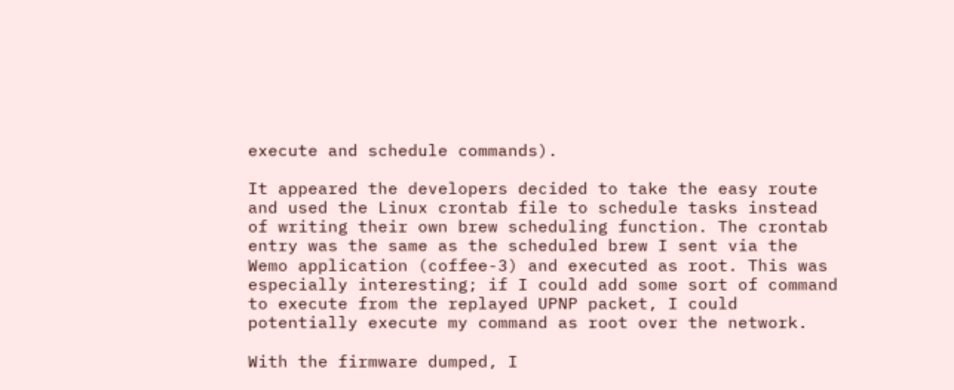execute and schedule commands).

It appeared the developers decided to take the easy route and used the Linux crontab file to schedule tasks instead of writing their own brew scheduling function. The crontab entry was the same as the scheduled brew I sent via the Wemo application (coffee-3) and executed as root. This was especially interesting; if I could add some sort of command to execute from the replayed UPNP packet, I could potentially execute my command as root over the network.

With the firmware dumped, I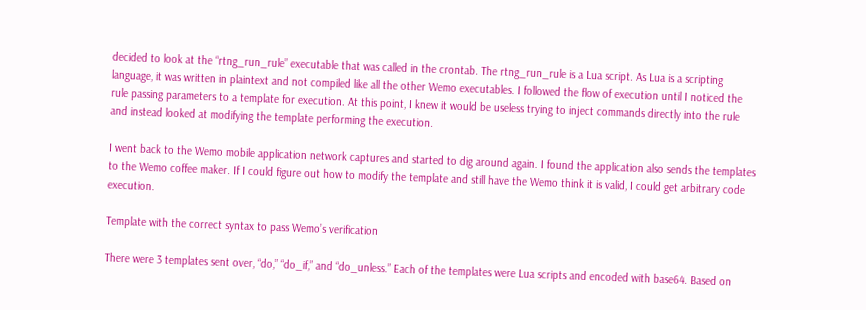decided to look at the “rtng_run_rule” executable that was called in the crontab. The rtng_run_rule is a Lua script. As Lua is a scripting language, it was written in plaintext and not compiled like all the other Wemo executables. I followed the flow of execution until I noticed the rule passing parameters to a template for execution. At this point, I knew it would be useless trying to inject commands directly into the rule and instead looked at modifying the template performing the execution.

I went back to the Wemo mobile application network captures and started to dig around again. I found the application also sends the templates to the Wemo coffee maker. If I could figure out how to modify the template and still have the Wemo think it is valid, I could get arbitrary code execution.

Template with the correct syntax to pass Wemo’s verification

There were 3 templates sent over, “do,” “do_if,” and “do_unless.” Each of the templates were Lua scripts and encoded with base64. Based on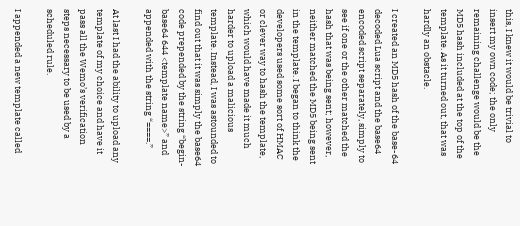this, I knew it would be trivial to insert my own code; the only remaining challenge would be the MD5 hash included at the top of the template. As it turned out, that was hardly an obstacle.

I created an MD5 hash of the base-64 decoded Lua script and the base64 encoded script separately, simply to see if one or the other matched the hash that was being sent; however, neither matched the MD5 being sent in the template. I began to think the developers used some sort of HMAC or clever way to hash the template, which would have made it much harder to upload a malicious template. Instead, I was astounded to find out that it was simply the base64 code prepended by the string “begin-base64 644 <template name>” and appended with the string “====.”

At last I had the ability to upload any template of my choice and have it pass all the Wemo’s verification steps necessary to be used by a scheduled rule.

I appended a new template called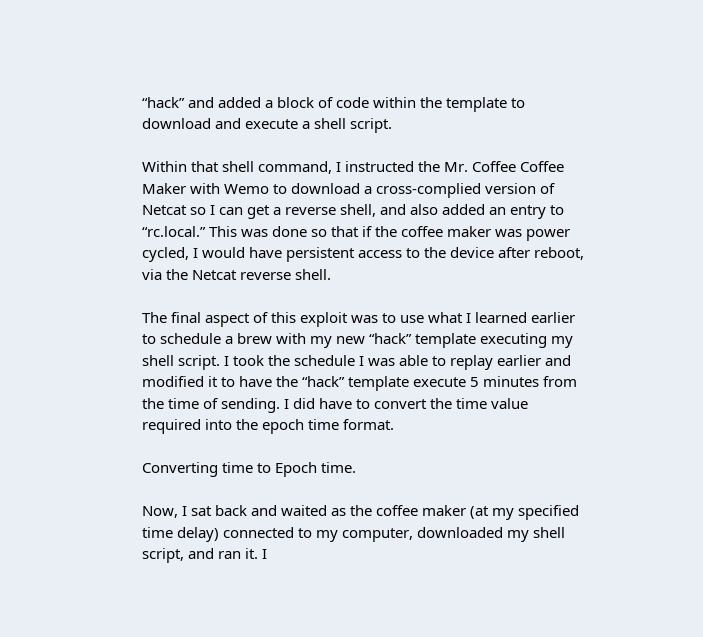“hack” and added a block of code within the template to download and execute a shell script.

Within that shell command, I instructed the Mr. Coffee Coffee Maker with Wemo to download a cross-complied version of Netcat so I can get a reverse shell, and also added an entry to “rc.local.” This was done so that if the coffee maker was power cycled, I would have persistent access to the device after reboot, via the Netcat reverse shell.

The final aspect of this exploit was to use what I learned earlier to schedule a brew with my new “hack” template executing my shell script. I took the schedule I was able to replay earlier and modified it to have the “hack” template execute 5 minutes from the time of sending. I did have to convert the time value required into the epoch time format.

Converting time to Epoch time.

Now, I sat back and waited as the coffee maker (at my specified time delay) connected to my computer, downloaded my shell script, and ran it. I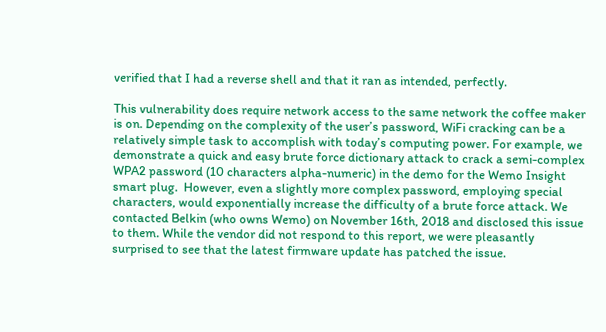verified that I had a reverse shell and that it ran as intended, perfectly.

This vulnerability does require network access to the same network the coffee maker is on. Depending on the complexity of the user’s password, WiFi cracking can be a relatively simple task to accomplish with today’s computing power. For example, we demonstrate a quick and easy brute force dictionary attack to crack a semi-complex WPA2 password (10 characters alpha-numeric) in the demo for the Wemo Insight smart plug.  However, even a slightly more complex password, employing special characters, would exponentially increase the difficulty of a brute force attack. We contacted Belkin (who owns Wemo) on November 16th, 2018 and disclosed this issue to them. While the vendor did not respond to this report, we were pleasantly surprised to see that the latest firmware update has patched the issue.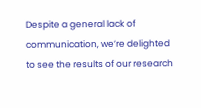Despite a general lack of communication, we’re delighted to see the results of our research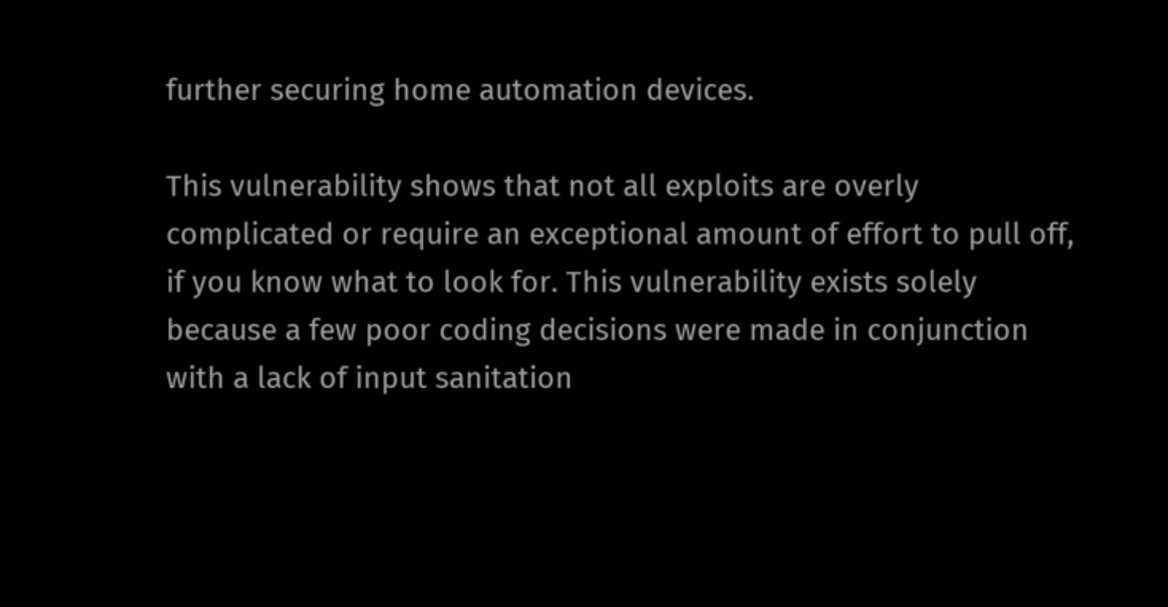further securing home automation devices.

This vulnerability shows that not all exploits are overly complicated or require an exceptional amount of effort to pull off, if you know what to look for. This vulnerability exists solely because a few poor coding decisions were made in conjunction with a lack of input sanitation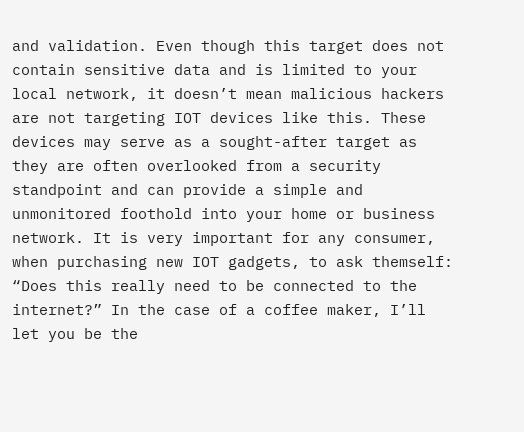and validation. Even though this target does not contain sensitive data and is limited to your local network, it doesn’t mean malicious hackers are not targeting IOT devices like this. These devices may serve as a sought-after target as they are often overlooked from a security standpoint and can provide a simple and unmonitored foothold into your home or business network. It is very important for any consumer, when purchasing new IOT gadgets, to ask themself: “Does this really need to be connected to the internet?” In the case of a coffee maker, I’ll let you be the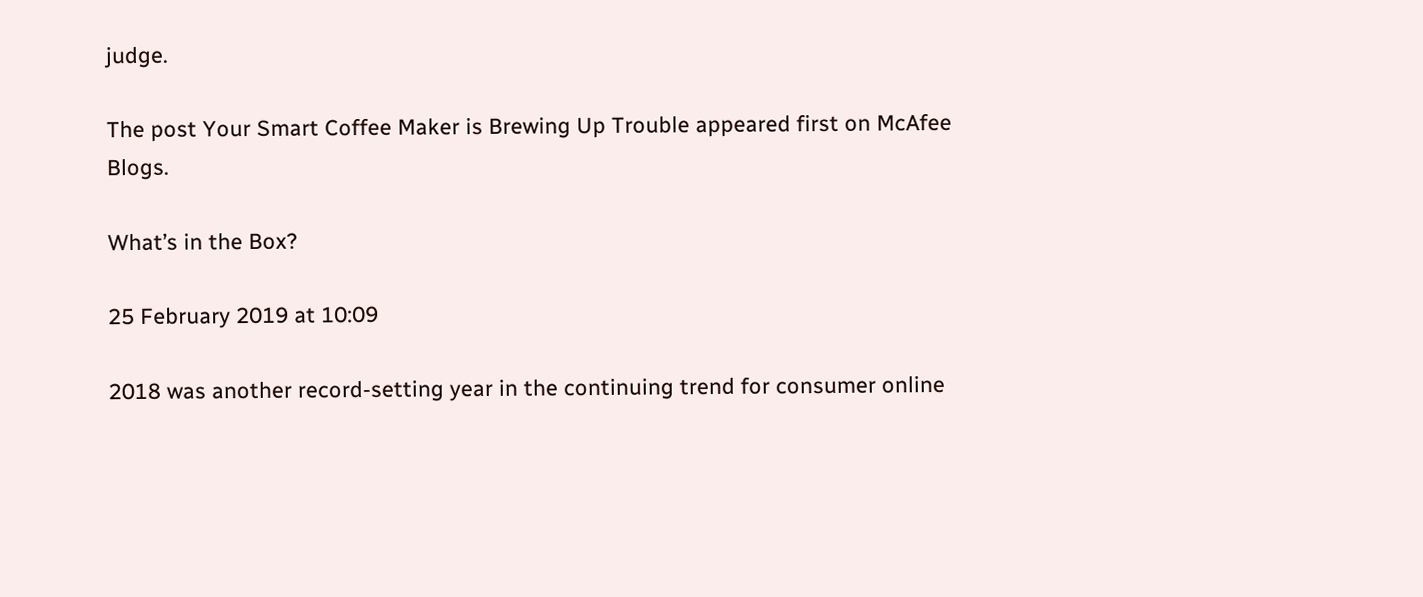judge.

The post Your Smart Coffee Maker is Brewing Up Trouble appeared first on McAfee Blogs.

What’s in the Box?

25 February 2019 at 10:09

2018 was another record-setting year in the continuing trend for consumer online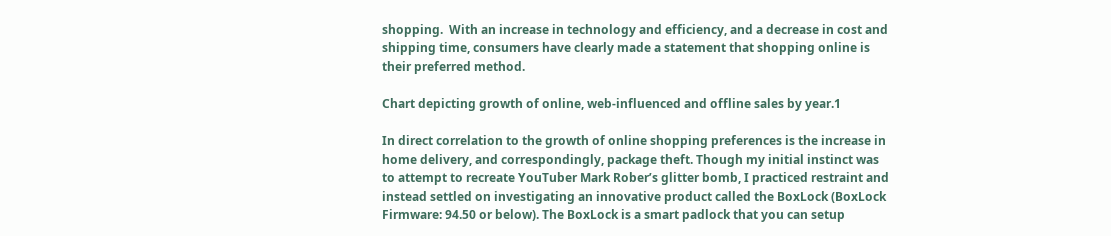shopping.  With an increase in technology and efficiency, and a decrease in cost and shipping time, consumers have clearly made a statement that shopping online is their preferred method.

Chart depicting growth of online, web-influenced and offline sales by year.1

In direct correlation to the growth of online shopping preferences is the increase in home delivery, and correspondingly, package theft. Though my initial instinct was to attempt to recreate YouTuber Mark Rober’s glitter bomb, I practiced restraint and instead settled on investigating an innovative product called the BoxLock (BoxLock Firmware: 94.50 or below). The BoxLock is a smart padlock that you can setup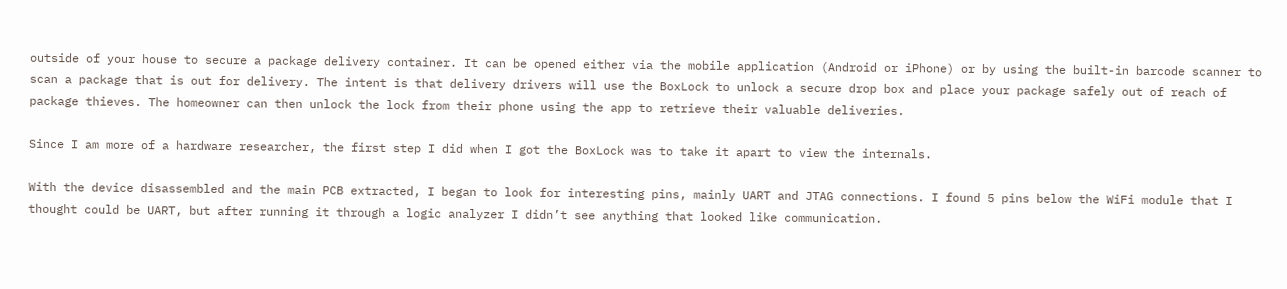outside of your house to secure a package delivery container. It can be opened either via the mobile application (Android or iPhone) or by using the built-in barcode scanner to scan a package that is out for delivery. The intent is that delivery drivers will use the BoxLock to unlock a secure drop box and place your package safely out of reach of package thieves. The homeowner can then unlock the lock from their phone using the app to retrieve their valuable deliveries.

Since I am more of a hardware researcher, the first step I did when I got the BoxLock was to take it apart to view the internals.

With the device disassembled and the main PCB extracted, I began to look for interesting pins, mainly UART and JTAG connections. I found 5 pins below the WiFi module that I thought could be UART, but after running it through a logic analyzer I didn’t see anything that looked like communication.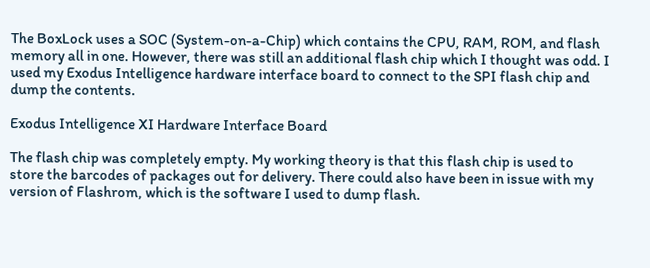The BoxLock uses a SOC (System-on-a-Chip) which contains the CPU, RAM, ROM, and flash memory all in one. However, there was still an additional flash chip which I thought was odd. I used my Exodus Intelligence hardware interface board to connect to the SPI flash chip and dump the contents.

Exodus Intelligence XI Hardware Interface Board

The flash chip was completely empty. My working theory is that this flash chip is used to store the barcodes of packages out for delivery. There could also have been in issue with my version of Flashrom, which is the software I used to dump flash.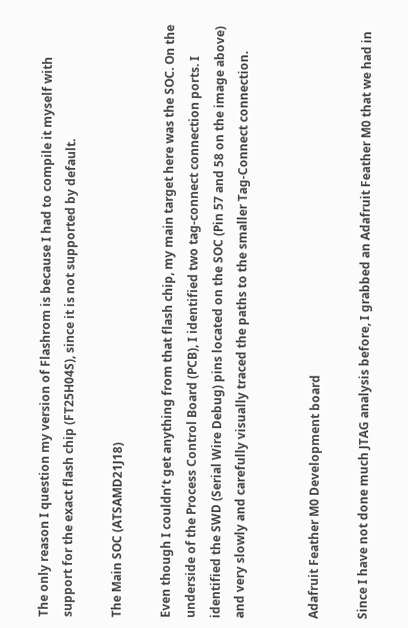The only reason I question my version of Flashrom is because I had to compile it myself with support for the exact flash chip (FT25H04S), since it is not supported by default.

The Main SOC (ATSAMD21J18)

Even though I couldn’t get anything from that flash chip, my main target here was the SOC. On the underside of the Process Control Board (PCB), I identified two tag-connect connection ports. I identified the SWD (Serial Wire Debug) pins located on the SOC (Pin 57 and 58 on the image above) and very slowly and carefully visually traced the paths to the smaller Tag-Connect connection.


Adafruit Feather M0 Development board

Since I have not done much JTAG analysis before, I grabbed an Adafruit Feather M0 that we had in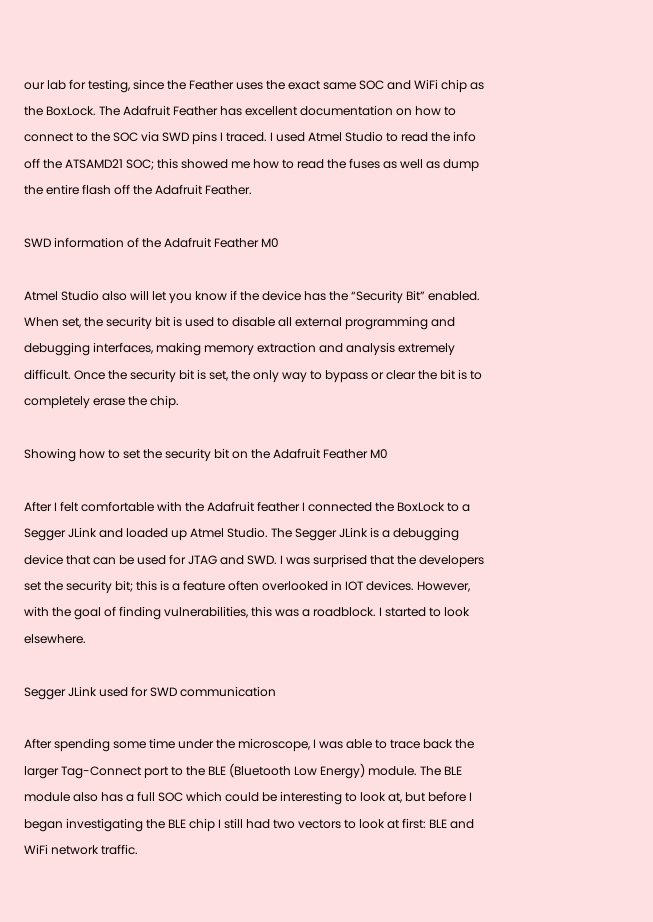our lab for testing, since the Feather uses the exact same SOC and WiFi chip as the BoxLock. The Adafruit Feather has excellent documentation on how to connect to the SOC via SWD pins I traced. I used Atmel Studio to read the info off the ATSAMD21 SOC; this showed me how to read the fuses as well as dump the entire flash off the Adafruit Feather.

SWD information of the Adafruit Feather M0

Atmel Studio also will let you know if the device has the “Security Bit” enabled. When set, the security bit is used to disable all external programming and debugging interfaces, making memory extraction and analysis extremely difficult. Once the security bit is set, the only way to bypass or clear the bit is to completely erase the chip.

Showing how to set the security bit on the Adafruit Feather M0

After I felt comfortable with the Adafruit feather I connected the BoxLock to a Segger JLink and loaded up Atmel Studio. The Segger JLink is a debugging device that can be used for JTAG and SWD. I was surprised that the developers set the security bit; this is a feature often overlooked in IOT devices. However, with the goal of finding vulnerabilities, this was a roadblock. I started to look elsewhere.

Segger JLink used for SWD communication

After spending some time under the microscope, I was able to trace back the larger Tag-Connect port to the BLE (Bluetooth Low Energy) module. The BLE module also has a full SOC which could be interesting to look at, but before I began investigating the BLE chip I still had two vectors to look at first: BLE and WiFi network traffic.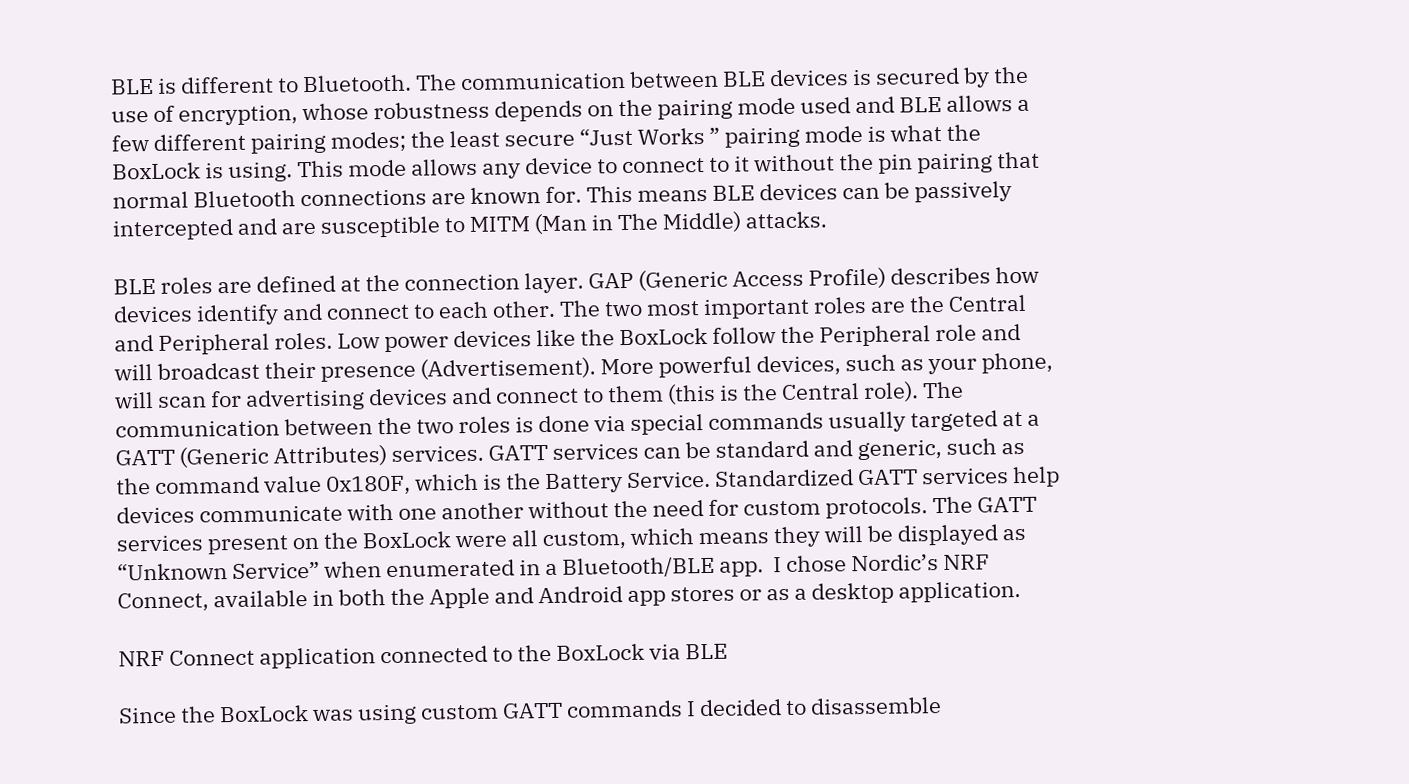BLE is different to Bluetooth. The communication between BLE devices is secured by the use of encryption, whose robustness depends on the pairing mode used and BLE allows a few different pairing modes; the least secure “Just Works ” pairing mode is what the BoxLock is using. This mode allows any device to connect to it without the pin pairing that normal Bluetooth connections are known for. This means BLE devices can be passively intercepted and are susceptible to MITM (Man in The Middle) attacks.

BLE roles are defined at the connection layer. GAP (Generic Access Profile) describes how devices identify and connect to each other. The two most important roles are the Central and Peripheral roles. Low power devices like the BoxLock follow the Peripheral role and will broadcast their presence (Advertisement). More powerful devices, such as your phone, will scan for advertising devices and connect to them (this is the Central role). The communication between the two roles is done via special commands usually targeted at a GATT (Generic Attributes) services. GATT services can be standard and generic, such as the command value 0x180F, which is the Battery Service. Standardized GATT services help devices communicate with one another without the need for custom protocols. The GATT services present on the BoxLock were all custom, which means they will be displayed as “Unknown Service” when enumerated in a Bluetooth/BLE app.  I chose Nordic’s NRF Connect, available in both the Apple and Android app stores or as a desktop application.

NRF Connect application connected to the BoxLock via BLE

Since the BoxLock was using custom GATT commands I decided to disassemble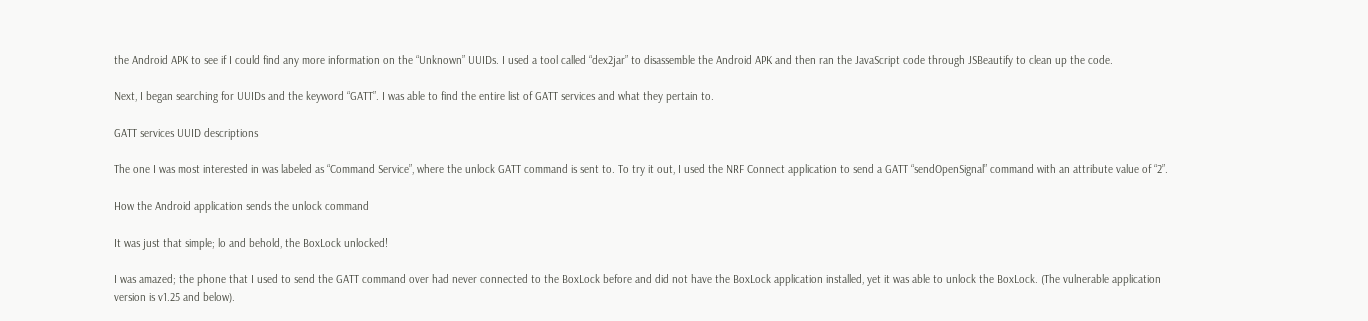the Android APK to see if I could find any more information on the “Unknown” UUIDs. I used a tool called “dex2jar” to disassemble the Android APK and then ran the JavaScript code through JSBeautify to clean up the code.

Next, I began searching for UUIDs and the keyword “GATT”. I was able to find the entire list of GATT services and what they pertain to.

GATT services UUID descriptions

The one I was most interested in was labeled as “Command Service”, where the unlock GATT command is sent to. To try it out, I used the NRF Connect application to send a GATT “sendOpenSignal” command with an attribute value of “2”.

How the Android application sends the unlock command

It was just that simple; lo and behold, the BoxLock unlocked!

I was amazed; the phone that I used to send the GATT command over had never connected to the BoxLock before and did not have the BoxLock application installed, yet it was able to unlock the BoxLock. (The vulnerable application version is v1.25 and below).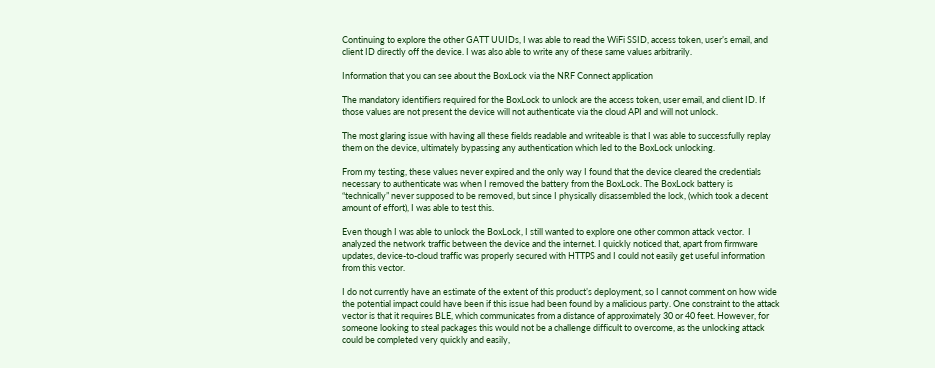Continuing to explore the other GATT UUIDs, I was able to read the WiFi SSID, access token, user’s email, and client ID directly off the device. I was also able to write any of these same values arbitrarily.

Information that you can see about the BoxLock via the NRF Connect application

The mandatory identifiers required for the BoxLock to unlock are the access token, user email, and client ID. If those values are not present the device will not authenticate via the cloud API and will not unlock.

The most glaring issue with having all these fields readable and writeable is that I was able to successfully replay them on the device, ultimately bypassing any authentication which led to the BoxLock unlocking.

From my testing, these values never expired and the only way I found that the device cleared the credentials necessary to authenticate was when I removed the battery from the BoxLock. The BoxLock battery is “technically” never supposed to be removed, but since I physically disassembled the lock, (which took a decent amount of effort), I was able to test this.

Even though I was able to unlock the BoxLock, I still wanted to explore one other common attack vector.  I analyzed the network traffic between the device and the internet. I quickly noticed that, apart from firmware updates, device-to-cloud traffic was properly secured with HTTPS and I could not easily get useful information from this vector.

I do not currently have an estimate of the extent of this product’s deployment, so I cannot comment on how wide the potential impact could have been if this issue had been found by a malicious party. One constraint to the attack vector is that it requires BLE, which communicates from a distance of approximately 30 or 40 feet. However, for someone looking to steal packages this would not be a challenge difficult to overcome, as the unlocking attack could be completed very quickly and easily,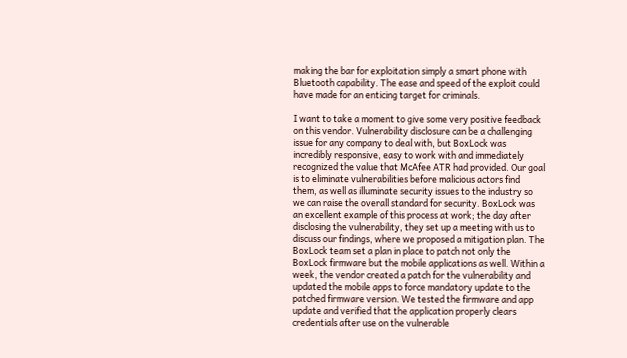making the bar for exploitation simply a smart phone with Bluetooth capability. The ease and speed of the exploit could have made for an enticing target for criminals.

I want to take a moment to give some very positive feedback on this vendor. Vulnerability disclosure can be a challenging issue for any company to deal with, but BoxLock was incredibly responsive, easy to work with and immediately recognized the value that McAfee ATR had provided. Our goal is to eliminate vulnerabilities before malicious actors find them, as well as illuminate security issues to the industry so we can raise the overall standard for security. BoxLock was an excellent example of this process at work; the day after disclosing the vulnerability, they set up a meeting with us to discuss our findings, where we proposed a mitigation plan. The BoxLock team set a plan in place to patch not only the BoxLock firmware but the mobile applications as well. Within a week, the vendor created a patch for the vulnerability and updated the mobile apps to force mandatory update to the patched firmware version. We tested the firmware and app update and verified that the application properly clears credentials after use on the vulnerable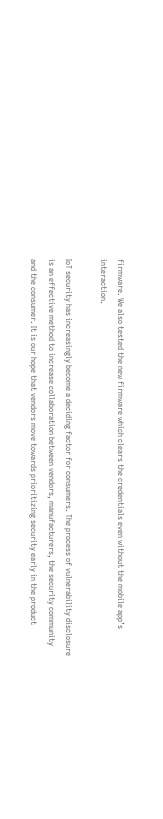firmware. We also tested the new firmware which clears the credentials even without the mobile app’s interaction.

IoT security has increasingly become a deciding factor for consumers. The process of vulnerability disclosure is an effective method to increase collaboration between vendors, manufacturers, the security community and the consumer. It is our hope that vendors move towards prioritizing security early in the product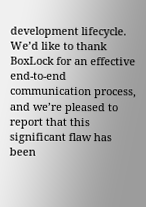development lifecycle. We’d like to thank BoxLock for an effective end-to-end communication process, and we’re pleased to report that this significant flaw has been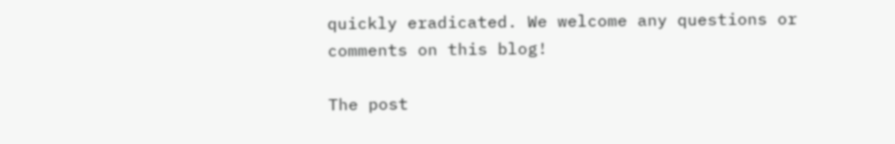quickly eradicated. We welcome any questions or comments on this blog!

The post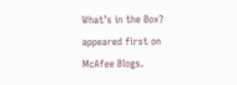What’s in the Box? appeared first on McAfee Blogs.